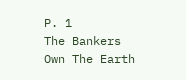P. 1
The Bankers Own The Earth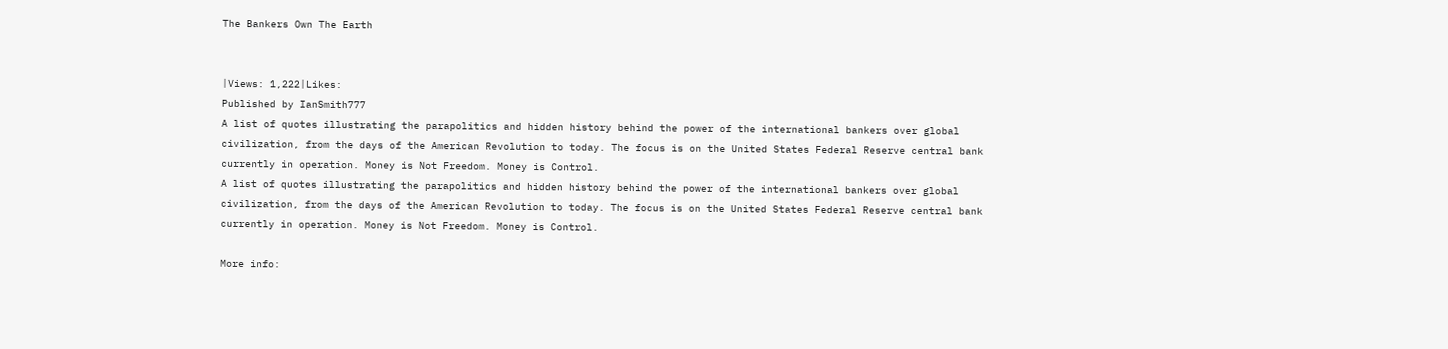The Bankers Own The Earth


|Views: 1,222|Likes:
Published by IanSmith777
A list of quotes illustrating the parapolitics and hidden history behind the power of the international bankers over global civilization, from the days of the American Revolution to today. The focus is on the United States Federal Reserve central bank currently in operation. Money is Not Freedom. Money is Control.
A list of quotes illustrating the parapolitics and hidden history behind the power of the international bankers over global civilization, from the days of the American Revolution to today. The focus is on the United States Federal Reserve central bank currently in operation. Money is Not Freedom. Money is Control.

More info: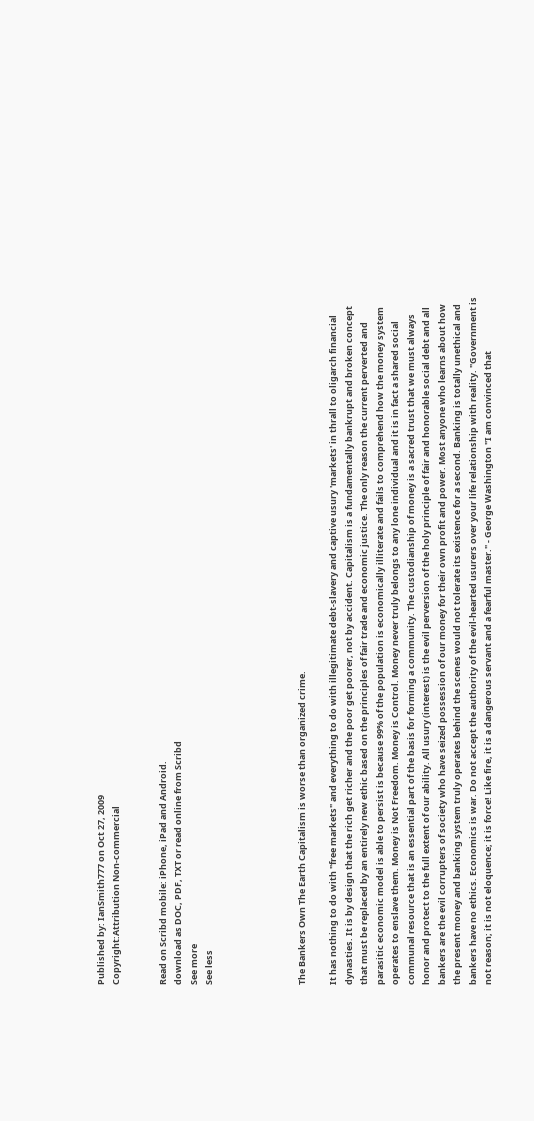Published by: IanSmith777 on Oct 27, 2009
Copyright:Attribution Non-commercial


Read on Scribd mobile: iPhone, iPad and Android.
download as DOC, PDF, TXT or read online from Scribd
See more
See less





The Bankers Own The Earth Capitalism is worse than organized crime.

It has nothing to do with "free markets" and everything to do with illegitimate debt-slavery and captive usury 'markets' in thrall to oligarch financial dynasties. It is by design that the rich get richer and the poor get poorer, not by accident. Capitalism is a fundamentally bankrupt and broken concept that must be replaced by an entirely new ethic based on the principles of fair trade and economic justice. The only reason the current perverted and parasitic economic model is able to persist is because 99% of the population is economically illiterate and fails to comprehend how the money system operates to enslave them. Money is Not Freedom. Money is Control. Money never truly belongs to any lone individual and it is in fact a shared social communal resource that is an essential part of the basis for forming a community. The custodianship of money is a sacred trust that we must always honor and protect to the full extent of our ability. All usury (interest) is the evil perversion of the holy principle of fair and honorable social debt and all bankers are the evil corrupters of society who have seized possession of our money for their own profit and power. Most anyone who learns about how the present money and banking system truly operates behind the scenes would not tolerate its existence for a second. Banking is totally unethical and bankers have no ethics. Economics is war. Do not accept the authority of the evil-hearted usurers over your life relationship with reality. "Government is not reason; it is not eloquence; it is force! Like fire, it is a dangerous servant and a fearful master." - George Washington "I am convinced that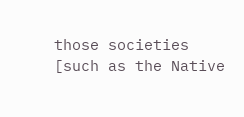those societies [such as the Native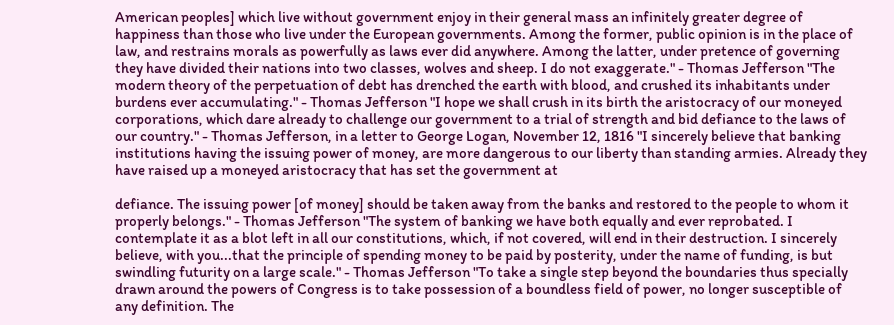American peoples] which live without government enjoy in their general mass an infinitely greater degree of happiness than those who live under the European governments. Among the former, public opinion is in the place of law, and restrains morals as powerfully as laws ever did anywhere. Among the latter, under pretence of governing they have divided their nations into two classes, wolves and sheep. I do not exaggerate." - Thomas Jefferson "The modern theory of the perpetuation of debt has drenched the earth with blood, and crushed its inhabitants under burdens ever accumulating." - Thomas Jefferson "I hope we shall crush in its birth the aristocracy of our moneyed corporations, which dare already to challenge our government to a trial of strength and bid defiance to the laws of our country." - Thomas Jefferson, in a letter to George Logan, November 12, 1816 "I sincerely believe that banking institutions having the issuing power of money, are more dangerous to our liberty than standing armies. Already they have raised up a moneyed aristocracy that has set the government at

defiance. The issuing power [of money] should be taken away from the banks and restored to the people to whom it properly belongs." - Thomas Jefferson "The system of banking we have both equally and ever reprobated. I contemplate it as a blot left in all our constitutions, which, if not covered, will end in their destruction. I sincerely believe, with you...that the principle of spending money to be paid by posterity, under the name of funding, is but swindling futurity on a large scale." - Thomas Jefferson "To take a single step beyond the boundaries thus specially drawn around the powers of Congress is to take possession of a boundless field of power, no longer susceptible of any definition. The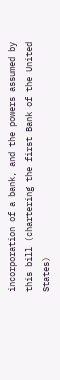incorporation of a bank, and the powers assumed by this bill (chartering the first Bank of the United States)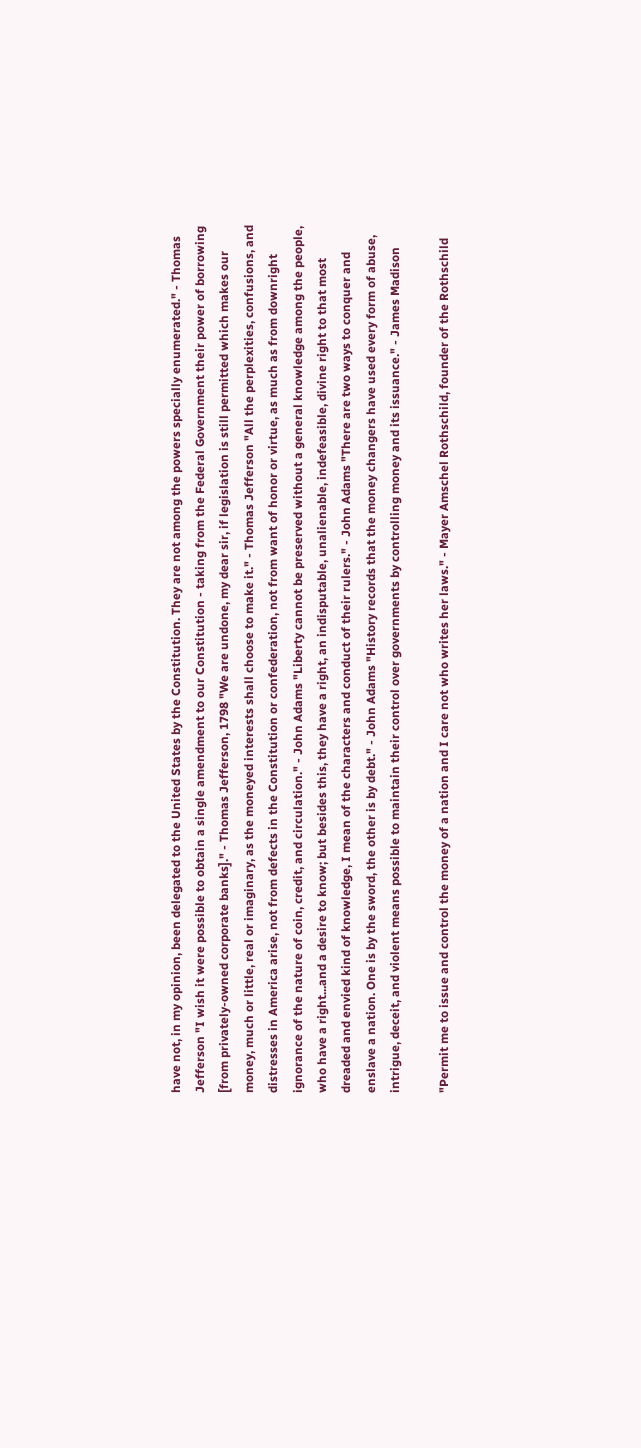have not, in my opinion, been delegated to the United States by the Constitution. They are not among the powers specially enumerated." - Thomas Jefferson "I wish it were possible to obtain a single amendment to our Constitution - taking from the Federal Government their power of borrowing [from privately-owned corporate banks]." - Thomas Jefferson, 1798 "We are undone, my dear sir, if legislation is still permitted which makes our money, much or little, real or imaginary, as the moneyed interests shall choose to make it." - Thomas Jefferson "All the perplexities, confusions, and distresses in America arise, not from defects in the Constitution or confederation, not from want of honor or virtue, as much as from downright ignorance of the nature of coin, credit, and circulation." - John Adams "Liberty cannot be preserved without a general knowledge among the people, who have a right...and a desire to know; but besides this, they have a right, an indisputable, unalienable, indefeasible, divine right to that most dreaded and envied kind of knowledge, I mean of the characters and conduct of their rulers." - John Adams "There are two ways to conquer and enslave a nation. One is by the sword, the other is by debt." - John Adams "History records that the money changers have used every form of abuse, intrigue, deceit, and violent means possible to maintain their control over governments by controlling money and its issuance." - James Madison

"Permit me to issue and control the money of a nation and I care not who writes her laws." - Mayer Amschel Rothschild, founder of the Rothschild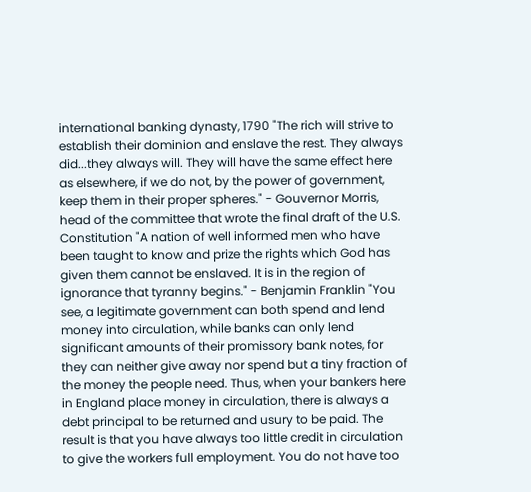international banking dynasty, 1790 "The rich will strive to establish their dominion and enslave the rest. They always did...they always will. They will have the same effect here as elsewhere, if we do not, by the power of government, keep them in their proper spheres." - Gouvernor Morris, head of the committee that wrote the final draft of the U.S. Constitution "A nation of well informed men who have been taught to know and prize the rights which God has given them cannot be enslaved. It is in the region of ignorance that tyranny begins." - Benjamin Franklin "You see, a legitimate government can both spend and lend money into circulation, while banks can only lend significant amounts of their promissory bank notes, for they can neither give away nor spend but a tiny fraction of the money the people need. Thus, when your bankers here in England place money in circulation, there is always a debt principal to be returned and usury to be paid. The result is that you have always too little credit in circulation to give the workers full employment. You do not have too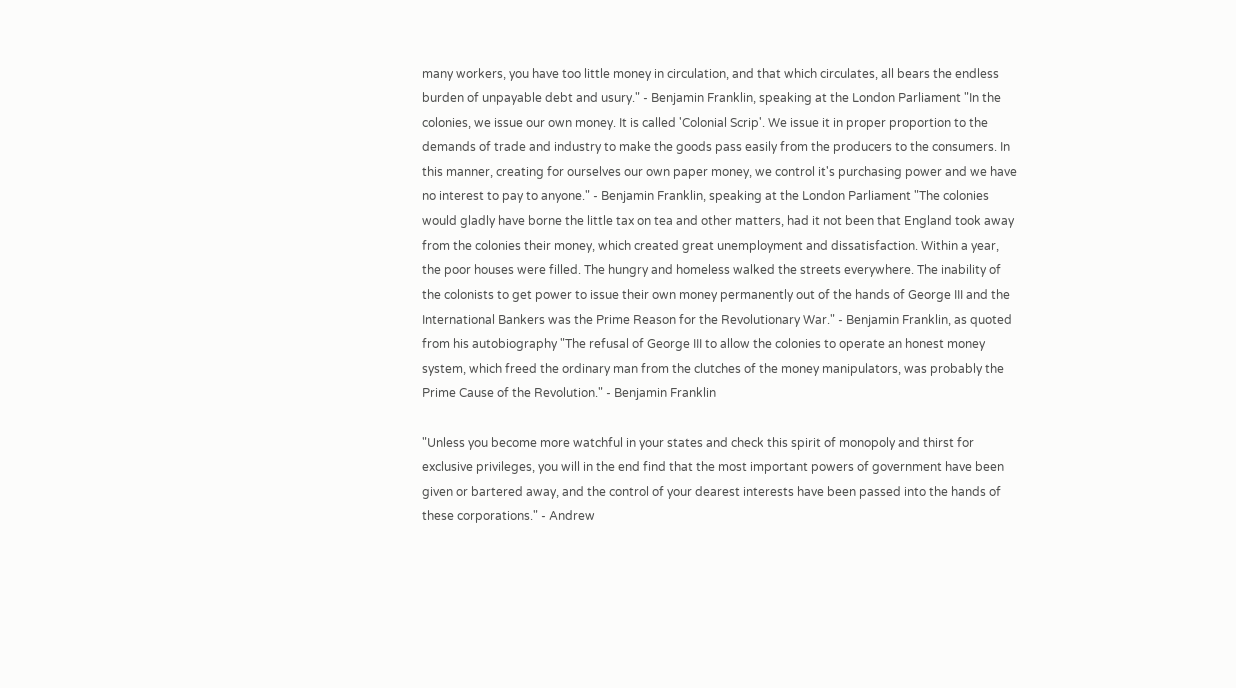many workers, you have too little money in circulation, and that which circulates, all bears the endless burden of unpayable debt and usury." - Benjamin Franklin, speaking at the London Parliament "In the colonies, we issue our own money. It is called 'Colonial Scrip'. We issue it in proper proportion to the demands of trade and industry to make the goods pass easily from the producers to the consumers. In this manner, creating for ourselves our own paper money, we control it's purchasing power and we have no interest to pay to anyone." - Benjamin Franklin, speaking at the London Parliament "The colonies would gladly have borne the little tax on tea and other matters, had it not been that England took away from the colonies their money, which created great unemployment and dissatisfaction. Within a year, the poor houses were filled. The hungry and homeless walked the streets everywhere. The inability of the colonists to get power to issue their own money permanently out of the hands of George III and the International Bankers was the Prime Reason for the Revolutionary War." - Benjamin Franklin, as quoted from his autobiography "The refusal of George III to allow the colonies to operate an honest money system, which freed the ordinary man from the clutches of the money manipulators, was probably the Prime Cause of the Revolution." - Benjamin Franklin

"Unless you become more watchful in your states and check this spirit of monopoly and thirst for exclusive privileges, you will in the end find that the most important powers of government have been given or bartered away, and the control of your dearest interests have been passed into the hands of these corporations." - Andrew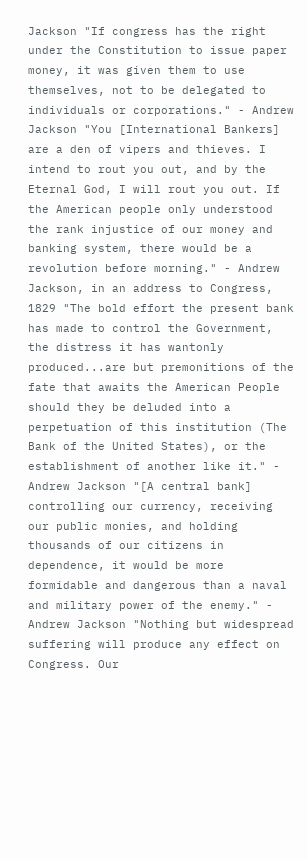Jackson "If congress has the right under the Constitution to issue paper money, it was given them to use themselves, not to be delegated to individuals or corporations." - Andrew Jackson "You [International Bankers] are a den of vipers and thieves. I intend to rout you out, and by the Eternal God, I will rout you out. If the American people only understood the rank injustice of our money and banking system, there would be a revolution before morning." - Andrew Jackson, in an address to Congress, 1829 "The bold effort the present bank has made to control the Government, the distress it has wantonly produced...are but premonitions of the fate that awaits the American People should they be deluded into a perpetuation of this institution (The Bank of the United States), or the establishment of another like it." - Andrew Jackson "[A central bank] controlling our currency, receiving our public monies, and holding thousands of our citizens in dependence, it would be more formidable and dangerous than a naval and military power of the enemy." - Andrew Jackson "Nothing but widespread suffering will produce any effect on Congress. Our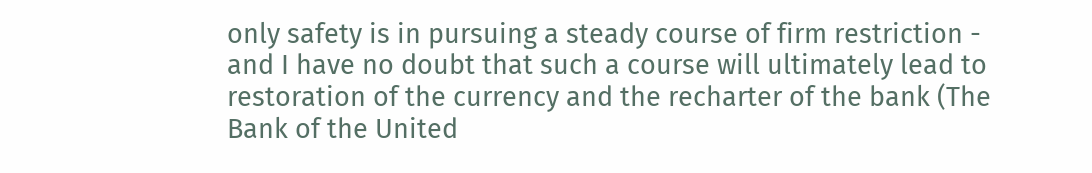only safety is in pursuing a steady course of firm restriction - and I have no doubt that such a course will ultimately lead to restoration of the currency and the recharter of the bank (The Bank of the United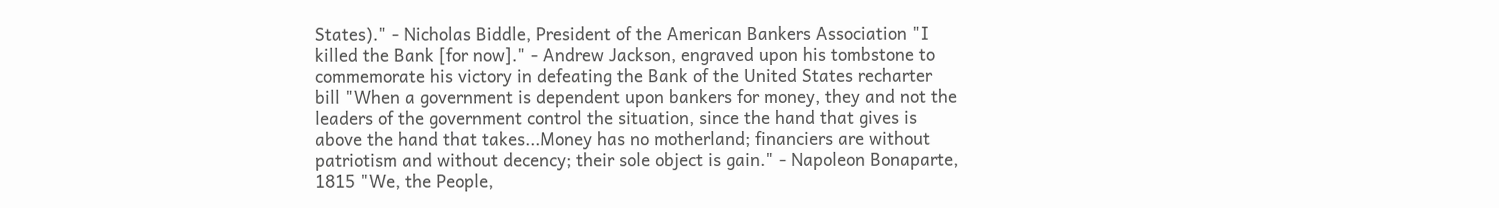States)." - Nicholas Biddle, President of the American Bankers Association "I killed the Bank [for now]." - Andrew Jackson, engraved upon his tombstone to commemorate his victory in defeating the Bank of the United States recharter bill "When a government is dependent upon bankers for money, they and not the leaders of the government control the situation, since the hand that gives is above the hand that takes...Money has no motherland; financiers are without patriotism and without decency; their sole object is gain." - Napoleon Bonaparte, 1815 "We, the People,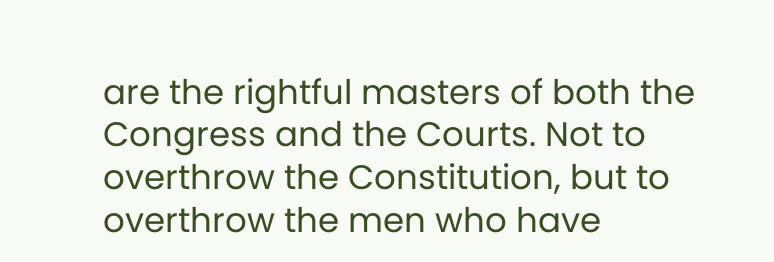are the rightful masters of both the Congress and the Courts. Not to overthrow the Constitution, but to overthrow the men who have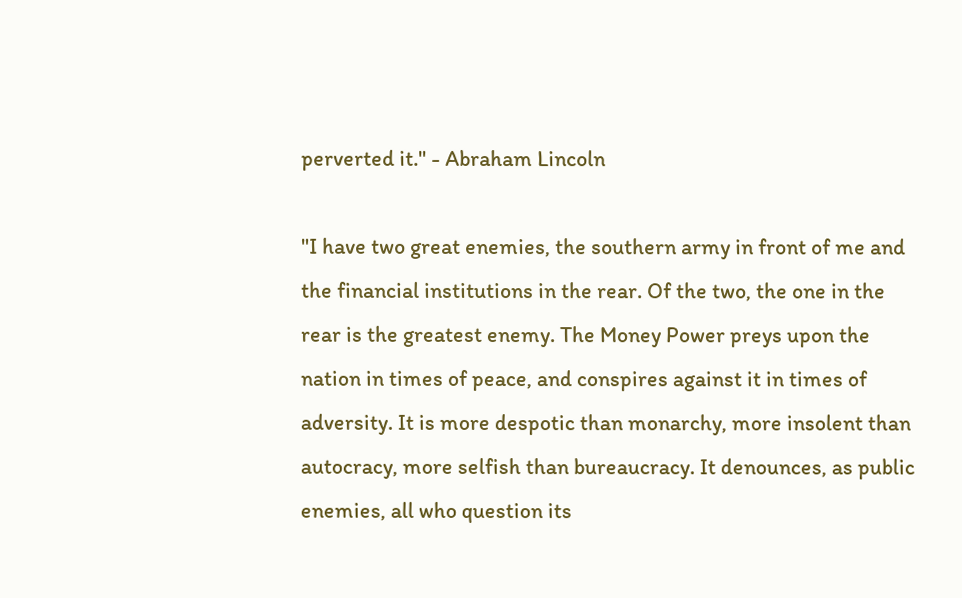perverted it." - Abraham Lincoln

"I have two great enemies, the southern army in front of me and the financial institutions in the rear. Of the two, the one in the rear is the greatest enemy. The Money Power preys upon the nation in times of peace, and conspires against it in times of adversity. It is more despotic than monarchy, more insolent than autocracy, more selfish than bureaucracy. It denounces, as public enemies, all who question its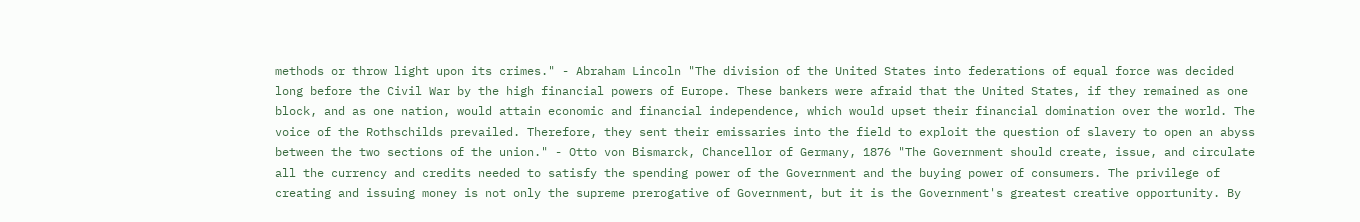methods or throw light upon its crimes." - Abraham Lincoln "The division of the United States into federations of equal force was decided long before the Civil War by the high financial powers of Europe. These bankers were afraid that the United States, if they remained as one block, and as one nation, would attain economic and financial independence, which would upset their financial domination over the world. The voice of the Rothschilds prevailed. Therefore, they sent their emissaries into the field to exploit the question of slavery to open an abyss between the two sections of the union." - Otto von Bismarck, Chancellor of Germany, 1876 "The Government should create, issue, and circulate all the currency and credits needed to satisfy the spending power of the Government and the buying power of consumers. The privilege of creating and issuing money is not only the supreme prerogative of Government, but it is the Government's greatest creative opportunity. By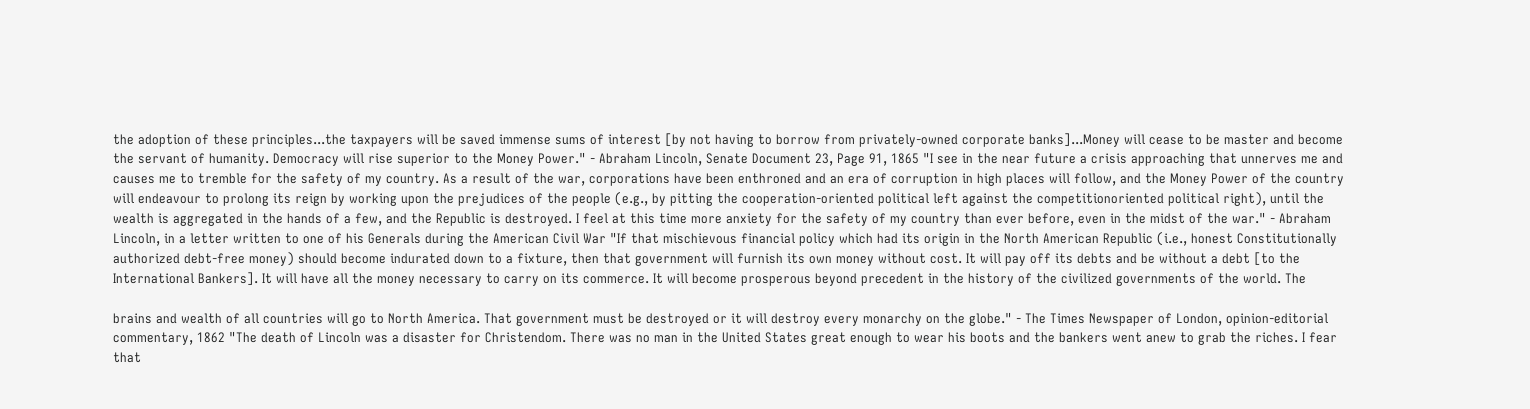the adoption of these principles...the taxpayers will be saved immense sums of interest [by not having to borrow from privately-owned corporate banks]...Money will cease to be master and become the servant of humanity. Democracy will rise superior to the Money Power." - Abraham Lincoln, Senate Document 23, Page 91, 1865 "I see in the near future a crisis approaching that unnerves me and causes me to tremble for the safety of my country. As a result of the war, corporations have been enthroned and an era of corruption in high places will follow, and the Money Power of the country will endeavour to prolong its reign by working upon the prejudices of the people (e.g., by pitting the cooperation-oriented political left against the competitionoriented political right), until the wealth is aggregated in the hands of a few, and the Republic is destroyed. I feel at this time more anxiety for the safety of my country than ever before, even in the midst of the war." - Abraham Lincoln, in a letter written to one of his Generals during the American Civil War "If that mischievous financial policy which had its origin in the North American Republic (i.e., honest Constitutionally authorized debt-free money) should become indurated down to a fixture, then that government will furnish its own money without cost. It will pay off its debts and be without a debt [to the International Bankers]. It will have all the money necessary to carry on its commerce. It will become prosperous beyond precedent in the history of the civilized governments of the world. The

brains and wealth of all countries will go to North America. That government must be destroyed or it will destroy every monarchy on the globe." - The Times Newspaper of London, opinion-editorial commentary, 1862 "The death of Lincoln was a disaster for Christendom. There was no man in the United States great enough to wear his boots and the bankers went anew to grab the riches. I fear that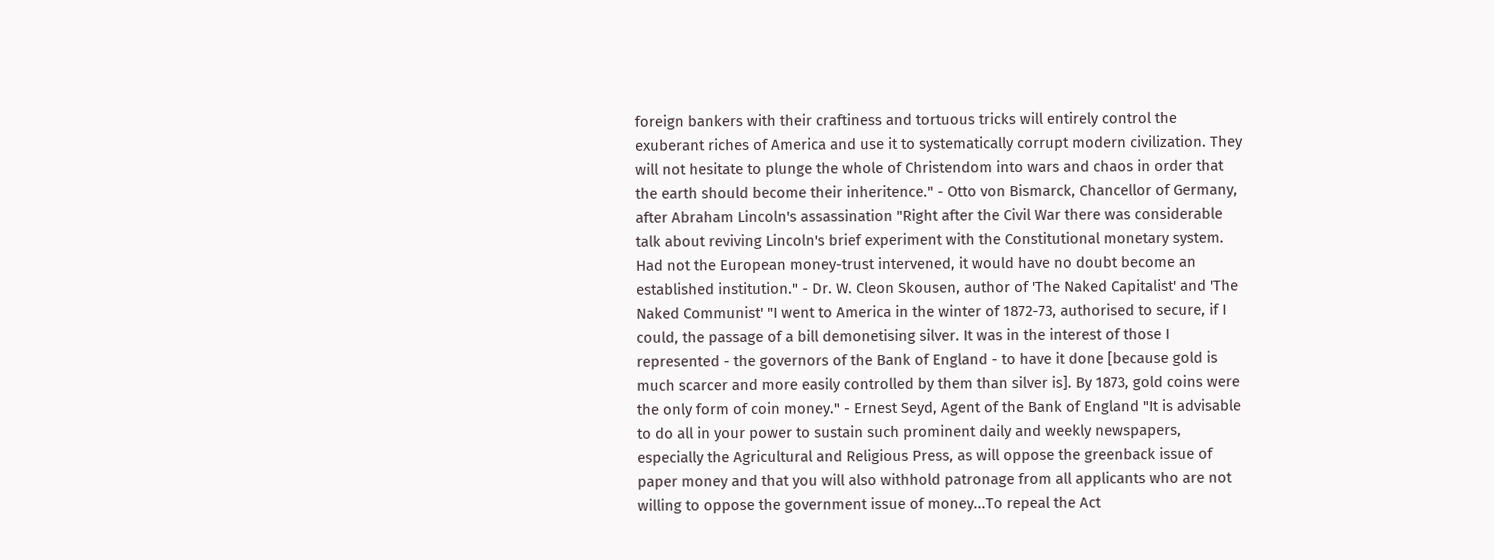foreign bankers with their craftiness and tortuous tricks will entirely control the exuberant riches of America and use it to systematically corrupt modern civilization. They will not hesitate to plunge the whole of Christendom into wars and chaos in order that the earth should become their inheritence." - Otto von Bismarck, Chancellor of Germany, after Abraham Lincoln's assassination "Right after the Civil War there was considerable talk about reviving Lincoln's brief experiment with the Constitutional monetary system. Had not the European money-trust intervened, it would have no doubt become an established institution." - Dr. W. Cleon Skousen, author of 'The Naked Capitalist' and 'The Naked Communist' "I went to America in the winter of 1872-73, authorised to secure, if I could, the passage of a bill demonetising silver. It was in the interest of those I represented - the governors of the Bank of England - to have it done [because gold is much scarcer and more easily controlled by them than silver is]. By 1873, gold coins were the only form of coin money." - Ernest Seyd, Agent of the Bank of England "It is advisable to do all in your power to sustain such prominent daily and weekly newspapers, especially the Agricultural and Religious Press, as will oppose the greenback issue of paper money and that you will also withhold patronage from all applicants who are not willing to oppose the government issue of money...To repeal the Act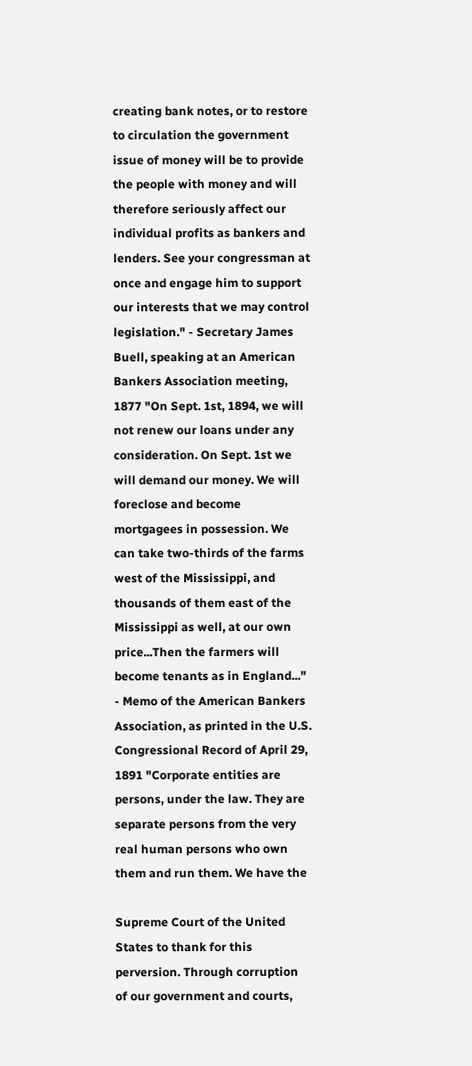creating bank notes, or to restore to circulation the government issue of money will be to provide the people with money and will therefore seriously affect our individual profits as bankers and lenders. See your congressman at once and engage him to support our interests that we may control legislation." - Secretary James Buell, speaking at an American Bankers Association meeting, 1877 "On Sept. 1st, 1894, we will not renew our loans under any consideration. On Sept. 1st we will demand our money. We will foreclose and become mortgagees in possession. We can take two-thirds of the farms west of the Mississippi, and thousands of them east of the Mississippi as well, at our own price...Then the farmers will become tenants as in England..." - Memo of the American Bankers Association, as printed in the U.S. Congressional Record of April 29, 1891 "Corporate entities are persons, under the law. They are separate persons from the very real human persons who own them and run them. We have the

Supreme Court of the United States to thank for this perversion. Through corruption of our government and courts,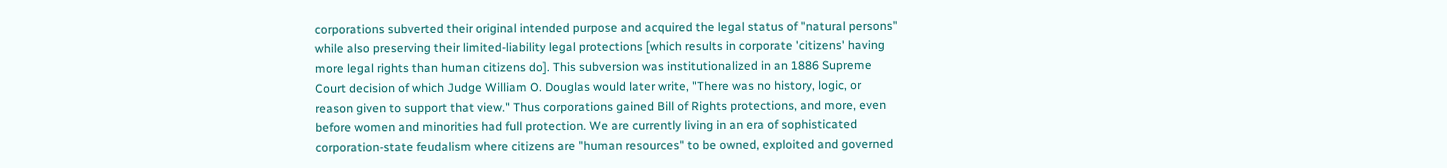corporations subverted their original intended purpose and acquired the legal status of "natural persons" while also preserving their limited-liability legal protections [which results in corporate 'citizens' having more legal rights than human citizens do]. This subversion was institutionalized in an 1886 Supreme Court decision of which Judge William O. Douglas would later write, "There was no history, logic, or reason given to support that view." Thus corporations gained Bill of Rights protections, and more, even before women and minorities had full protection. We are currently living in an era of sophisticated corporation-state feudalism where citizens are "human resources" to be owned, exploited and governed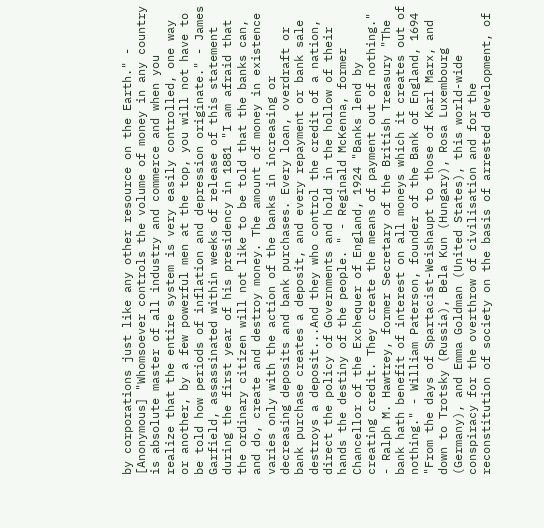by corporations just like any other resource on the Earth." - [Anonymous] "Whomsoever controls the volume of money in any country is absolute master of all industry and commerce and when you realize that the entire system is very easily controlled, one way or another, by a few powerful men at the top, you will not have to be told how periods of inflation and depression originate." - James Garfield, assassinated within weeks of release of this statement during the first year of his presidency in 1881 "I am afraid that the ordinary citizen will not like to be told that the banks can, and do, create and destroy money. The amount of money in existence varies only with the action of the banks in increasing or decreasing deposits and bank purchases. Every loan, overdraft or bank purchase creates a deposit, and every repayment or bank sale destroys a deposit...And they who control the credit of a nation, direct the policy of Governments and hold in the hollow of their hands the destiny of the people. " - Reginald McKenna, former Chancellor of the Exchequer of England, 1924 "Banks lend by creating credit. They create the means of payment out of nothing." - Ralph M. Hawtrey, former Secretary of the British Treasury "The bank hath benefit of interest on all moneys which it creates out of nothing." - William Paterson, founder of the Bank of England, 1694 "From the days of Spartacist-Weishaupt to those of Karl Marx, and down to Trotsky (Russia), Bela Kun (Hungary), Rosa Luxembourg (Germany), and Emma Goldman (United States), this world-wide conspiracy for the overthrow of civilisation and for the reconstitution of society on the basis of arrested development, of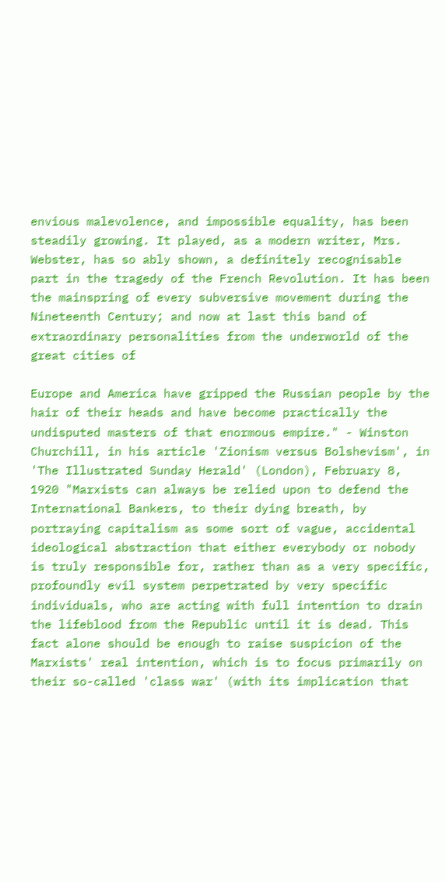envious malevolence, and impossible equality, has been steadily growing. It played, as a modern writer, Mrs. Webster, has so ably shown, a definitely recognisable part in the tragedy of the French Revolution. It has been the mainspring of every subversive movement during the Nineteenth Century; and now at last this band of extraordinary personalities from the underworld of the great cities of

Europe and America have gripped the Russian people by the hair of their heads and have become practically the undisputed masters of that enormous empire." - Winston Churchill, in his article 'Zionism versus Bolshevism', in 'The Illustrated Sunday Herald' (London), February 8, 1920 "Marxists can always be relied upon to defend the International Bankers, to their dying breath, by portraying capitalism as some sort of vague, accidental ideological abstraction that either everybody or nobody is truly responsible for, rather than as a very specific, profoundly evil system perpetrated by very specific individuals, who are acting with full intention to drain the lifeblood from the Republic until it is dead. This fact alone should be enough to raise suspicion of the Marxists' real intention, which is to focus primarily on their so-called 'class war' (with its implication that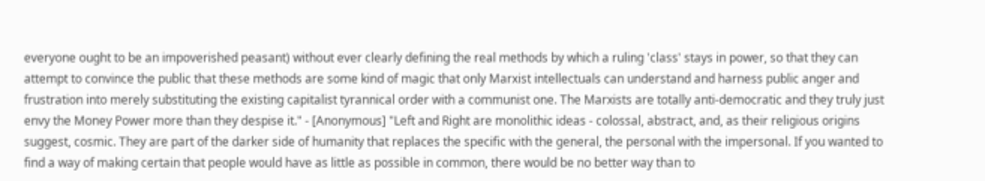everyone ought to be an impoverished peasant) without ever clearly defining the real methods by which a ruling 'class' stays in power, so that they can attempt to convince the public that these methods are some kind of magic that only Marxist intellectuals can understand and harness public anger and frustration into merely substituting the existing capitalist tyrannical order with a communist one. The Marxists are totally anti-democratic and they truly just envy the Money Power more than they despise it." - [Anonymous] "Left and Right are monolithic ideas - colossal, abstract, and, as their religious origins suggest, cosmic. They are part of the darker side of humanity that replaces the specific with the general, the personal with the impersonal. If you wanted to find a way of making certain that people would have as little as possible in common, there would be no better way than to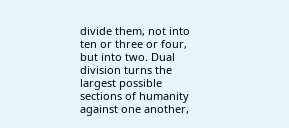divide them, not into ten or three or four, but into two. Dual division turns the largest possible sections of humanity against one another,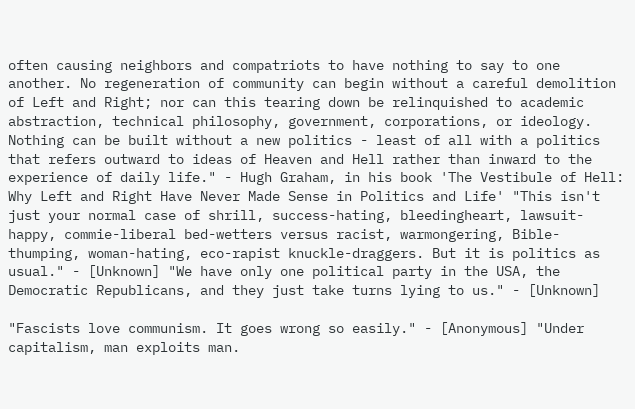often causing neighbors and compatriots to have nothing to say to one another. No regeneration of community can begin without a careful demolition of Left and Right; nor can this tearing down be relinquished to academic abstraction, technical philosophy, government, corporations, or ideology. Nothing can be built without a new politics - least of all with a politics that refers outward to ideas of Heaven and Hell rather than inward to the experience of daily life." - Hugh Graham, in his book 'The Vestibule of Hell: Why Left and Right Have Never Made Sense in Politics and Life' "This isn't just your normal case of shrill, success-hating, bleedingheart, lawsuit-happy, commie-liberal bed-wetters versus racist, warmongering, Bible-thumping, woman-hating, eco-rapist knuckle-draggers. But it is politics as usual." - [Unknown] "We have only one political party in the USA, the Democratic Republicans, and they just take turns lying to us." - [Unknown]

"Fascists love communism. It goes wrong so easily." - [Anonymous] "Under capitalism, man exploits man.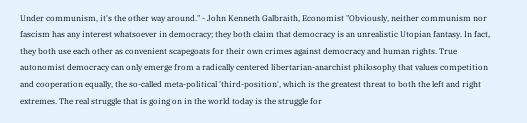Under communism, it's the other way around." - John Kenneth Galbraith, Economist "Obviously, neither communism nor fascism has any interest whatsoever in democracy; they both claim that democracy is an unrealistic Utopian fantasy. In fact, they both use each other as convenient scapegoats for their own crimes against democracy and human rights. True autonomist democracy can only emerge from a radically centered libertarian-anarchist philosophy that values competition and cooperation equally, the so-called meta-political 'third-position', which is the greatest threat to both the left and right extremes. The real struggle that is going on in the world today is the struggle for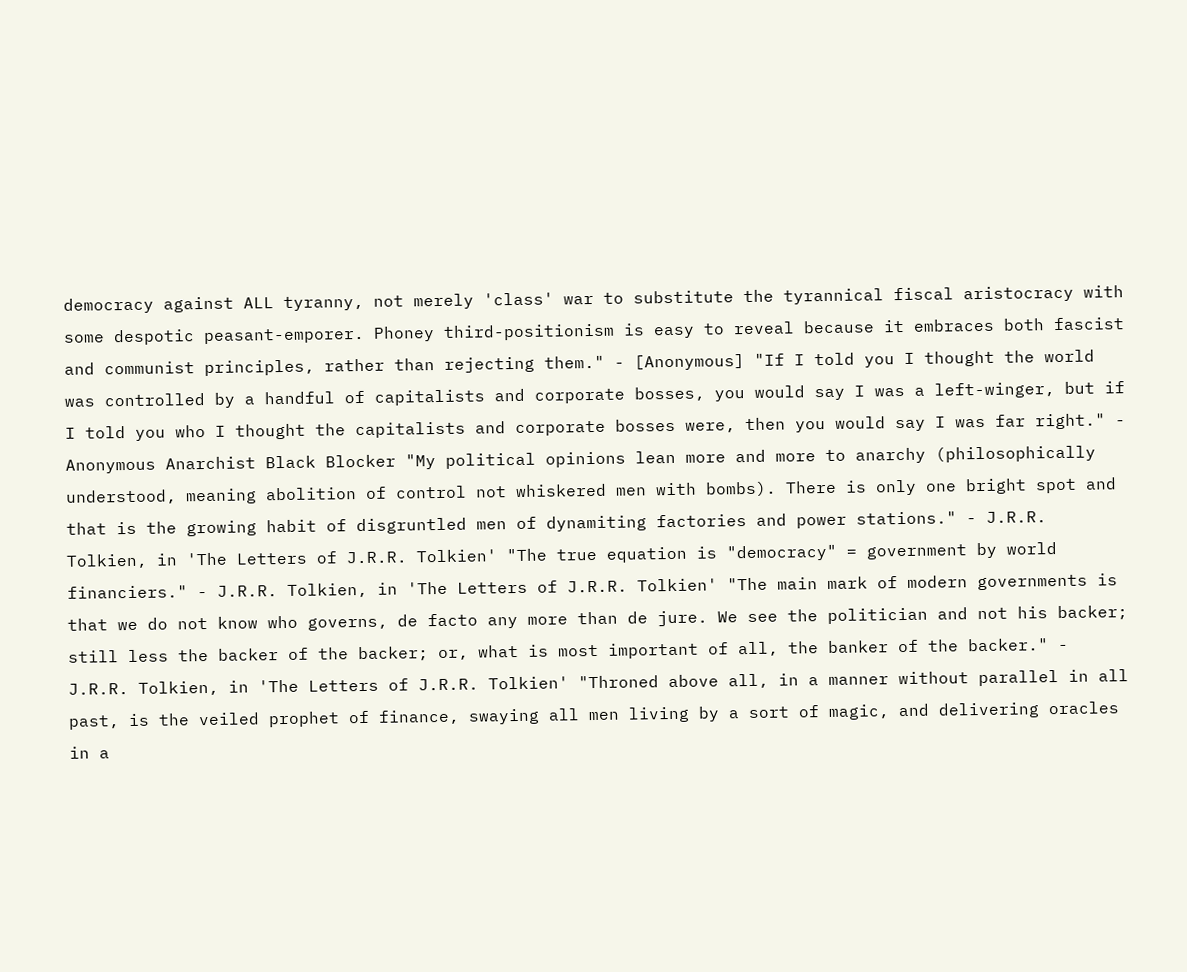democracy against ALL tyranny, not merely 'class' war to substitute the tyrannical fiscal aristocracy with some despotic peasant-emporer. Phoney third-positionism is easy to reveal because it embraces both fascist and communist principles, rather than rejecting them." - [Anonymous] "If I told you I thought the world was controlled by a handful of capitalists and corporate bosses, you would say I was a left-winger, but if I told you who I thought the capitalists and corporate bosses were, then you would say I was far right." - Anonymous Anarchist Black Blocker "My political opinions lean more and more to anarchy (philosophically understood, meaning abolition of control not whiskered men with bombs). There is only one bright spot and that is the growing habit of disgruntled men of dynamiting factories and power stations." - J.R.R. Tolkien, in 'The Letters of J.R.R. Tolkien' "The true equation is "democracy" = government by world financiers." - J.R.R. Tolkien, in 'The Letters of J.R.R. Tolkien' "The main mark of modern governments is that we do not know who governs, de facto any more than de jure. We see the politician and not his backer; still less the backer of the backer; or, what is most important of all, the banker of the backer." - J.R.R. Tolkien, in 'The Letters of J.R.R. Tolkien' "Throned above all, in a manner without parallel in all past, is the veiled prophet of finance, swaying all men living by a sort of magic, and delivering oracles in a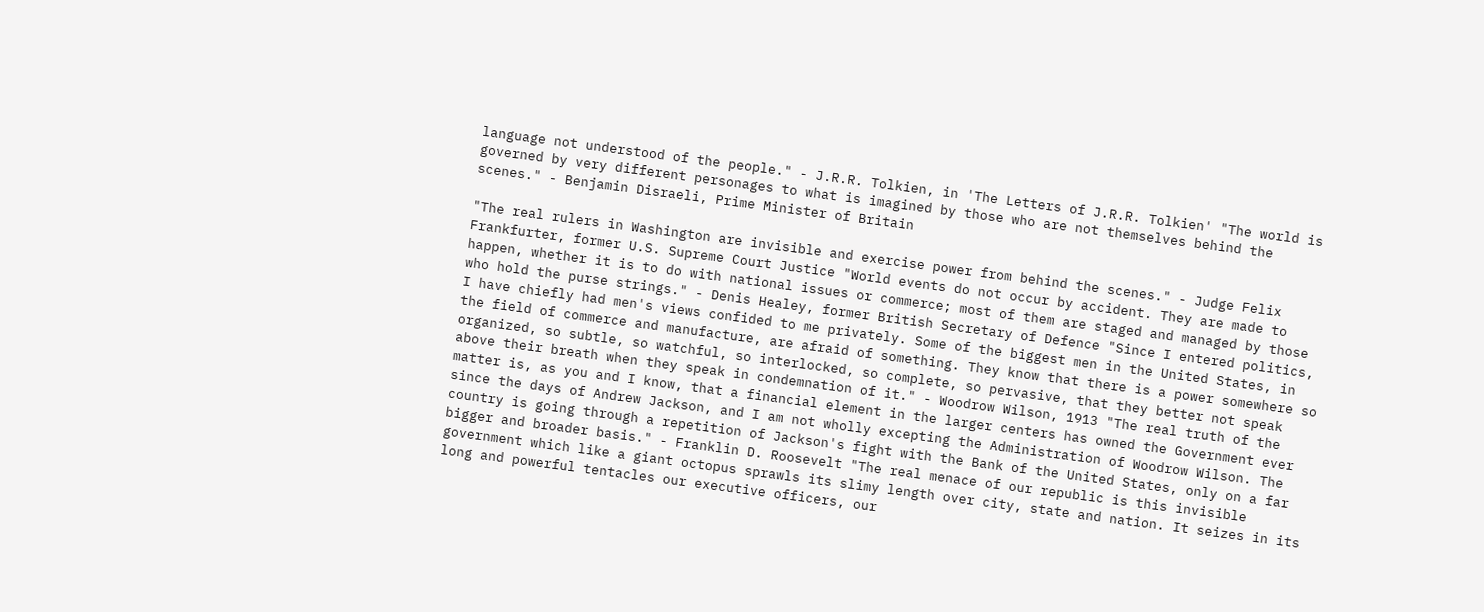language not understood of the people." - J.R.R. Tolkien, in 'The Letters of J.R.R. Tolkien' "The world is governed by very different personages to what is imagined by those who are not themselves behind the scenes." - Benjamin Disraeli, Prime Minister of Britain

"The real rulers in Washington are invisible and exercise power from behind the scenes." - Judge Felix Frankfurter, former U.S. Supreme Court Justice "World events do not occur by accident. They are made to happen, whether it is to do with national issues or commerce; most of them are staged and managed by those who hold the purse strings." - Denis Healey, former British Secretary of Defence "Since I entered politics, I have chiefly had men's views confided to me privately. Some of the biggest men in the United States, in the field of commerce and manufacture, are afraid of something. They know that there is a power somewhere so organized, so subtle, so watchful, so interlocked, so complete, so pervasive, that they better not speak above their breath when they speak in condemnation of it." - Woodrow Wilson, 1913 "The real truth of the matter is, as you and I know, that a financial element in the larger centers has owned the Government ever since the days of Andrew Jackson, and I am not wholly excepting the Administration of Woodrow Wilson. The country is going through a repetition of Jackson's fight with the Bank of the United States, only on a far bigger and broader basis." - Franklin D. Roosevelt "The real menace of our republic is this invisible government which like a giant octopus sprawls its slimy length over city, state and nation. It seizes in its long and powerful tentacles our executive officers, our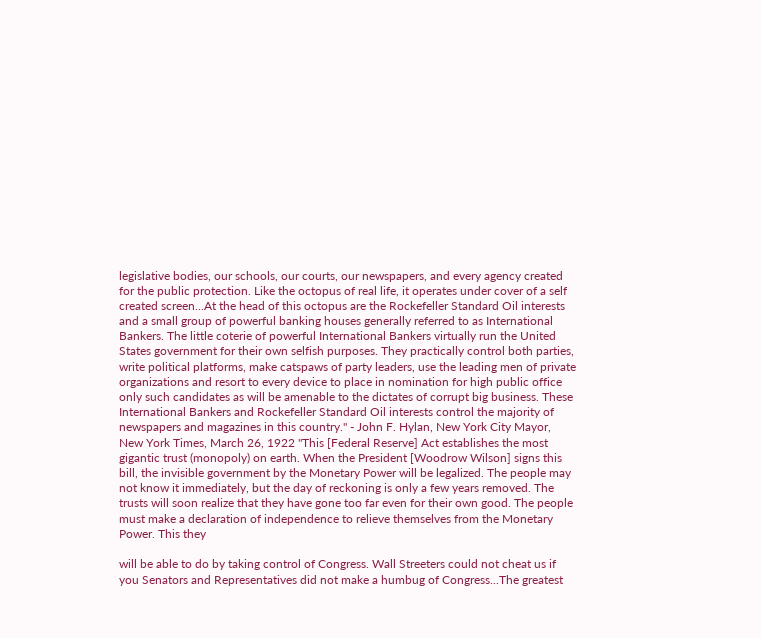legislative bodies, our schools, our courts, our newspapers, and every agency created for the public protection. Like the octopus of real life, it operates under cover of a self created screen...At the head of this octopus are the Rockefeller Standard Oil interests and a small group of powerful banking houses generally referred to as International Bankers. The little coterie of powerful International Bankers virtually run the United States government for their own selfish purposes. They practically control both parties, write political platforms, make catspaws of party leaders, use the leading men of private organizations and resort to every device to place in nomination for high public office only such candidates as will be amenable to the dictates of corrupt big business. These International Bankers and Rockefeller Standard Oil interests control the majority of newspapers and magazines in this country." - John F. Hylan, New York City Mayor, New York Times, March 26, 1922 "This [Federal Reserve] Act establishes the most gigantic trust (monopoly) on earth. When the President [Woodrow Wilson] signs this bill, the invisible government by the Monetary Power will be legalized. The people may not know it immediately, but the day of reckoning is only a few years removed. The trusts will soon realize that they have gone too far even for their own good. The people must make a declaration of independence to relieve themselves from the Monetary Power. This they

will be able to do by taking control of Congress. Wall Streeters could not cheat us if you Senators and Representatives did not make a humbug of Congress...The greatest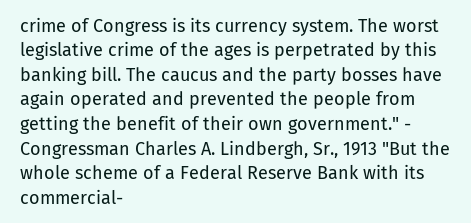crime of Congress is its currency system. The worst legislative crime of the ages is perpetrated by this banking bill. The caucus and the party bosses have again operated and prevented the people from getting the benefit of their own government." - Congressman Charles A. Lindbergh, Sr., 1913 "But the whole scheme of a Federal Reserve Bank with its commercial-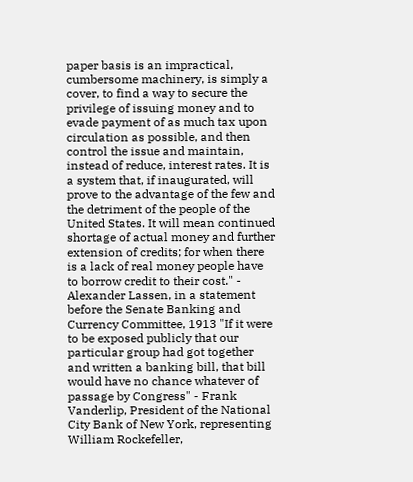paper basis is an impractical, cumbersome machinery, is simply a cover, to find a way to secure the privilege of issuing money and to evade payment of as much tax upon circulation as possible, and then control the issue and maintain, instead of reduce, interest rates. It is a system that, if inaugurated, will prove to the advantage of the few and the detriment of the people of the United States. It will mean continued shortage of actual money and further extension of credits; for when there is a lack of real money people have to borrow credit to their cost." - Alexander Lassen, in a statement before the Senate Banking and Currency Committee, 1913 "If it were to be exposed publicly that our particular group had got together and written a banking bill, that bill would have no chance whatever of passage by Congress" - Frank Vanderlip, President of the National City Bank of New York, representing William Rockefeller,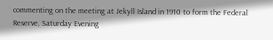commenting on the meeting at Jekyll Island in 1910 to form the Federal Reserve, Saturday Evening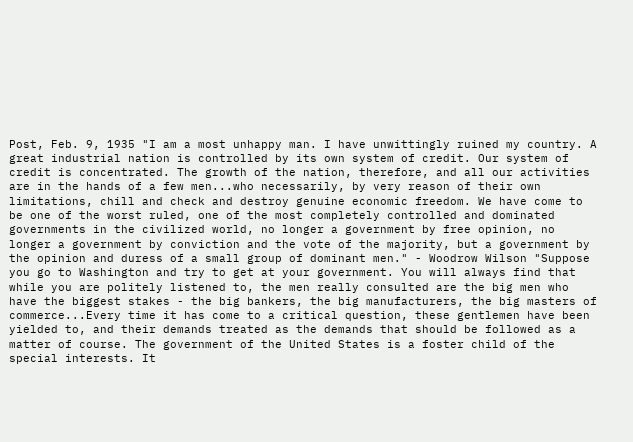Post, Feb. 9, 1935 "I am a most unhappy man. I have unwittingly ruined my country. A great industrial nation is controlled by its own system of credit. Our system of credit is concentrated. The growth of the nation, therefore, and all our activities are in the hands of a few men...who necessarily, by very reason of their own limitations, chill and check and destroy genuine economic freedom. We have come to be one of the worst ruled, one of the most completely controlled and dominated governments in the civilized world, no longer a government by free opinion, no longer a government by conviction and the vote of the majority, but a government by the opinion and duress of a small group of dominant men." - Woodrow Wilson "Suppose you go to Washington and try to get at your government. You will always find that while you are politely listened to, the men really consulted are the big men who have the biggest stakes - the big bankers, the big manufacturers, the big masters of commerce...Every time it has come to a critical question, these gentlemen have been yielded to, and their demands treated as the demands that should be followed as a matter of course. The government of the United States is a foster child of the special interests. It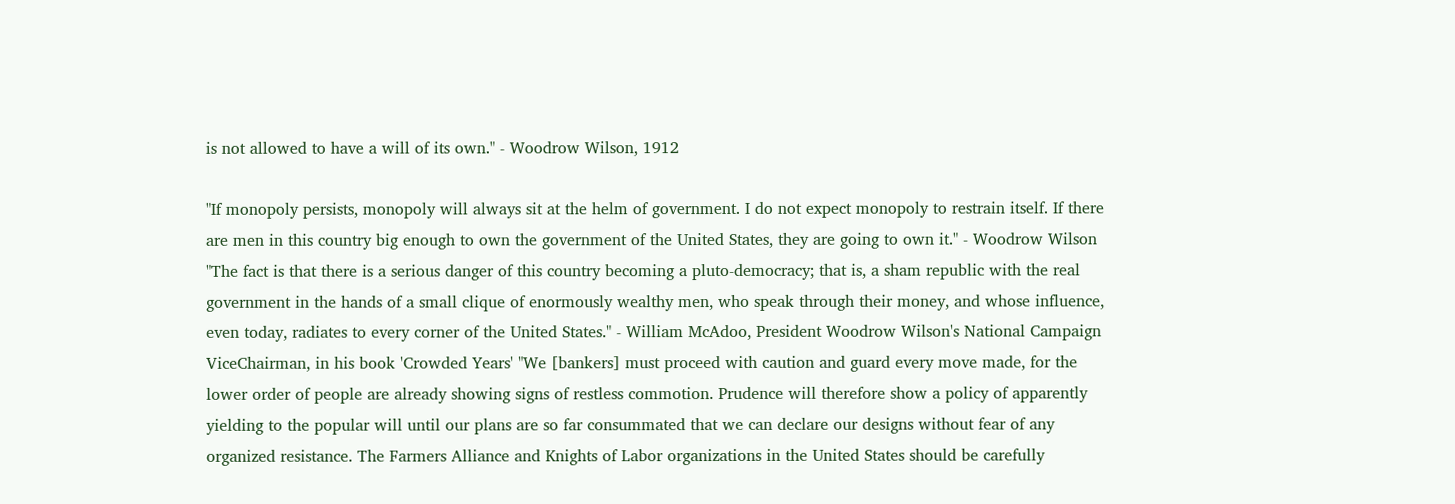is not allowed to have a will of its own." - Woodrow Wilson, 1912

"If monopoly persists, monopoly will always sit at the helm of government. I do not expect monopoly to restrain itself. If there are men in this country big enough to own the government of the United States, they are going to own it." - Woodrow Wilson "The fact is that there is a serious danger of this country becoming a pluto-democracy; that is, a sham republic with the real government in the hands of a small clique of enormously wealthy men, who speak through their money, and whose influence, even today, radiates to every corner of the United States." - William McAdoo, President Woodrow Wilson's National Campaign ViceChairman, in his book 'Crowded Years' "We [bankers] must proceed with caution and guard every move made, for the lower order of people are already showing signs of restless commotion. Prudence will therefore show a policy of apparently yielding to the popular will until our plans are so far consummated that we can declare our designs without fear of any organized resistance. The Farmers Alliance and Knights of Labor organizations in the United States should be carefully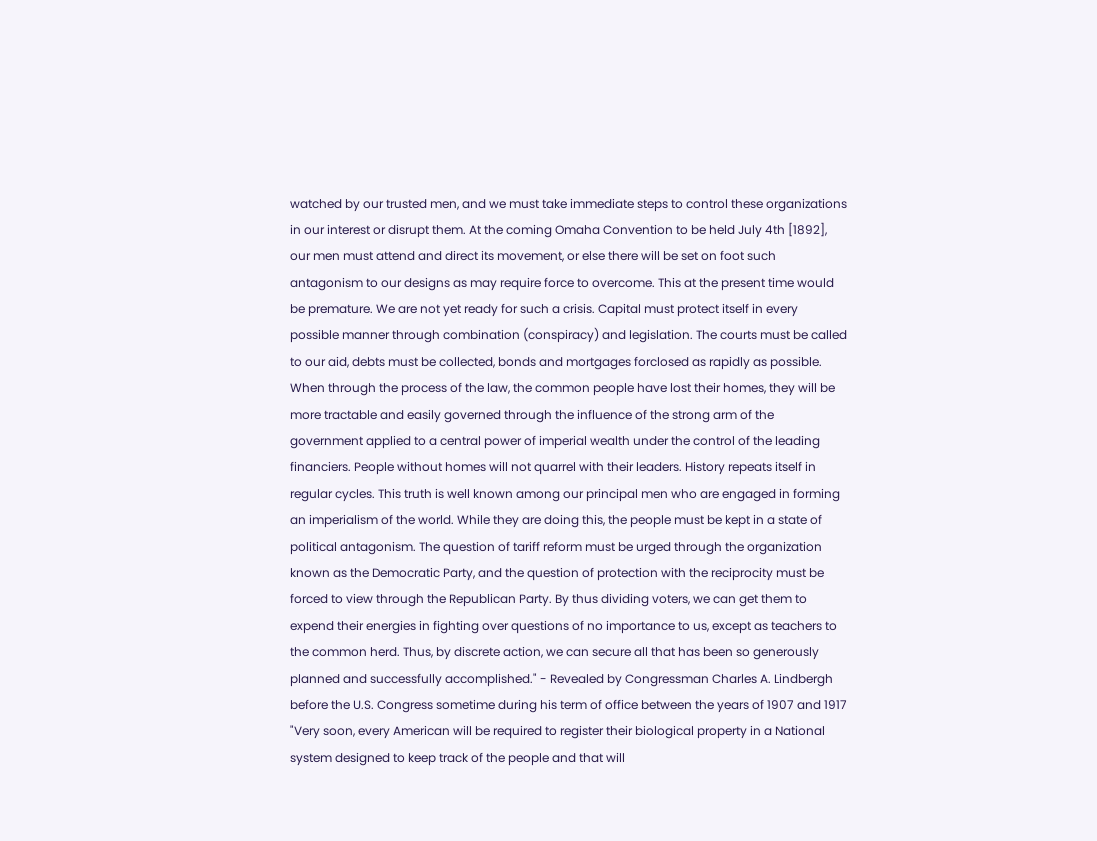watched by our trusted men, and we must take immediate steps to control these organizations in our interest or disrupt them. At the coming Omaha Convention to be held July 4th [1892], our men must attend and direct its movement, or else there will be set on foot such antagonism to our designs as may require force to overcome. This at the present time would be premature. We are not yet ready for such a crisis. Capital must protect itself in every possible manner through combination (conspiracy) and legislation. The courts must be called to our aid, debts must be collected, bonds and mortgages forclosed as rapidly as possible. When through the process of the law, the common people have lost their homes, they will be more tractable and easily governed through the influence of the strong arm of the government applied to a central power of imperial wealth under the control of the leading financiers. People without homes will not quarrel with their leaders. History repeats itself in regular cycles. This truth is well known among our principal men who are engaged in forming an imperialism of the world. While they are doing this, the people must be kept in a state of political antagonism. The question of tariff reform must be urged through the organization known as the Democratic Party, and the question of protection with the reciprocity must be forced to view through the Republican Party. By thus dividing voters, we can get them to expend their energies in fighting over questions of no importance to us, except as teachers to the common herd. Thus, by discrete action, we can secure all that has been so generously planned and successfully accomplished." - Revealed by Congressman Charles A. Lindbergh before the U.S. Congress sometime during his term of office between the years of 1907 and 1917 "Very soon, every American will be required to register their biological property in a National system designed to keep track of the people and that will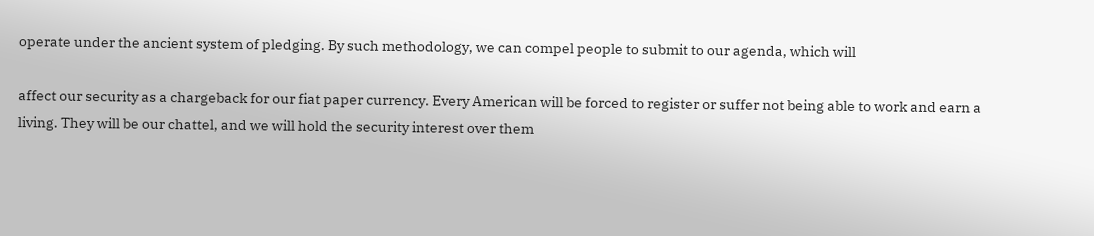operate under the ancient system of pledging. By such methodology, we can compel people to submit to our agenda, which will

affect our security as a chargeback for our fiat paper currency. Every American will be forced to register or suffer not being able to work and earn a living. They will be our chattel, and we will hold the security interest over them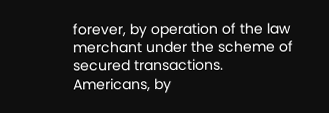forever, by operation of the law merchant under the scheme of secured transactions. Americans, by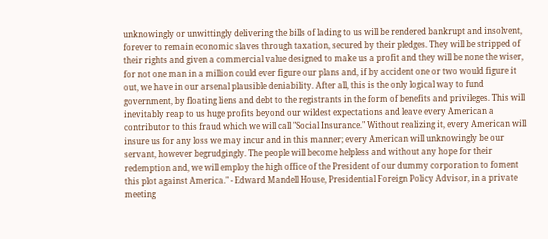unknowingly or unwittingly delivering the bills of lading to us will be rendered bankrupt and insolvent, forever to remain economic slaves through taxation, secured by their pledges. They will be stripped of their rights and given a commercial value designed to make us a profit and they will be none the wiser, for not one man in a million could ever figure our plans and, if by accident one or two would figure it out, we have in our arsenal plausible deniability. After all, this is the only logical way to fund government, by floating liens and debt to the registrants in the form of benefits and privileges. This will inevitably reap to us huge profits beyond our wildest expectations and leave every American a contributor to this fraud which we will call "Social Insurance." Without realizing it, every American will insure us for any loss we may incur and in this manner; every American will unknowingly be our servant, however begrudgingly. The people will become helpless and without any hope for their redemption and, we will employ the high office of the President of our dummy corporation to foment this plot against America." - Edward Mandell House, Presidential Foreign Policy Advisor, in a private meeting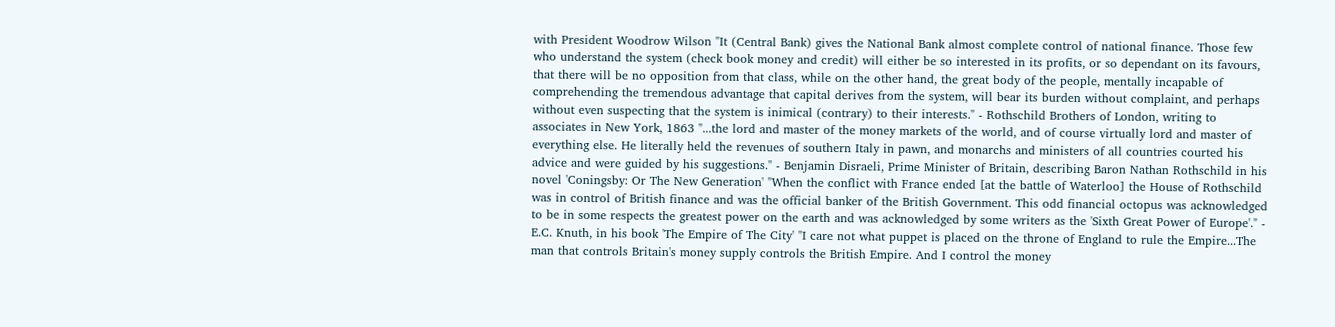with President Woodrow Wilson "It (Central Bank) gives the National Bank almost complete control of national finance. Those few who understand the system (check book money and credit) will either be so interested in its profits, or so dependant on its favours, that there will be no opposition from that class, while on the other hand, the great body of the people, mentally incapable of comprehending the tremendous advantage that capital derives from the system, will bear its burden without complaint, and perhaps without even suspecting that the system is inimical (contrary) to their interests." - Rothschild Brothers of London, writing to associates in New York, 1863 "...the lord and master of the money markets of the world, and of course virtually lord and master of everything else. He literally held the revenues of southern Italy in pawn, and monarchs and ministers of all countries courted his advice and were guided by his suggestions." - Benjamin Disraeli, Prime Minister of Britain, describing Baron Nathan Rothschild in his novel 'Coningsby: Or The New Generation' "When the conflict with France ended [at the battle of Waterloo] the House of Rothschild was in control of British finance and was the official banker of the British Government. This odd financial octopus was acknowledged to be in some respects the greatest power on the earth and was acknowledged by some writers as the 'Sixth Great Power of Europe'." - E.C. Knuth, in his book 'The Empire of The City' "I care not what puppet is placed on the throne of England to rule the Empire...The man that controls Britain's money supply controls the British Empire. And I control the money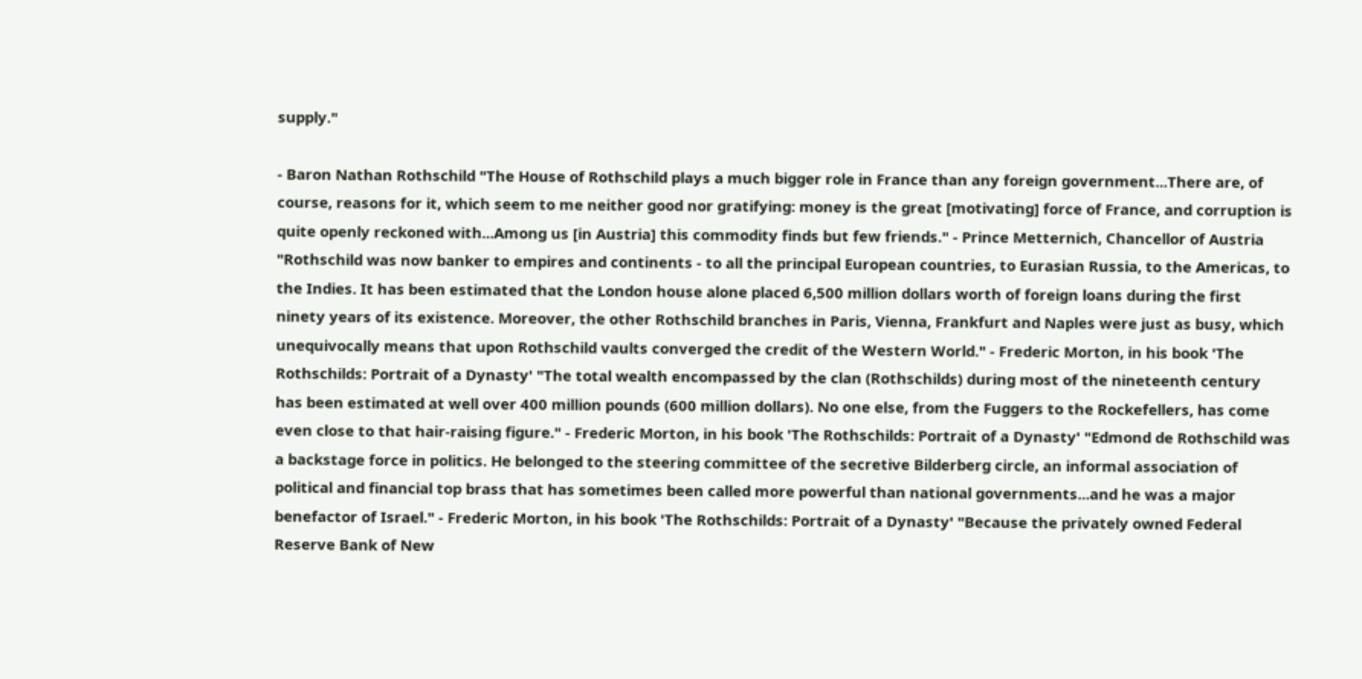supply."

- Baron Nathan Rothschild "The House of Rothschild plays a much bigger role in France than any foreign government...There are, of course, reasons for it, which seem to me neither good nor gratifying: money is the great [motivating] force of France, and corruption is quite openly reckoned with...Among us [in Austria] this commodity finds but few friends." - Prince Metternich, Chancellor of Austria "Rothschild was now banker to empires and continents - to all the principal European countries, to Eurasian Russia, to the Americas, to the Indies. It has been estimated that the London house alone placed 6,500 million dollars worth of foreign loans during the first ninety years of its existence. Moreover, the other Rothschild branches in Paris, Vienna, Frankfurt and Naples were just as busy, which unequivocally means that upon Rothschild vaults converged the credit of the Western World." - Frederic Morton, in his book 'The Rothschilds: Portrait of a Dynasty' "The total wealth encompassed by the clan (Rothschilds) during most of the nineteenth century has been estimated at well over 400 million pounds (600 million dollars). No one else, from the Fuggers to the Rockefellers, has come even close to that hair-raising figure." - Frederic Morton, in his book 'The Rothschilds: Portrait of a Dynasty' "Edmond de Rothschild was a backstage force in politics. He belonged to the steering committee of the secretive Bilderberg circle, an informal association of political and financial top brass that has sometimes been called more powerful than national governments...and he was a major benefactor of Israel." - Frederic Morton, in his book 'The Rothschilds: Portrait of a Dynasty' "Because the privately owned Federal Reserve Bank of New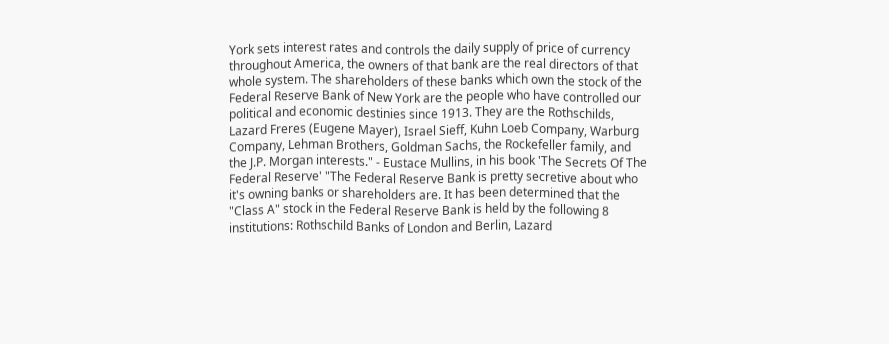York sets interest rates and controls the daily supply of price of currency throughout America, the owners of that bank are the real directors of that whole system. The shareholders of these banks which own the stock of the Federal Reserve Bank of New York are the people who have controlled our political and economic destinies since 1913. They are the Rothschilds, Lazard Freres (Eugene Mayer), Israel Sieff, Kuhn Loeb Company, Warburg Company, Lehman Brothers, Goldman Sachs, the Rockefeller family, and the J.P. Morgan interests." - Eustace Mullins, in his book 'The Secrets Of The Federal Reserve' "The Federal Reserve Bank is pretty secretive about who it's owning banks or shareholders are. It has been determined that the "Class A" stock in the Federal Reserve Bank is held by the following 8 institutions: Rothschild Banks of London and Berlin, Lazard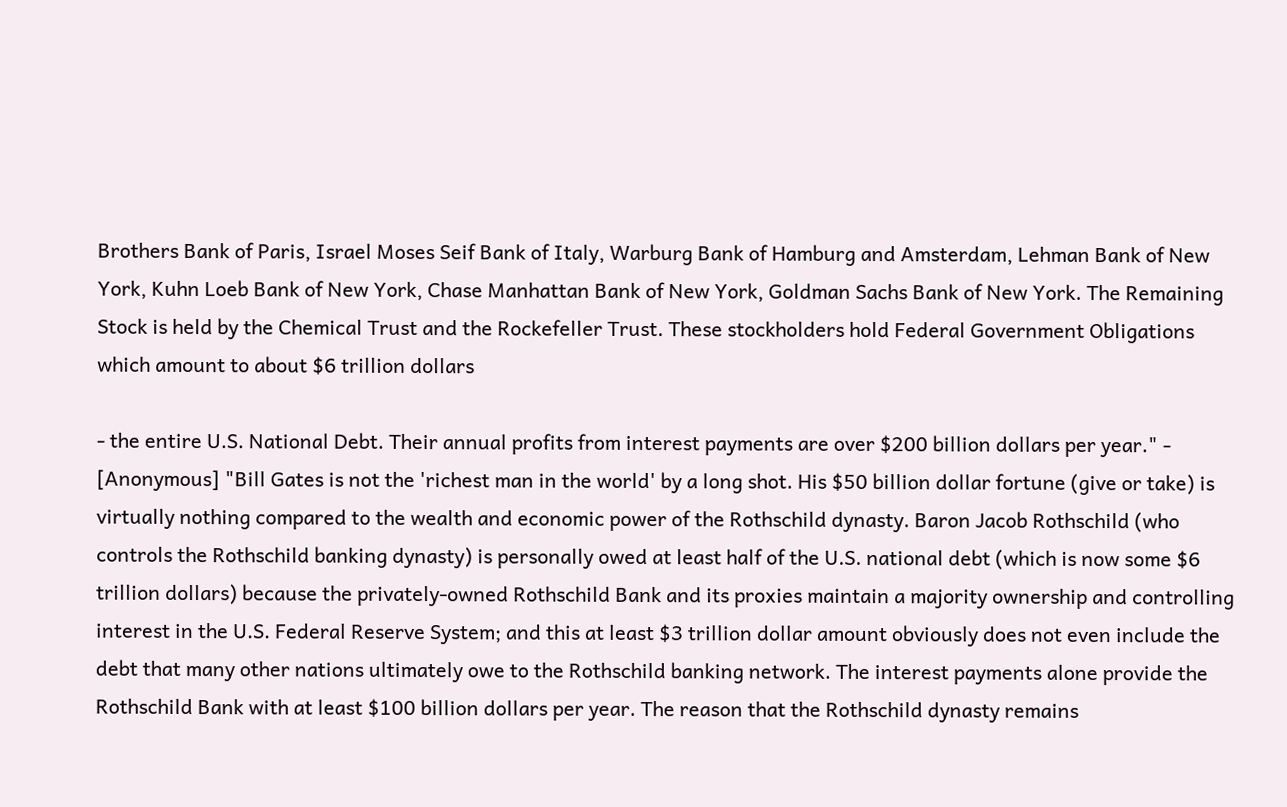Brothers Bank of Paris, Israel Moses Seif Bank of Italy, Warburg Bank of Hamburg and Amsterdam, Lehman Bank of New York, Kuhn Loeb Bank of New York, Chase Manhattan Bank of New York, Goldman Sachs Bank of New York. The Remaining Stock is held by the Chemical Trust and the Rockefeller Trust. These stockholders hold Federal Government Obligations which amount to about $6 trillion dollars

- the entire U.S. National Debt. Their annual profits from interest payments are over $200 billion dollars per year." - [Anonymous] "Bill Gates is not the 'richest man in the world' by a long shot. His $50 billion dollar fortune (give or take) is virtually nothing compared to the wealth and economic power of the Rothschild dynasty. Baron Jacob Rothschild (who controls the Rothschild banking dynasty) is personally owed at least half of the U.S. national debt (which is now some $6 trillion dollars) because the privately-owned Rothschild Bank and its proxies maintain a majority ownership and controlling interest in the U.S. Federal Reserve System; and this at least $3 trillion dollar amount obviously does not even include the debt that many other nations ultimately owe to the Rothschild banking network. The interest payments alone provide the Rothschild Bank with at least $100 billion dollars per year. The reason that the Rothschild dynasty remains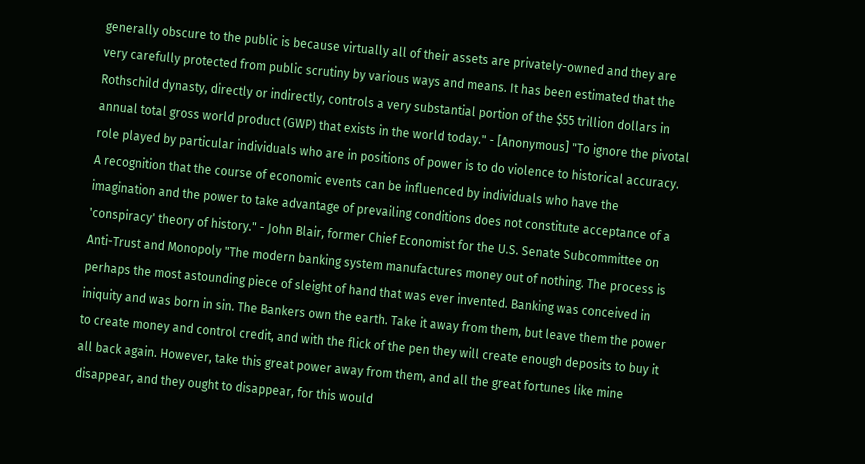generally obscure to the public is because virtually all of their assets are privately-owned and they are very carefully protected from public scrutiny by various ways and means. It has been estimated that the Rothschild dynasty, directly or indirectly, controls a very substantial portion of the $55 trillion dollars in annual total gross world product (GWP) that exists in the world today." - [Anonymous] "To ignore the pivotal role played by particular individuals who are in positions of power is to do violence to historical accuracy. A recognition that the course of economic events can be influenced by individuals who have the imagination and the power to take advantage of prevailing conditions does not constitute acceptance of a 'conspiracy' theory of history." - John Blair, former Chief Economist for the U.S. Senate Subcommittee on Anti-Trust and Monopoly "The modern banking system manufactures money out of nothing. The process is perhaps the most astounding piece of sleight of hand that was ever invented. Banking was conceived in iniquity and was born in sin. The Bankers own the earth. Take it away from them, but leave them the power to create money and control credit, and with the flick of the pen they will create enough deposits to buy it all back again. However, take this great power away from them, and all the great fortunes like mine disappear, and they ought to disappear, for this would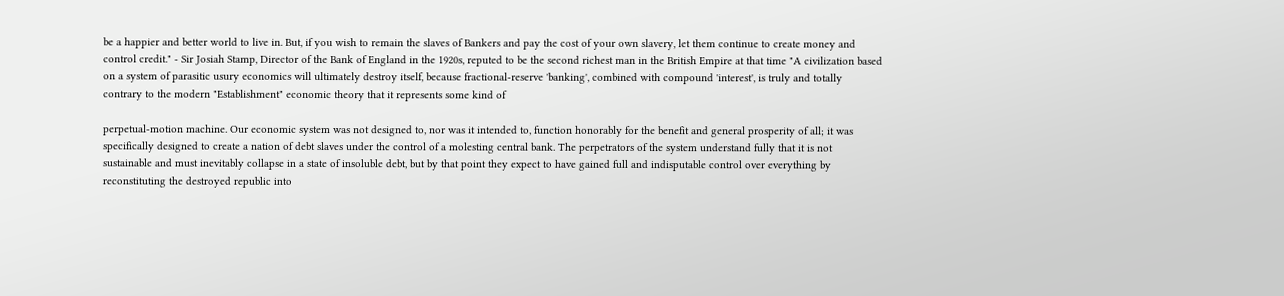be a happier and better world to live in. But, if you wish to remain the slaves of Bankers and pay the cost of your own slavery, let them continue to create money and control credit." - Sir Josiah Stamp, Director of the Bank of England in the 1920s, reputed to be the second richest man in the British Empire at that time "A civilization based on a system of parasitic usury economics will ultimately destroy itself, because fractional-reserve 'banking', combined with compound 'interest', is truly and totally contrary to the modern "Establishment" economic theory that it represents some kind of

perpetual-motion machine. Our economic system was not designed to, nor was it intended to, function honorably for the benefit and general prosperity of all; it was specifically designed to create a nation of debt slaves under the control of a molesting central bank. The perpetrators of the system understand fully that it is not sustainable and must inevitably collapse in a state of insoluble debt, but by that point they expect to have gained full and indisputable control over everything by reconstituting the destroyed republic into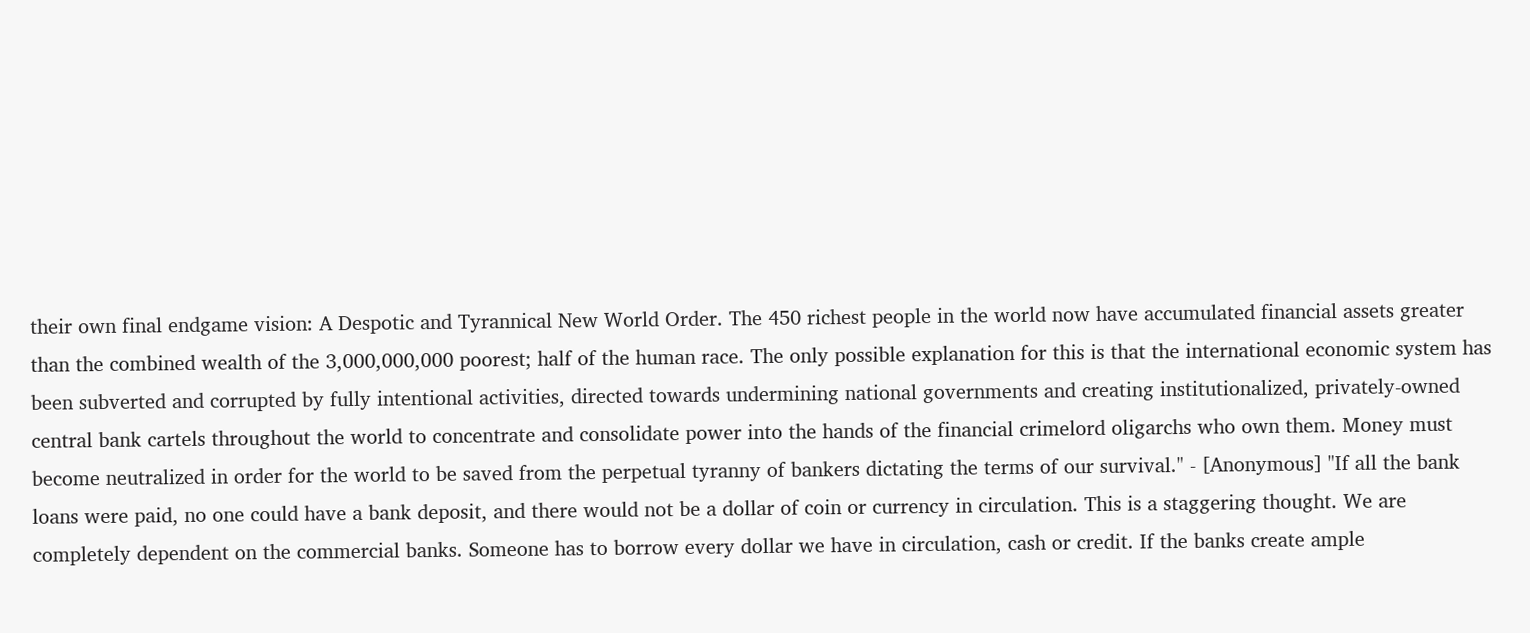their own final endgame vision: A Despotic and Tyrannical New World Order. The 450 richest people in the world now have accumulated financial assets greater than the combined wealth of the 3,000,000,000 poorest; half of the human race. The only possible explanation for this is that the international economic system has been subverted and corrupted by fully intentional activities, directed towards undermining national governments and creating institutionalized, privately-owned central bank cartels throughout the world to concentrate and consolidate power into the hands of the financial crimelord oligarchs who own them. Money must become neutralized in order for the world to be saved from the perpetual tyranny of bankers dictating the terms of our survival." - [Anonymous] "If all the bank loans were paid, no one could have a bank deposit, and there would not be a dollar of coin or currency in circulation. This is a staggering thought. We are completely dependent on the commercial banks. Someone has to borrow every dollar we have in circulation, cash or credit. If the banks create ample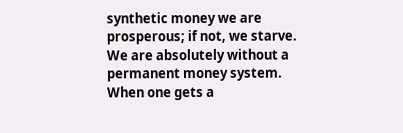synthetic money we are prosperous; if not, we starve. We are absolutely without a permanent money system. When one gets a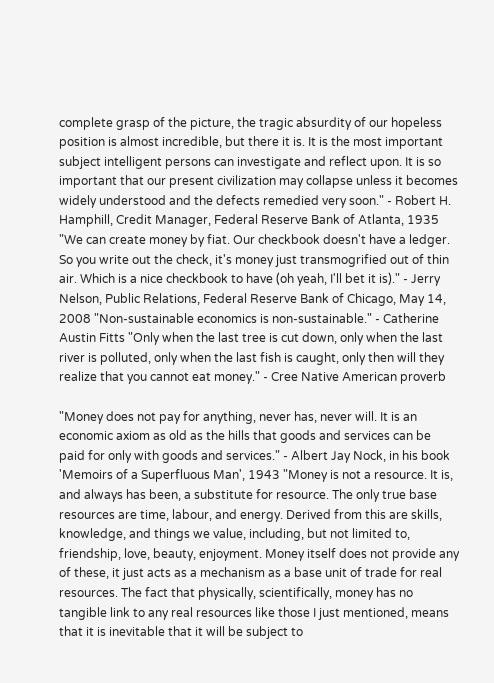complete grasp of the picture, the tragic absurdity of our hopeless position is almost incredible, but there it is. It is the most important subject intelligent persons can investigate and reflect upon. It is so important that our present civilization may collapse unless it becomes widely understood and the defects remedied very soon." - Robert H. Hamphill, Credit Manager, Federal Reserve Bank of Atlanta, 1935 "We can create money by fiat. Our checkbook doesn't have a ledger. So you write out the check, it's money just transmogrified out of thin air. Which is a nice checkbook to have (oh yeah, I'll bet it is)." - Jerry Nelson, Public Relations, Federal Reserve Bank of Chicago, May 14, 2008 "Non-sustainable economics is non-sustainable." - Catherine Austin Fitts "Only when the last tree is cut down, only when the last river is polluted, only when the last fish is caught, only then will they realize that you cannot eat money." - Cree Native American proverb

"Money does not pay for anything, never has, never will. It is an economic axiom as old as the hills that goods and services can be paid for only with goods and services." - Albert Jay Nock, in his book 'Memoirs of a Superfluous Man', 1943 "Money is not a resource. It is, and always has been, a substitute for resource. The only true base resources are time, labour, and energy. Derived from this are skills, knowledge, and things we value, including, but not limited to, friendship, love, beauty, enjoyment. Money itself does not provide any of these, it just acts as a mechanism as a base unit of trade for real resources. The fact that physically, scientifically, money has no tangible link to any real resources like those I just mentioned, means that it is inevitable that it will be subject to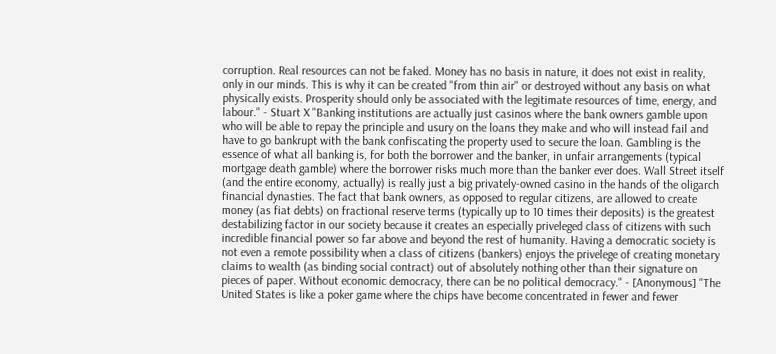corruption. Real resources can not be faked. Money has no basis in nature, it does not exist in reality, only in our minds. This is why it can be created "from thin air" or destroyed without any basis on what physically exists. Prosperity should only be associated with the legitimate resources of time, energy, and labour." - Stuart X "Banking institutions are actually just casinos where the bank owners gamble upon who will be able to repay the principle and usury on the loans they make and who will instead fail and have to go bankrupt with the bank confiscating the property used to secure the loan. Gambling is the essence of what all banking is, for both the borrower and the banker, in unfair arrangements (typical mortgage death gamble) where the borrower risks much more than the banker ever does. Wall Street itself (and the entire economy, actually) is really just a big privately-owned casino in the hands of the oligarch financial dynasties. The fact that bank owners, as opposed to regular citizens, are allowed to create money (as fiat debts) on fractional reserve terms (typically up to 10 times their deposits) is the greatest destabilizing factor in our society because it creates an especially priveleged class of citizens with such incredible financial power so far above and beyond the rest of humanity. Having a democratic society is not even a remote possibility when a class of citizens (bankers) enjoys the privelege of creating monetary claims to wealth (as binding social contract) out of absolutely nothing other than their signature on pieces of paper. Without economic democracy, there can be no political democracy." - [Anonymous] "The United States is like a poker game where the chips have become concentrated in fewer and fewer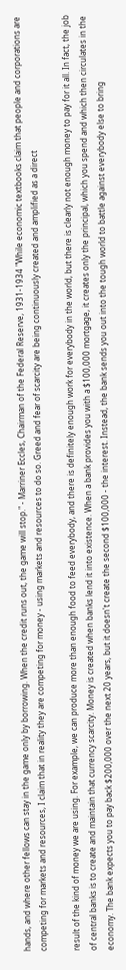hands, and where other fellows can stay in the game only by borrowing. When the credit runs out, the game will stop." - Marriner Eccles, Chairman of the Federal Reserve, 1931-1934 "While economic textbooks claim that people and corporations are competing for markets and resources, I claim that in reality they are competing for money - using markets and resources to do so. Greed and fear of scarcity are being continuously created and amplified as a direct

result of the kind of money we are using. For example, we can produce more than enough food to feed everybody, and there is definitely enough work for everybody in the world, but there is clearly not enough money to pay for it all. In fact, the job of central banks is to create and maintain that currency scarcity. Money is created when banks lend it into existence. When a bank provides you with a $100,000 mortgage, it creates only the principal, which you spend and which then circulates in the economy. The bank expects you to pay back $200,000 over the next 20 years, but it doesn't create the second $100,000 - the interest. Instead, the bank sends you out into the tough world to battle against everybody else to bring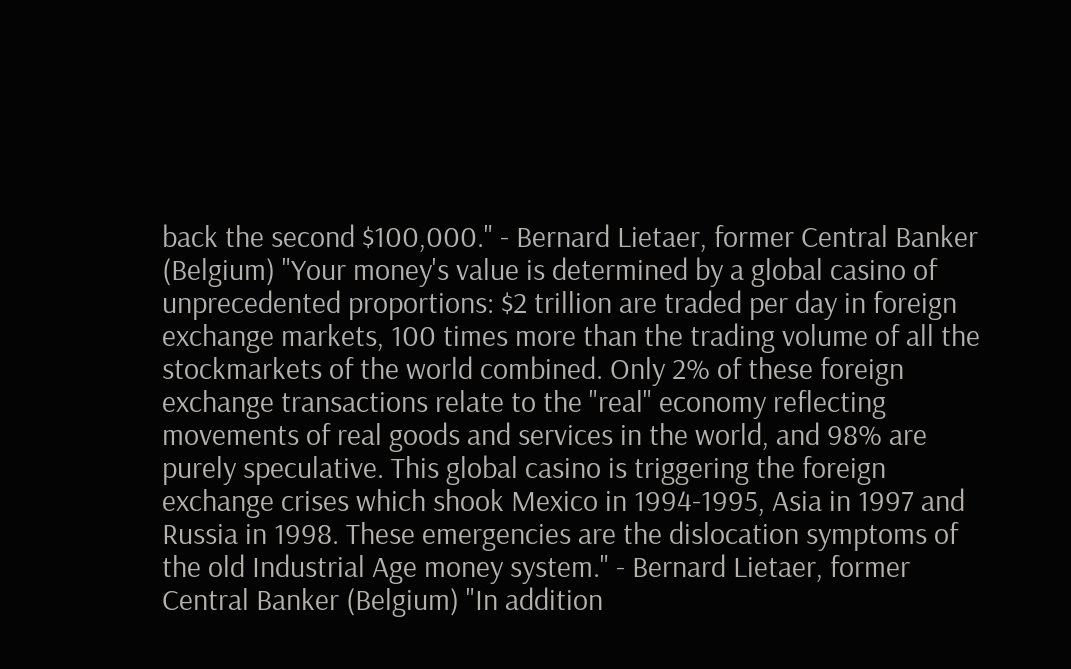back the second $100,000." - Bernard Lietaer, former Central Banker (Belgium) "Your money's value is determined by a global casino of unprecedented proportions: $2 trillion are traded per day in foreign exchange markets, 100 times more than the trading volume of all the stockmarkets of the world combined. Only 2% of these foreign exchange transactions relate to the "real" economy reflecting movements of real goods and services in the world, and 98% are purely speculative. This global casino is triggering the foreign exchange crises which shook Mexico in 1994-1995, Asia in 1997 and Russia in 1998. These emergencies are the dislocation symptoms of the old Industrial Age money system." - Bernard Lietaer, former Central Banker (Belgium) "In addition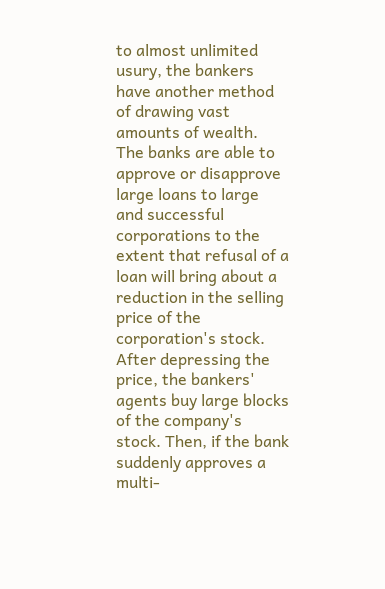to almost unlimited usury, the bankers have another method of drawing vast amounts of wealth. The banks are able to approve or disapprove large loans to large and successful corporations to the extent that refusal of a loan will bring about a reduction in the selling price of the corporation's stock. After depressing the price, the bankers' agents buy large blocks of the company's stock. Then, if the bank suddenly approves a multi-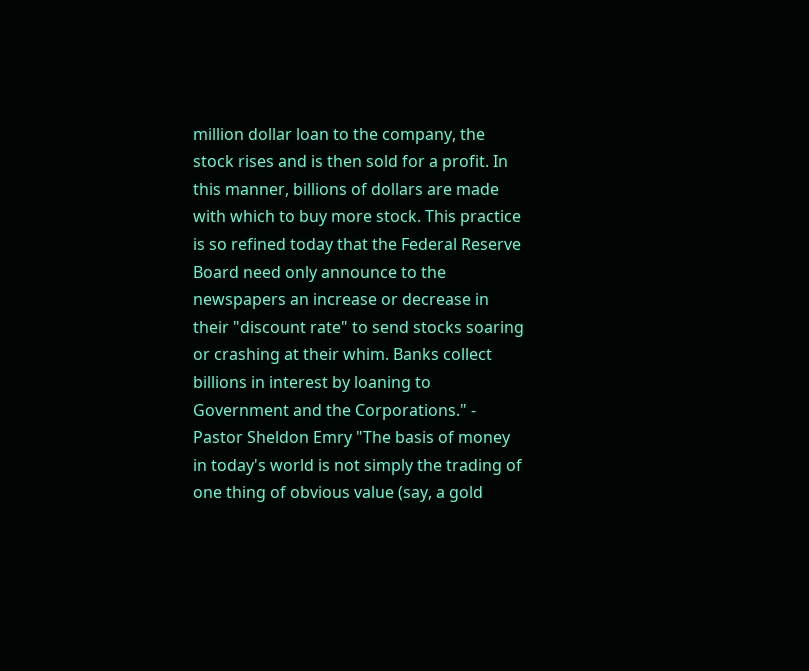million dollar loan to the company, the stock rises and is then sold for a profit. In this manner, billions of dollars are made with which to buy more stock. This practice is so refined today that the Federal Reserve Board need only announce to the newspapers an increase or decrease in their "discount rate" to send stocks soaring or crashing at their whim. Banks collect billions in interest by loaning to Government and the Corporations." - Pastor Sheldon Emry "The basis of money in today's world is not simply the trading of one thing of obvious value (say, a gold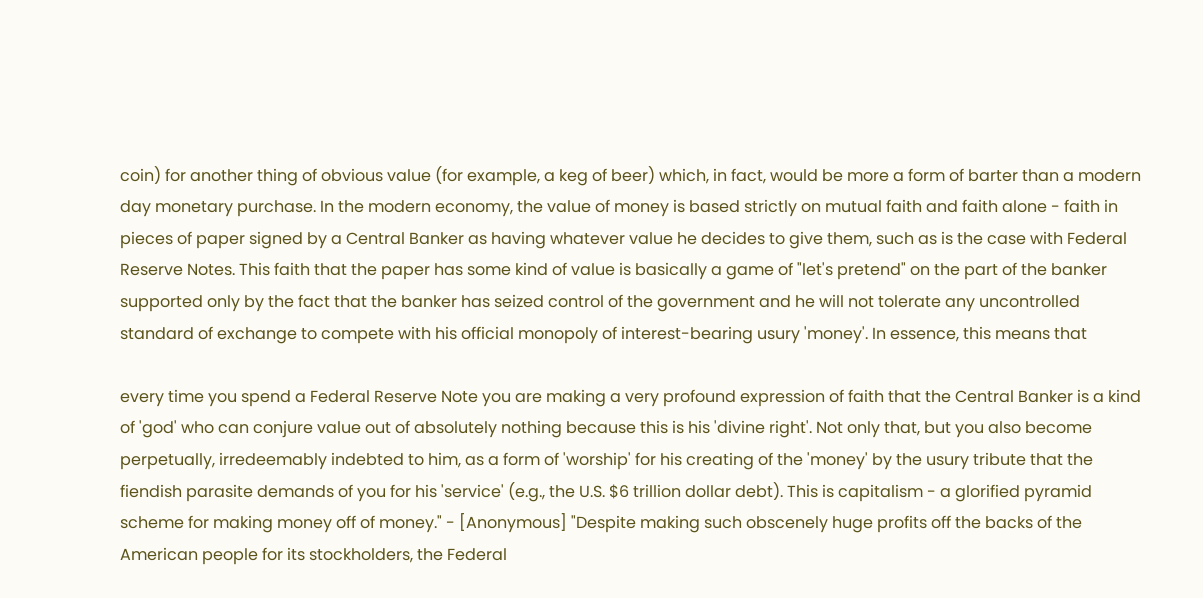coin) for another thing of obvious value (for example, a keg of beer) which, in fact, would be more a form of barter than a modern day monetary purchase. In the modern economy, the value of money is based strictly on mutual faith and faith alone - faith in pieces of paper signed by a Central Banker as having whatever value he decides to give them, such as is the case with Federal Reserve Notes. This faith that the paper has some kind of value is basically a game of "let's pretend" on the part of the banker supported only by the fact that the banker has seized control of the government and he will not tolerate any uncontrolled standard of exchange to compete with his official monopoly of interest-bearing usury 'money'. In essence, this means that

every time you spend a Federal Reserve Note you are making a very profound expression of faith that the Central Banker is a kind of 'god' who can conjure value out of absolutely nothing because this is his 'divine right'. Not only that, but you also become perpetually, irredeemably indebted to him, as a form of 'worship' for his creating of the 'money' by the usury tribute that the fiendish parasite demands of you for his 'service' (e.g., the U.S. $6 trillion dollar debt). This is capitalism - a glorified pyramid scheme for making money off of money." - [Anonymous] "Despite making such obscenely huge profits off the backs of the American people for its stockholders, the Federal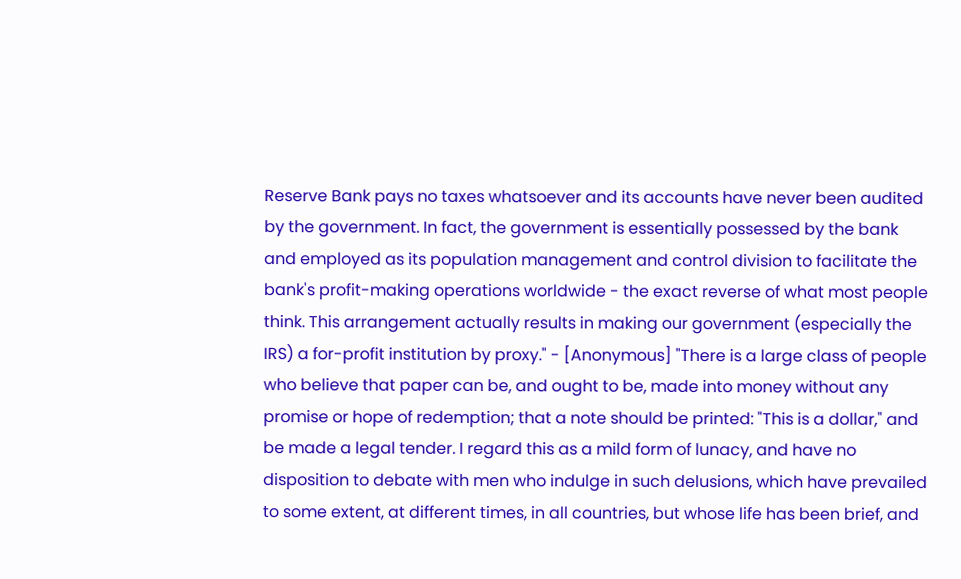Reserve Bank pays no taxes whatsoever and its accounts have never been audited by the government. In fact, the government is essentially possessed by the bank and employed as its population management and control division to facilitate the bank's profit-making operations worldwide - the exact reverse of what most people think. This arrangement actually results in making our government (especially the IRS) a for-profit institution by proxy." - [Anonymous] "There is a large class of people who believe that paper can be, and ought to be, made into money without any promise or hope of redemption; that a note should be printed: "This is a dollar," and be made a legal tender. I regard this as a mild form of lunacy, and have no disposition to debate with men who indulge in such delusions, which have prevailed to some extent, at different times, in all countries, but whose life has been brief, and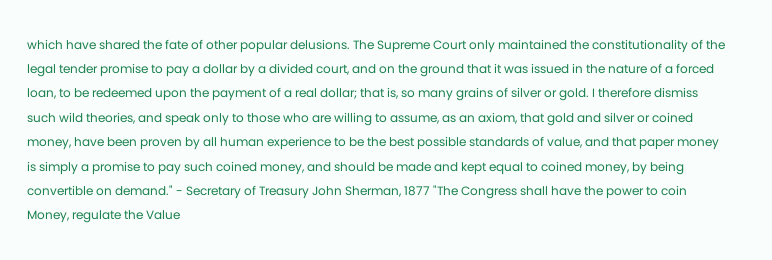which have shared the fate of other popular delusions. The Supreme Court only maintained the constitutionality of the legal tender promise to pay a dollar by a divided court, and on the ground that it was issued in the nature of a forced loan, to be redeemed upon the payment of a real dollar; that is, so many grains of silver or gold. I therefore dismiss such wild theories, and speak only to those who are willing to assume, as an axiom, that gold and silver or coined money, have been proven by all human experience to be the best possible standards of value, and that paper money is simply a promise to pay such coined money, and should be made and kept equal to coined money, by being convertible on demand." - Secretary of Treasury John Sherman, 1877 "The Congress shall have the power to coin Money, regulate the Value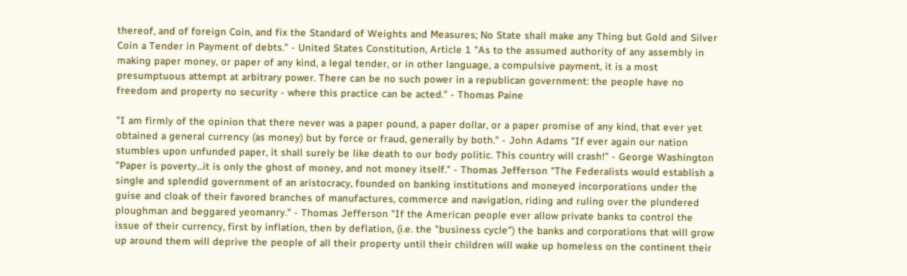thereof, and of foreign Coin, and fix the Standard of Weights and Measures; No State shall make any Thing but Gold and Silver Coin a Tender in Payment of debts." - United States Constitution, Article 1 "As to the assumed authority of any assembly in making paper money, or paper of any kind, a legal tender, or in other language, a compulsive payment, it is a most presumptuous attempt at arbitrary power. There can be no such power in a republican government: the people have no freedom and property no security - where this practice can be acted." - Thomas Paine

"I am firmly of the opinion that there never was a paper pound, a paper dollar, or a paper promise of any kind, that ever yet obtained a general currency (as money) but by force or fraud, generally by both." - John Adams "If ever again our nation stumbles upon unfunded paper, it shall surely be like death to our body politic. This country will crash!" - George Washington "Paper is poverty...it is only the ghost of money, and not money itself." - Thomas Jefferson "The Federalists would establish a single and splendid government of an aristocracy, founded on banking institutions and moneyed incorporations under the guise and cloak of their favored branches of manufactures, commerce and navigation, riding and ruling over the plundered ploughman and beggared yeomanry." - Thomas Jefferson "If the American people ever allow private banks to control the issue of their currency, first by inflation, then by deflation, (i.e. the "business cycle") the banks and corporations that will grow up around them will deprive the people of all their property until their children will wake up homeless on the continent their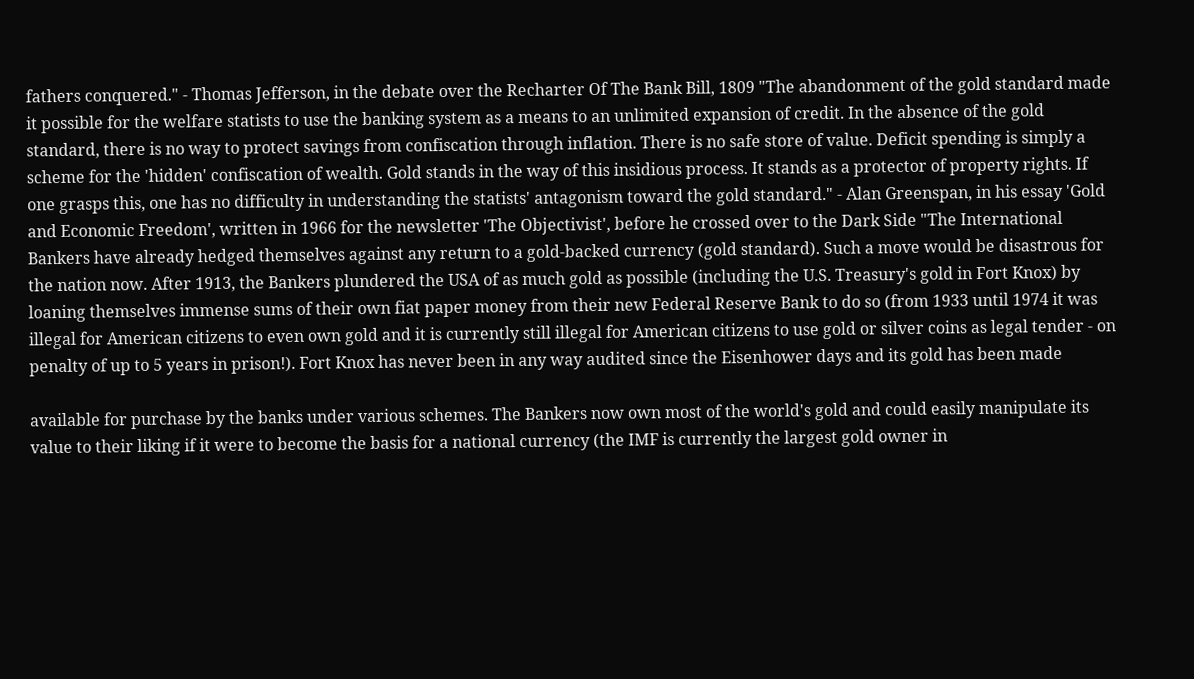fathers conquered." - Thomas Jefferson, in the debate over the Recharter Of The Bank Bill, 1809 "The abandonment of the gold standard made it possible for the welfare statists to use the banking system as a means to an unlimited expansion of credit. In the absence of the gold standard, there is no way to protect savings from confiscation through inflation. There is no safe store of value. Deficit spending is simply a scheme for the 'hidden' confiscation of wealth. Gold stands in the way of this insidious process. It stands as a protector of property rights. If one grasps this, one has no difficulty in understanding the statists' antagonism toward the gold standard." - Alan Greenspan, in his essay 'Gold and Economic Freedom', written in 1966 for the newsletter 'The Objectivist', before he crossed over to the Dark Side "The International Bankers have already hedged themselves against any return to a gold-backed currency (gold standard). Such a move would be disastrous for the nation now. After 1913, the Bankers plundered the USA of as much gold as possible (including the U.S. Treasury's gold in Fort Knox) by loaning themselves immense sums of their own fiat paper money from their new Federal Reserve Bank to do so (from 1933 until 1974 it was illegal for American citizens to even own gold and it is currently still illegal for American citizens to use gold or silver coins as legal tender - on penalty of up to 5 years in prison!). Fort Knox has never been in any way audited since the Eisenhower days and its gold has been made

available for purchase by the banks under various schemes. The Bankers now own most of the world's gold and could easily manipulate its value to their liking if it were to become the basis for a national currency (the IMF is currently the largest gold owner in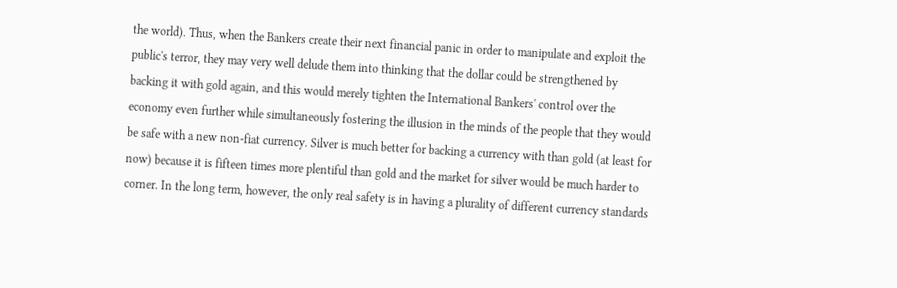the world). Thus, when the Bankers create their next financial panic in order to manipulate and exploit the public's terror, they may very well delude them into thinking that the dollar could be strengthened by backing it with gold again, and this would merely tighten the International Bankers' control over the economy even further while simultaneously fostering the illusion in the minds of the people that they would be safe with a new non-fiat currency. Silver is much better for backing a currency with than gold (at least for now) because it is fifteen times more plentiful than gold and the market for silver would be much harder to corner. In the long term, however, the only real safety is in having a plurality of different currency standards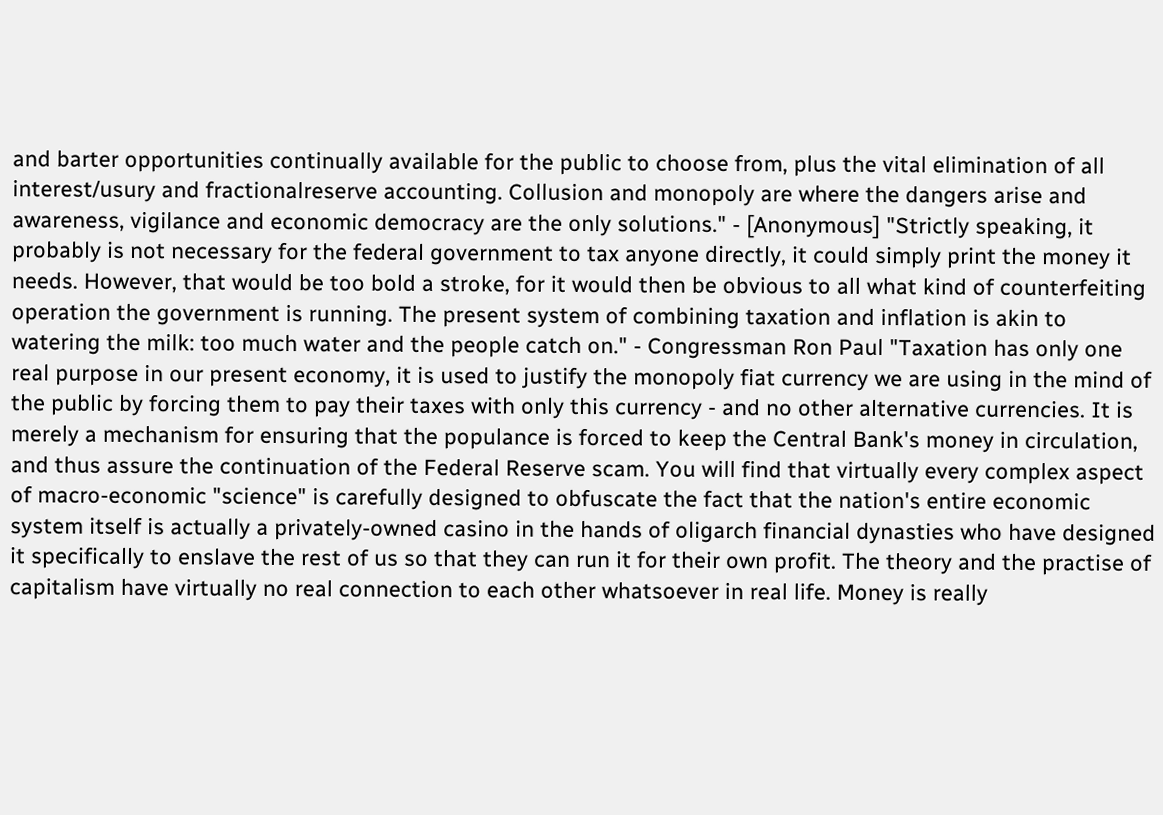and barter opportunities continually available for the public to choose from, plus the vital elimination of all interest/usury and fractionalreserve accounting. Collusion and monopoly are where the dangers arise and awareness, vigilance and economic democracy are the only solutions." - [Anonymous] "Strictly speaking, it probably is not necessary for the federal government to tax anyone directly, it could simply print the money it needs. However, that would be too bold a stroke, for it would then be obvious to all what kind of counterfeiting operation the government is running. The present system of combining taxation and inflation is akin to watering the milk: too much water and the people catch on." - Congressman Ron Paul "Taxation has only one real purpose in our present economy, it is used to justify the monopoly fiat currency we are using in the mind of the public by forcing them to pay their taxes with only this currency - and no other alternative currencies. It is merely a mechanism for ensuring that the populance is forced to keep the Central Bank's money in circulation, and thus assure the continuation of the Federal Reserve scam. You will find that virtually every complex aspect of macro-economic "science" is carefully designed to obfuscate the fact that the nation's entire economic system itself is actually a privately-owned casino in the hands of oligarch financial dynasties who have designed it specifically to enslave the rest of us so that they can run it for their own profit. The theory and the practise of capitalism have virtually no real connection to each other whatsoever in real life. Money is really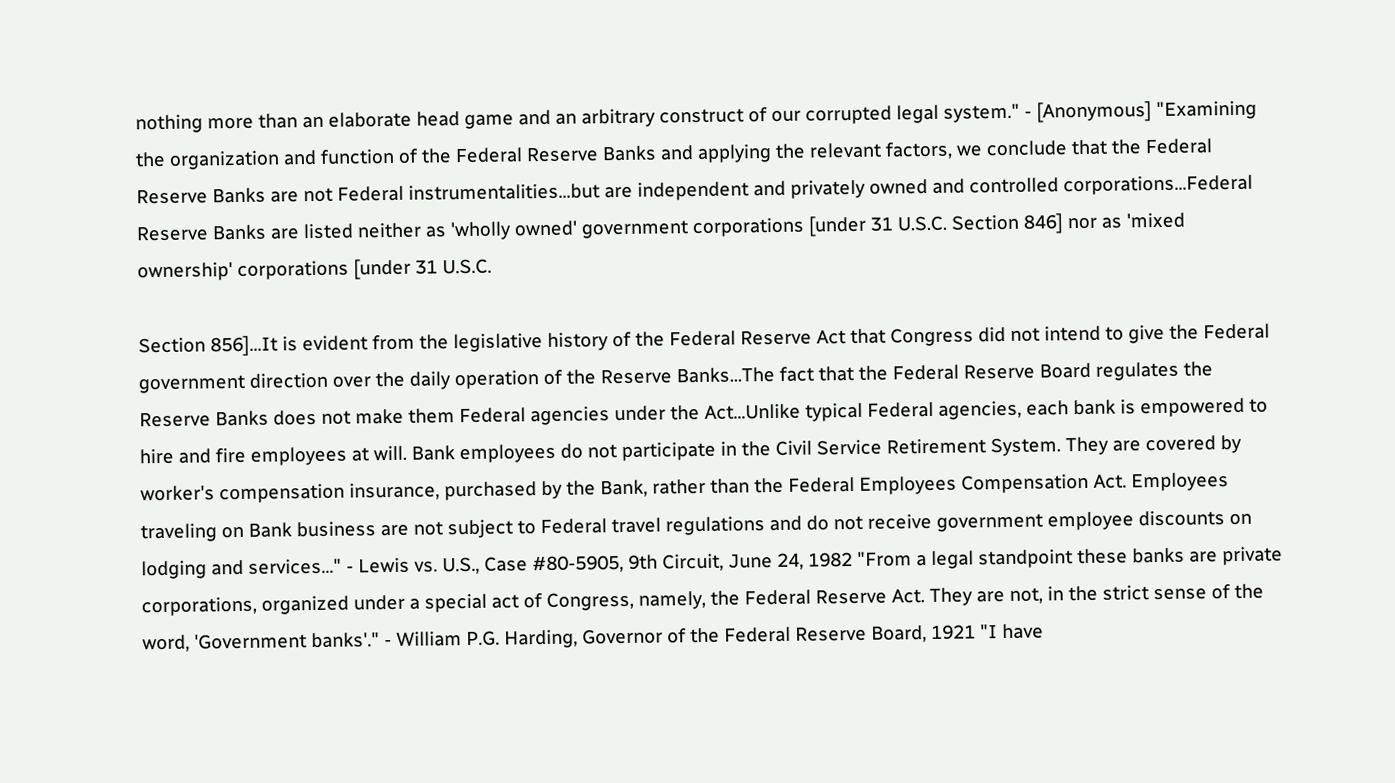nothing more than an elaborate head game and an arbitrary construct of our corrupted legal system." - [Anonymous] "Examining the organization and function of the Federal Reserve Banks and applying the relevant factors, we conclude that the Federal Reserve Banks are not Federal instrumentalities...but are independent and privately owned and controlled corporations...Federal Reserve Banks are listed neither as 'wholly owned' government corporations [under 31 U.S.C. Section 846] nor as 'mixed ownership' corporations [under 31 U.S.C.

Section 856]...It is evident from the legislative history of the Federal Reserve Act that Congress did not intend to give the Federal government direction over the daily operation of the Reserve Banks...The fact that the Federal Reserve Board regulates the Reserve Banks does not make them Federal agencies under the Act...Unlike typical Federal agencies, each bank is empowered to hire and fire employees at will. Bank employees do not participate in the Civil Service Retirement System. They are covered by worker's compensation insurance, purchased by the Bank, rather than the Federal Employees Compensation Act. Employees traveling on Bank business are not subject to Federal travel regulations and do not receive government employee discounts on lodging and services..." - Lewis vs. U.S., Case #80-5905, 9th Circuit, June 24, 1982 "From a legal standpoint these banks are private corporations, organized under a special act of Congress, namely, the Federal Reserve Act. They are not, in the strict sense of the word, 'Government banks'." - William P.G. Harding, Governor of the Federal Reserve Board, 1921 "I have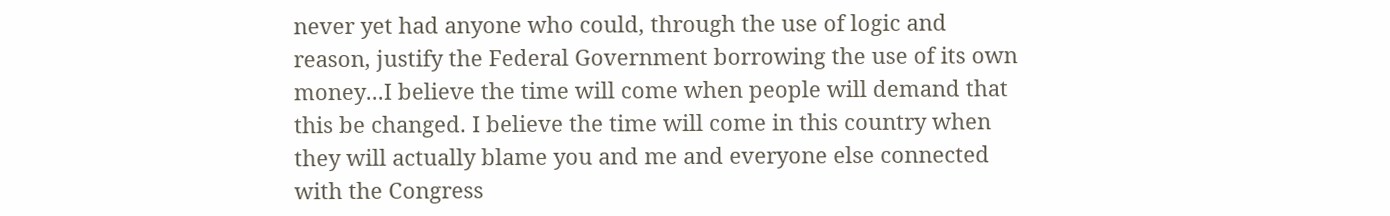never yet had anyone who could, through the use of logic and reason, justify the Federal Government borrowing the use of its own money...I believe the time will come when people will demand that this be changed. I believe the time will come in this country when they will actually blame you and me and everyone else connected with the Congress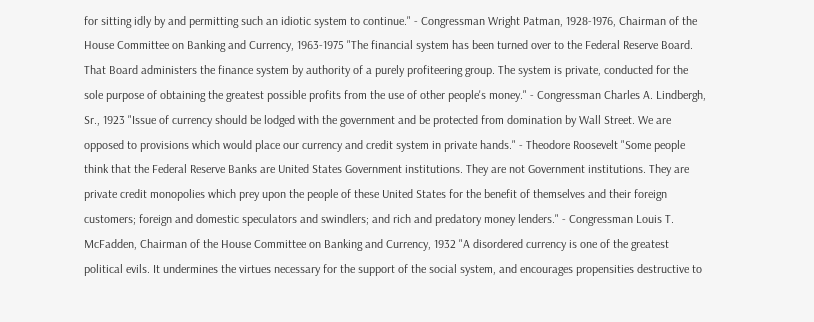for sitting idly by and permitting such an idiotic system to continue." - Congressman Wright Patman, 1928-1976, Chairman of the House Committee on Banking and Currency, 1963-1975 "The financial system has been turned over to the Federal Reserve Board. That Board administers the finance system by authority of a purely profiteering group. The system is private, conducted for the sole purpose of obtaining the greatest possible profits from the use of other people's money." - Congressman Charles A. Lindbergh, Sr., 1923 "Issue of currency should be lodged with the government and be protected from domination by Wall Street. We are opposed to provisions which would place our currency and credit system in private hands." - Theodore Roosevelt "Some people think that the Federal Reserve Banks are United States Government institutions. They are not Government institutions. They are private credit monopolies which prey upon the people of these United States for the benefit of themselves and their foreign customers; foreign and domestic speculators and swindlers; and rich and predatory money lenders." - Congressman Louis T. McFadden, Chairman of the House Committee on Banking and Currency, 1932 "A disordered currency is one of the greatest political evils. It undermines the virtues necessary for the support of the social system, and encourages propensities destructive to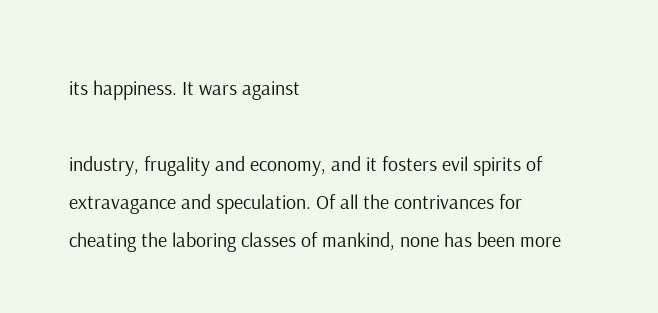its happiness. It wars against

industry, frugality and economy, and it fosters evil spirits of extravagance and speculation. Of all the contrivances for cheating the laboring classes of mankind, none has been more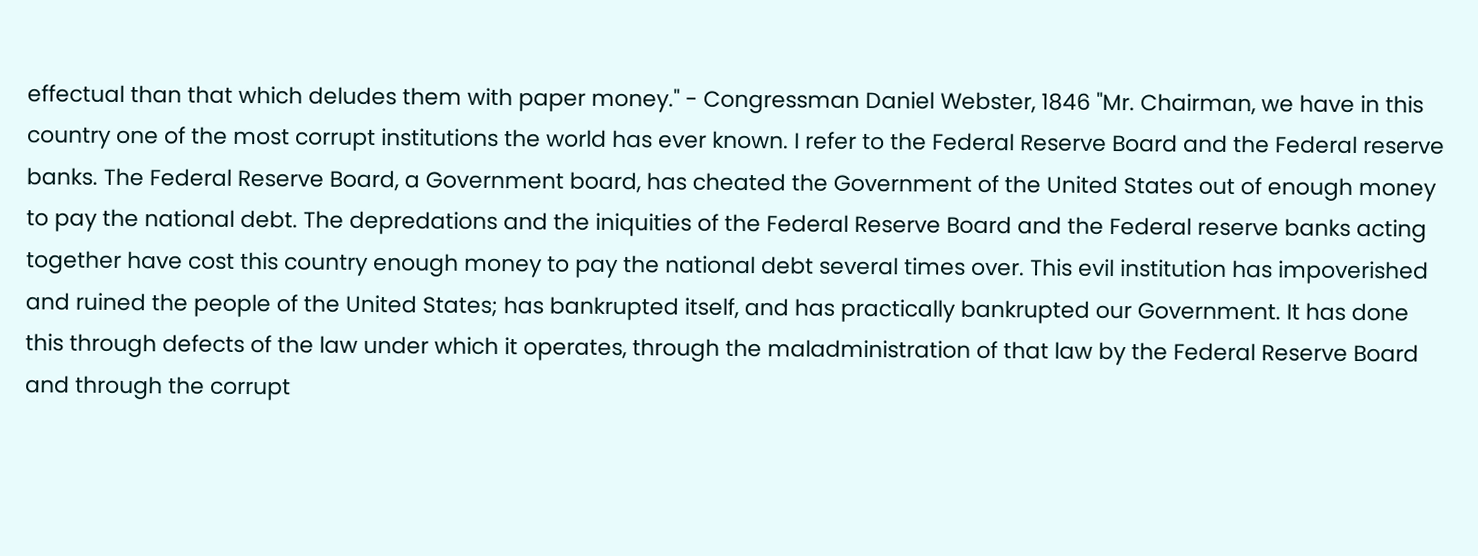effectual than that which deludes them with paper money." - Congressman Daniel Webster, 1846 "Mr. Chairman, we have in this country one of the most corrupt institutions the world has ever known. I refer to the Federal Reserve Board and the Federal reserve banks. The Federal Reserve Board, a Government board, has cheated the Government of the United States out of enough money to pay the national debt. The depredations and the iniquities of the Federal Reserve Board and the Federal reserve banks acting together have cost this country enough money to pay the national debt several times over. This evil institution has impoverished and ruined the people of the United States; has bankrupted itself, and has practically bankrupted our Government. It has done this through defects of the law under which it operates, through the maladministration of that law by the Federal Reserve Board and through the corrupt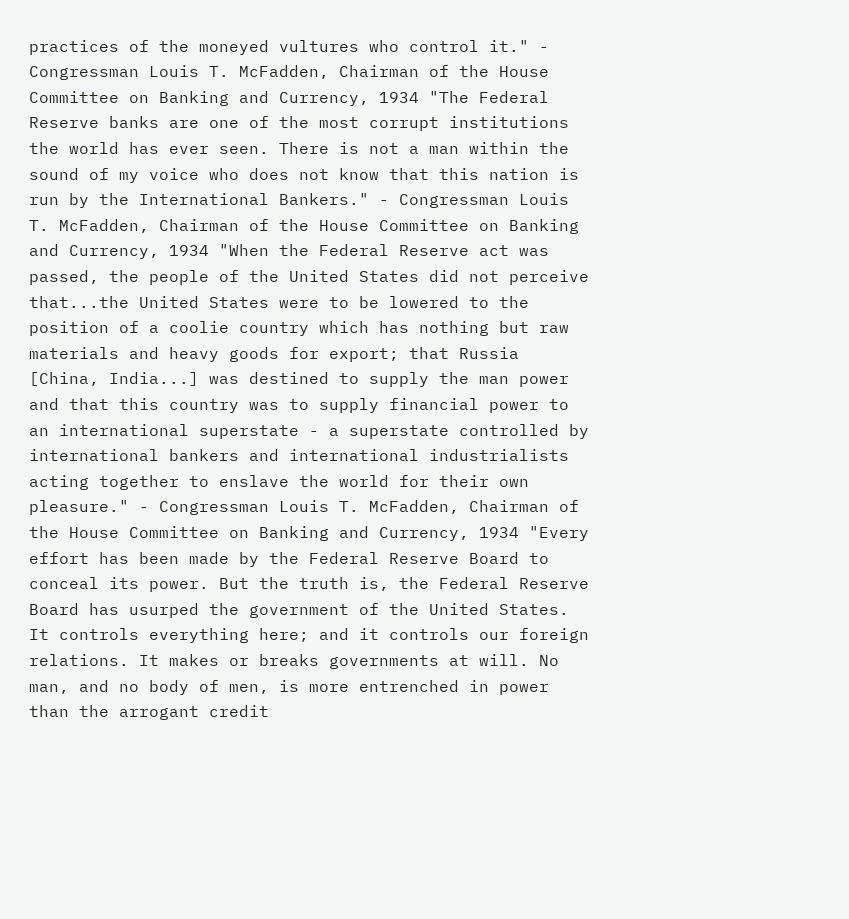practices of the moneyed vultures who control it." - Congressman Louis T. McFadden, Chairman of the House Committee on Banking and Currency, 1934 "The Federal Reserve banks are one of the most corrupt institutions the world has ever seen. There is not a man within the sound of my voice who does not know that this nation is run by the International Bankers." - Congressman Louis T. McFadden, Chairman of the House Committee on Banking and Currency, 1934 "When the Federal Reserve act was passed, the people of the United States did not perceive that...the United States were to be lowered to the position of a coolie country which has nothing but raw materials and heavy goods for export; that Russia [China, India...] was destined to supply the man power and that this country was to supply financial power to an international superstate - a superstate controlled by international bankers and international industrialists acting together to enslave the world for their own pleasure." - Congressman Louis T. McFadden, Chairman of the House Committee on Banking and Currency, 1934 "Every effort has been made by the Federal Reserve Board to conceal its power. But the truth is, the Federal Reserve Board has usurped the government of the United States. It controls everything here; and it controls our foreign relations. It makes or breaks governments at will. No man, and no body of men, is more entrenched in power than the arrogant credit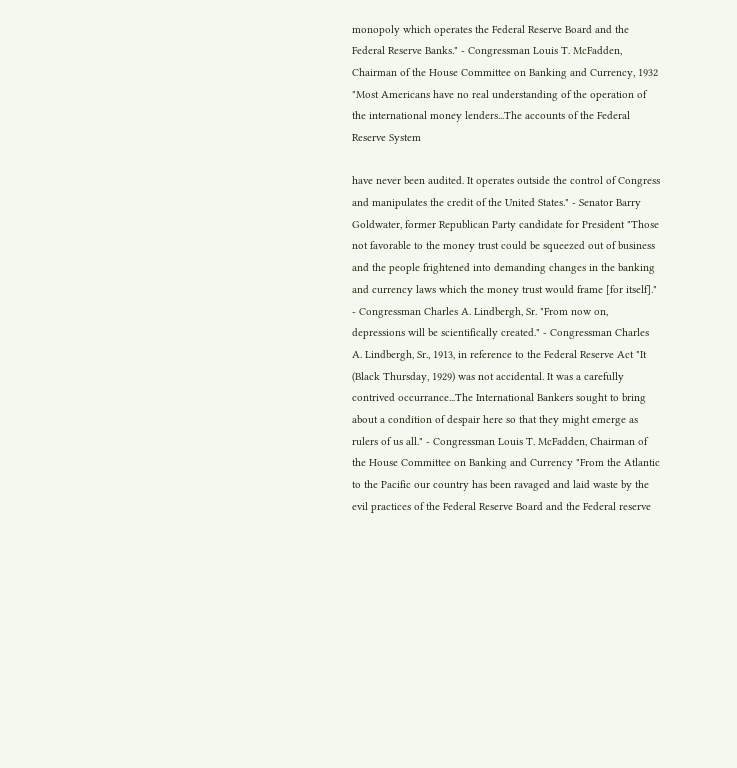monopoly which operates the Federal Reserve Board and the Federal Reserve Banks." - Congressman Louis T. McFadden, Chairman of the House Committee on Banking and Currency, 1932 "Most Americans have no real understanding of the operation of the international money lenders...The accounts of the Federal Reserve System

have never been audited. It operates outside the control of Congress and manipulates the credit of the United States." - Senator Barry Goldwater, former Republican Party candidate for President "Those not favorable to the money trust could be squeezed out of business and the people frightened into demanding changes in the banking and currency laws which the money trust would frame [for itself]." - Congressman Charles A. Lindbergh, Sr. "From now on, depressions will be scientifically created." - Congressman Charles A. Lindbergh, Sr., 1913, in reference to the Federal Reserve Act "It (Black Thursday, 1929) was not accidental. It was a carefully contrived occurrance...The International Bankers sought to bring about a condition of despair here so that they might emerge as rulers of us all." - Congressman Louis T. McFadden, Chairman of the House Committee on Banking and Currency "From the Atlantic to the Pacific our country has been ravaged and laid waste by the evil practices of the Federal Reserve Board and the Federal reserve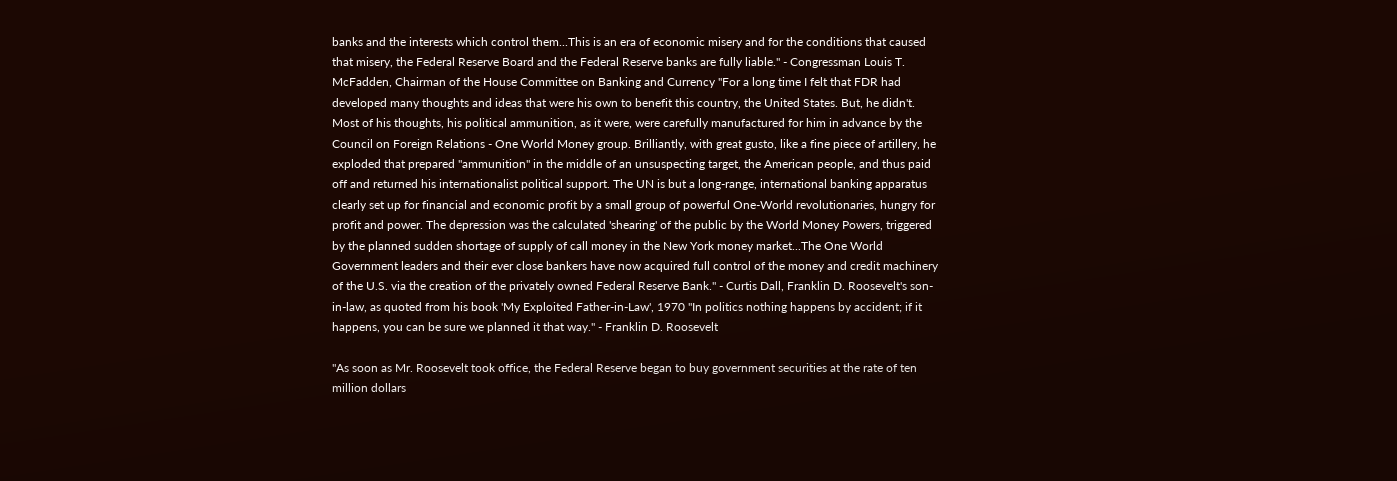banks and the interests which control them...This is an era of economic misery and for the conditions that caused that misery, the Federal Reserve Board and the Federal Reserve banks are fully liable." - Congressman Louis T. McFadden, Chairman of the House Committee on Banking and Currency "For a long time I felt that FDR had developed many thoughts and ideas that were his own to benefit this country, the United States. But, he didn't. Most of his thoughts, his political ammunition, as it were, were carefully manufactured for him in advance by the Council on Foreign Relations - One World Money group. Brilliantly, with great gusto, like a fine piece of artillery, he exploded that prepared "ammunition" in the middle of an unsuspecting target, the American people, and thus paid off and returned his internationalist political support. The UN is but a long-range, international banking apparatus clearly set up for financial and economic profit by a small group of powerful One-World revolutionaries, hungry for profit and power. The depression was the calculated 'shearing' of the public by the World Money Powers, triggered by the planned sudden shortage of supply of call money in the New York money market...The One World Government leaders and their ever close bankers have now acquired full control of the money and credit machinery of the U.S. via the creation of the privately owned Federal Reserve Bank." - Curtis Dall, Franklin D. Roosevelt's son-in-law, as quoted from his book 'My Exploited Father-in-Law', 1970 "In politics nothing happens by accident; if it happens, you can be sure we planned it that way." - Franklin D. Roosevelt

"As soon as Mr. Roosevelt took office, the Federal Reserve began to buy government securities at the rate of ten million dollars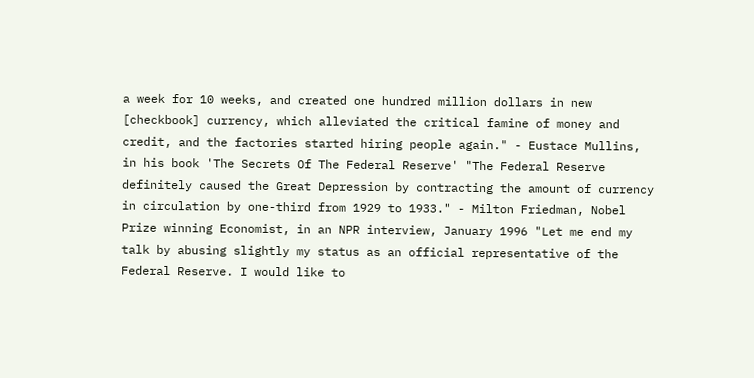a week for 10 weeks, and created one hundred million dollars in new [checkbook] currency, which alleviated the critical famine of money and credit, and the factories started hiring people again." - Eustace Mullins, in his book 'The Secrets Of The Federal Reserve' "The Federal Reserve definitely caused the Great Depression by contracting the amount of currency in circulation by one-third from 1929 to 1933." - Milton Friedman, Nobel Prize winning Economist, in an NPR interview, January 1996 "Let me end my talk by abusing slightly my status as an official representative of the Federal Reserve. I would like to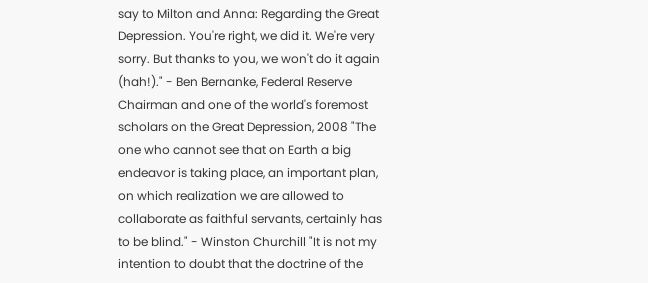say to Milton and Anna: Regarding the Great Depression. You're right, we did it. We're very sorry. But thanks to you, we won't do it again (hah!)." - Ben Bernanke, Federal Reserve Chairman and one of the world's foremost scholars on the Great Depression, 2008 "The one who cannot see that on Earth a big endeavor is taking place, an important plan, on which realization we are allowed to collaborate as faithful servants, certainly has to be blind." - Winston Churchill "It is not my intention to doubt that the doctrine of the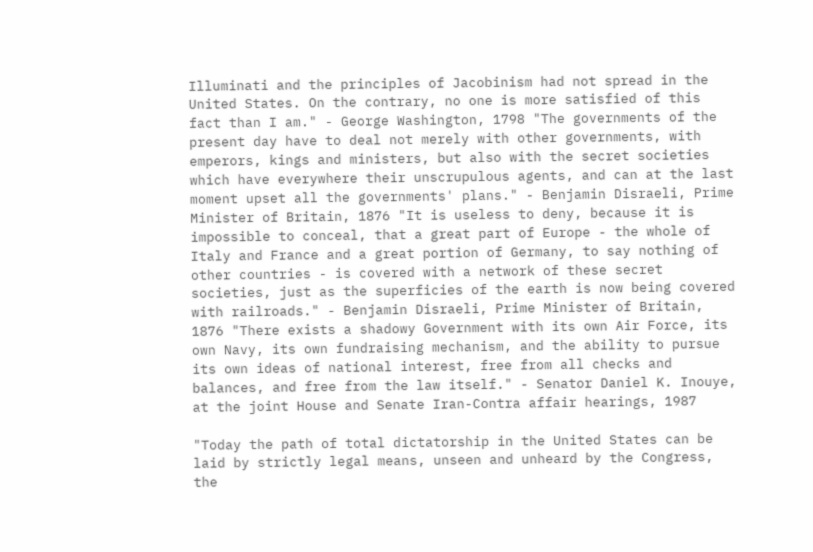Illuminati and the principles of Jacobinism had not spread in the United States. On the contrary, no one is more satisfied of this fact than I am." - George Washington, 1798 "The governments of the present day have to deal not merely with other governments, with emperors, kings and ministers, but also with the secret societies which have everywhere their unscrupulous agents, and can at the last moment upset all the governments' plans." - Benjamin Disraeli, Prime Minister of Britain, 1876 "It is useless to deny, because it is impossible to conceal, that a great part of Europe - the whole of Italy and France and a great portion of Germany, to say nothing of other countries - is covered with a network of these secret societies, just as the superficies of the earth is now being covered with railroads." - Benjamin Disraeli, Prime Minister of Britain, 1876 "There exists a shadowy Government with its own Air Force, its own Navy, its own fundraising mechanism, and the ability to pursue its own ideas of national interest, free from all checks and balances, and free from the law itself." - Senator Daniel K. Inouye, at the joint House and Senate Iran-Contra affair hearings, 1987

"Today the path of total dictatorship in the United States can be laid by strictly legal means, unseen and unheard by the Congress, the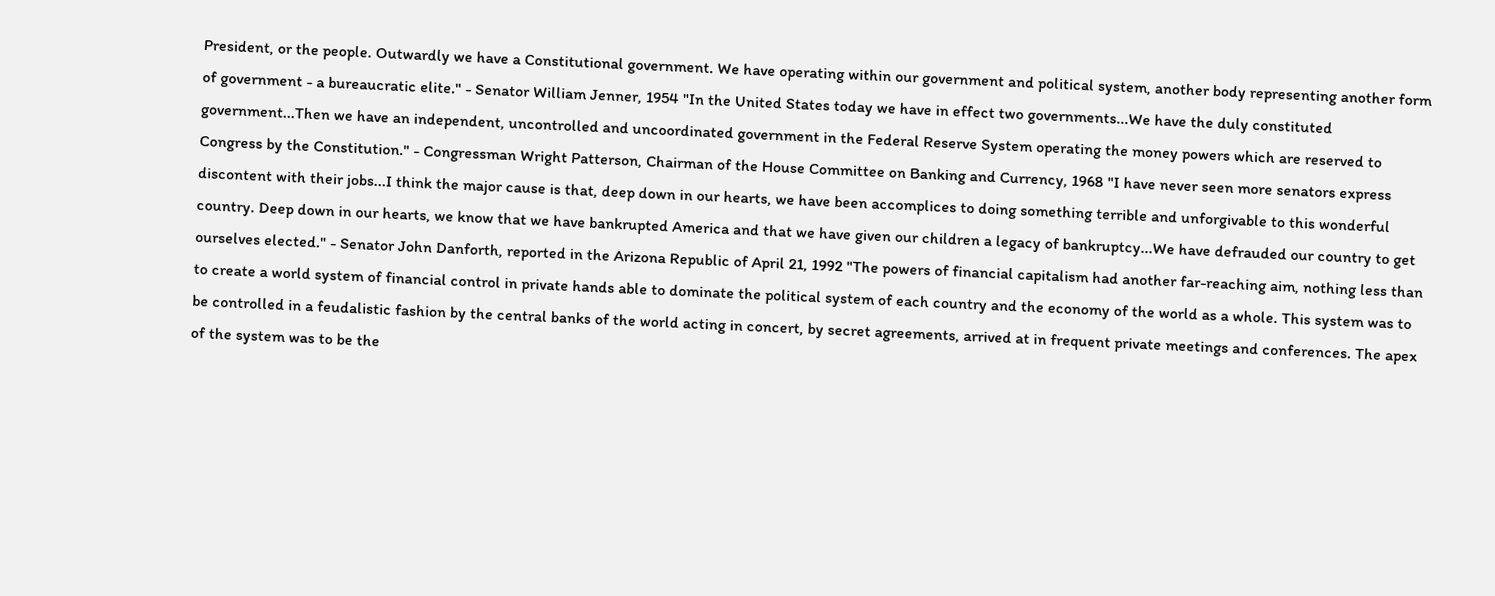President, or the people. Outwardly we have a Constitutional government. We have operating within our government and political system, another body representing another form of government - a bureaucratic elite." - Senator William Jenner, 1954 "In the United States today we have in effect two governments...We have the duly constituted government...Then we have an independent, uncontrolled and uncoordinated government in the Federal Reserve System operating the money powers which are reserved to Congress by the Constitution." - Congressman Wright Patterson, Chairman of the House Committee on Banking and Currency, 1968 "I have never seen more senators express discontent with their jobs...I think the major cause is that, deep down in our hearts, we have been accomplices to doing something terrible and unforgivable to this wonderful country. Deep down in our hearts, we know that we have bankrupted America and that we have given our children a legacy of bankruptcy...We have defrauded our country to get ourselves elected." - Senator John Danforth, reported in the Arizona Republic of April 21, 1992 "The powers of financial capitalism had another far-reaching aim, nothing less than to create a world system of financial control in private hands able to dominate the political system of each country and the economy of the world as a whole. This system was to be controlled in a feudalistic fashion by the central banks of the world acting in concert, by secret agreements, arrived at in frequent private meetings and conferences. The apex of the system was to be the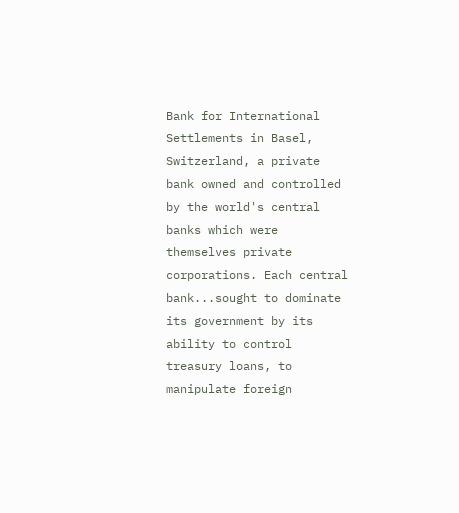Bank for International Settlements in Basel, Switzerland, a private bank owned and controlled by the world's central banks which were themselves private corporations. Each central bank...sought to dominate its government by its ability to control treasury loans, to manipulate foreign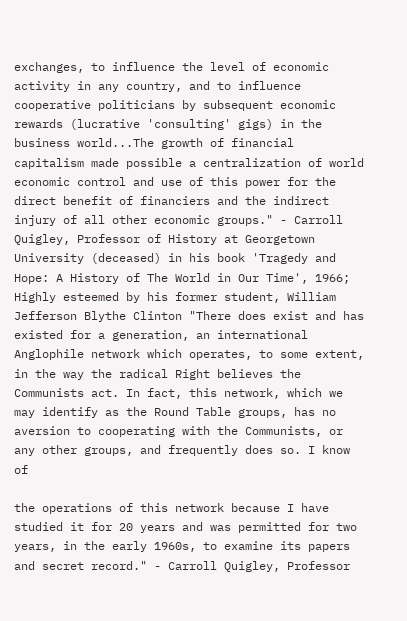exchanges, to influence the level of economic activity in any country, and to influence cooperative politicians by subsequent economic rewards (lucrative 'consulting' gigs) in the business world...The growth of financial capitalism made possible a centralization of world economic control and use of this power for the direct benefit of financiers and the indirect injury of all other economic groups." - Carroll Quigley, Professor of History at Georgetown University (deceased) in his book 'Tragedy and Hope: A History of The World in Our Time', 1966; Highly esteemed by his former student, William Jefferson Blythe Clinton "There does exist and has existed for a generation, an international Anglophile network which operates, to some extent, in the way the radical Right believes the Communists act. In fact, this network, which we may identify as the Round Table groups, has no aversion to cooperating with the Communists, or any other groups, and frequently does so. I know of

the operations of this network because I have studied it for 20 years and was permitted for two years, in the early 1960s, to examine its papers and secret record." - Carroll Quigley, Professor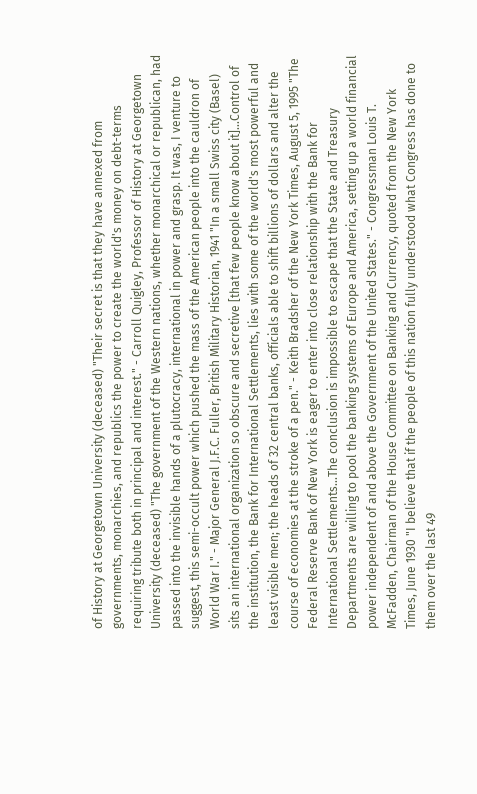of History at Georgetown University (deceased) "Their secret is that they have annexed from governments, monarchies, and republics the power to create the world's money on debt-terms requiring tribute both in principal and interest." - Carroll Quigley, Professor of History at Georgetown University (deceased) "The government of the Western nations, whether monarchical or republican, had passed into the invisible hands of a plutocracy, international in power and grasp. It was, I venture to suggest, this semi-occult power which pushed the mass of the American people into the cauldron of World War I." - Major General J.F.C. Fuller, British Military Historian, 1941 "In a small Swiss city (Basel) sits an international organization so obscure and secretive [that few people know about it]...Control of the institution, the Bank for International Settlements, lies with some of the world's most powerful and least visible men; the heads of 32 central banks, officials able to shift billions of dollars and alter the course of economies at the stroke of a pen." - Keith Bradsher of the New York Times, August 5, 1995 "The Federal Reserve Bank of New York is eager to enter into close relationship with the Bank for International Settlements...The conclusion is impossible to escape that the State and Treasury Departments are willing to pool the banking systems of Europe and America, setting up a world financial power independent of and above the Government of the United States." - Congressman Louis T. McFadden, Chairman of the House Committee on Banking and Currency, quoted from the New York Times, June 1930 "I believe that if the people of this nation fully understood what Congress has done to them over the last 49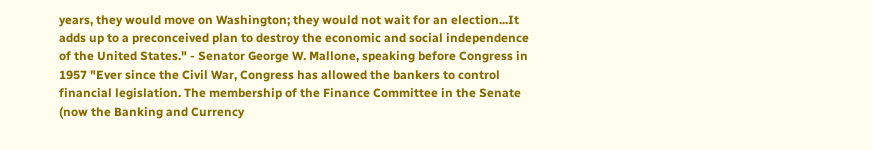years, they would move on Washington; they would not wait for an election...It adds up to a preconceived plan to destroy the economic and social independence of the United States." - Senator George W. Mallone, speaking before Congress in 1957 "Ever since the Civil War, Congress has allowed the bankers to control financial legislation. The membership of the Finance Committee in the Senate (now the Banking and Currency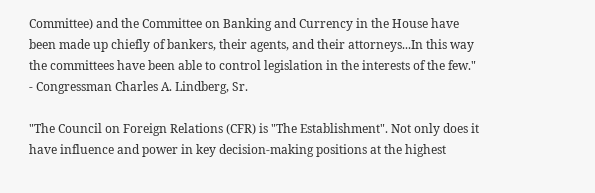Committee) and the Committee on Banking and Currency in the House have been made up chiefly of bankers, their agents, and their attorneys...In this way the committees have been able to control legislation in the interests of the few." - Congressman Charles A. Lindberg, Sr.

"The Council on Foreign Relations (CFR) is "The Establishment". Not only does it have influence and power in key decision-making positions at the highest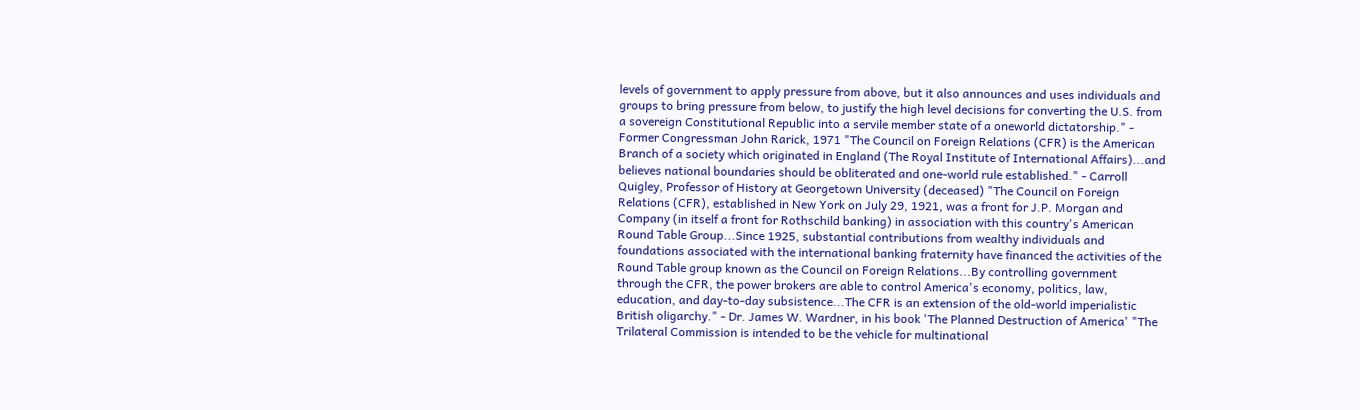levels of government to apply pressure from above, but it also announces and uses individuals and groups to bring pressure from below, to justify the high level decisions for converting the U.S. from a sovereign Constitutional Republic into a servile member state of a oneworld dictatorship." - Former Congressman John Rarick, 1971 "The Council on Foreign Relations (CFR) is the American Branch of a society which originated in England (The Royal Institute of International Affairs)...and believes national boundaries should be obliterated and one-world rule established." - Carroll Quigley, Professor of History at Georgetown University (deceased) "The Council on Foreign Relations (CFR), established in New York on July 29, 1921, was a front for J.P. Morgan and Company (in itself a front for Rothschild banking) in association with this country's American Round Table Group...Since 1925, substantial contributions from wealthy individuals and foundations associated with the international banking fraternity have financed the activities of the Round Table group known as the Council on Foreign Relations...By controlling government through the CFR, the power brokers are able to control America's economy, politics, law, education, and day-to-day subsistence...The CFR is an extension of the old-world imperialistic British oligarchy." - Dr. James W. Wardner, in his book 'The Planned Destruction of America' "The Trilateral Commission is intended to be the vehicle for multinational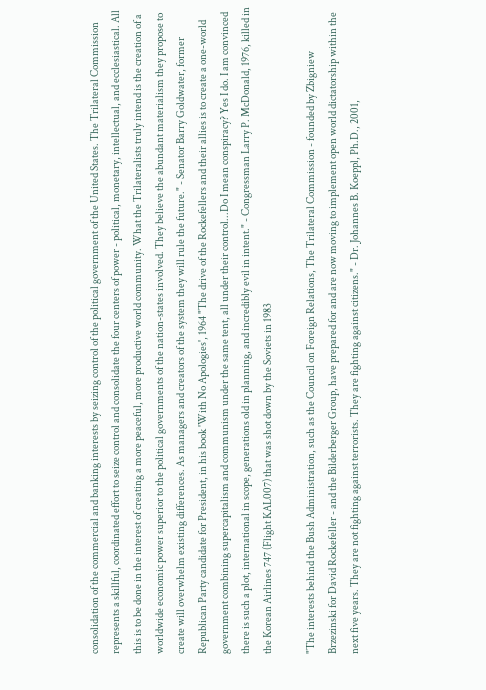consolidation of the commercial and banking interests by seizing control of the political government of the United States. The Trilateral Commission represents a skillful, coordinated effort to seize control and consolidate the four centers of power - political, monetary, intellectual, and ecclesiastical. All this is to be done in the interest of creating a more peaceful, more productive world community. What the Trilateralists truly intend is the creation of a worldwide economic power superior to the political governments of the nation-states involved. They believe the abundant materialism they propose to create will overwhelm existing differences. As managers and creators of the system they will rule the future." - Senator Barry Goldwater, former Republican Party candidate for President, in his book 'With No Apologies', 1964 "The drive of the Rockefellers and their allies is to create a one-world government combining supercapitalism and communism under the same tent, all under their control...Do I mean conspiracy? Yes I do. I am convinced there is such a plot, international in scope, generations old in planning, and incredibly evil in intent." - Congressman Larry P. McDonald, 1976, killed in the Korean Airlines 747 (Flight KAL007) that was shot down by the Soviets in 1983

"The interests behind the Bush Administration, such as the Council on Foreign Relations, The Trilateral Commission - founded by Zbigniew Brzezinski for David Rockefeller - and the Bilderberger Group, have prepared for and are now moving to implement open world dictatorship within the next five years. They are not fighting against terrorists. They are fighting against citizens." - Dr. Johannes B. Koeppl, Ph.D., 2001,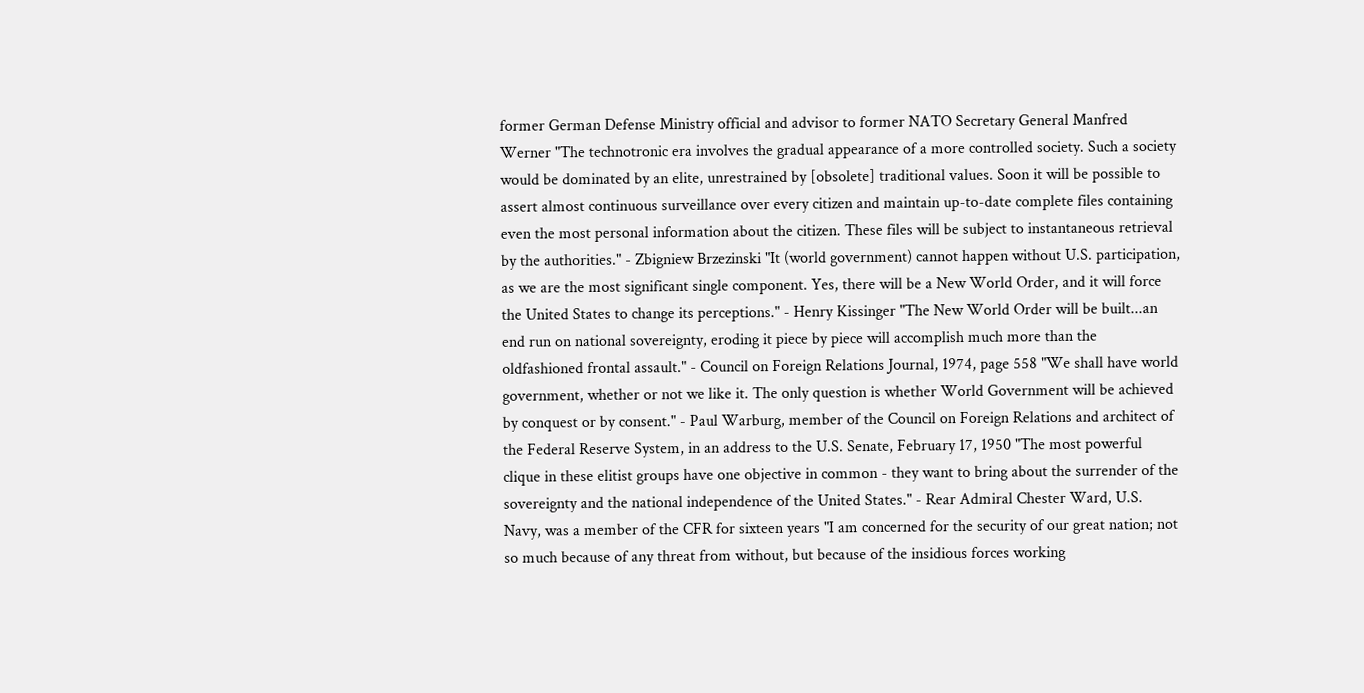former German Defense Ministry official and advisor to former NATO Secretary General Manfred Werner "The technotronic era involves the gradual appearance of a more controlled society. Such a society would be dominated by an elite, unrestrained by [obsolete] traditional values. Soon it will be possible to assert almost continuous surveillance over every citizen and maintain up-to-date complete files containing even the most personal information about the citizen. These files will be subject to instantaneous retrieval by the authorities." - Zbigniew Brzezinski "It (world government) cannot happen without U.S. participation, as we are the most significant single component. Yes, there will be a New World Order, and it will force the United States to change its perceptions." - Henry Kissinger "The New World Order will be built...an end run on national sovereignty, eroding it piece by piece will accomplish much more than the oldfashioned frontal assault." - Council on Foreign Relations Journal, 1974, page 558 "We shall have world government, whether or not we like it. The only question is whether World Government will be achieved by conquest or by consent." - Paul Warburg, member of the Council on Foreign Relations and architect of the Federal Reserve System, in an address to the U.S. Senate, February 17, 1950 "The most powerful clique in these elitist groups have one objective in common - they want to bring about the surrender of the sovereignty and the national independence of the United States." - Rear Admiral Chester Ward, U.S. Navy, was a member of the CFR for sixteen years "I am concerned for the security of our great nation; not so much because of any threat from without, but because of the insidious forces working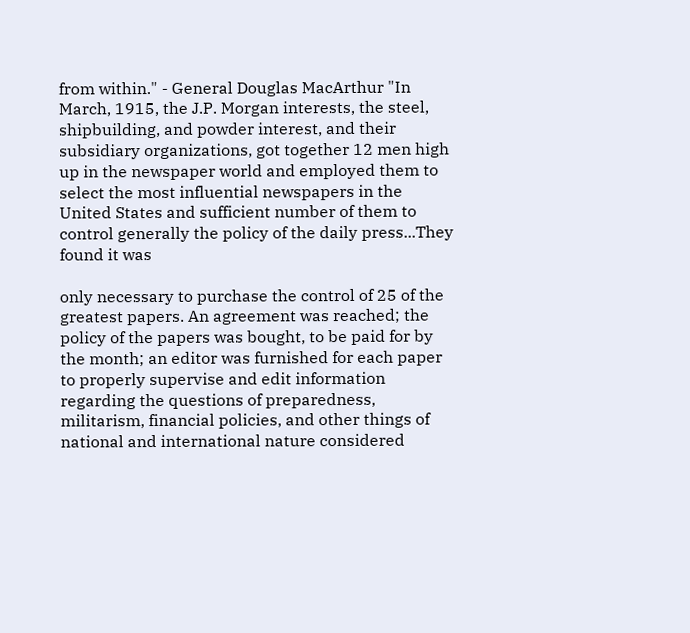from within." - General Douglas MacArthur "In March, 1915, the J.P. Morgan interests, the steel, shipbuilding, and powder interest, and their subsidiary organizations, got together 12 men high up in the newspaper world and employed them to select the most influential newspapers in the United States and sufficient number of them to control generally the policy of the daily press...They found it was

only necessary to purchase the control of 25 of the greatest papers. An agreement was reached; the policy of the papers was bought, to be paid for by the month; an editor was furnished for each paper to properly supervise and edit information regarding the questions of preparedness, militarism, financial policies, and other things of national and international nature considered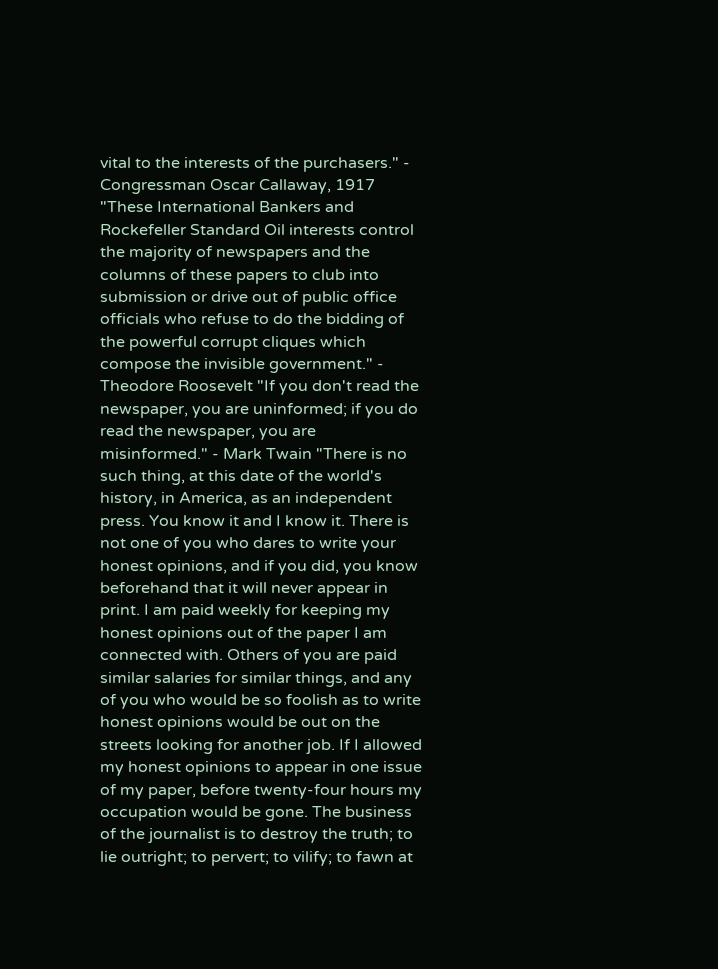vital to the interests of the purchasers." - Congressman Oscar Callaway, 1917 "These International Bankers and Rockefeller Standard Oil interests control the majority of newspapers and the columns of these papers to club into submission or drive out of public office officials who refuse to do the bidding of the powerful corrupt cliques which compose the invisible government." - Theodore Roosevelt "If you don't read the newspaper, you are uninformed; if you do read the newspaper, you are misinformed." - Mark Twain "There is no such thing, at this date of the world's history, in America, as an independent press. You know it and I know it. There is not one of you who dares to write your honest opinions, and if you did, you know beforehand that it will never appear in print. I am paid weekly for keeping my honest opinions out of the paper I am connected with. Others of you are paid similar salaries for similar things, and any of you who would be so foolish as to write honest opinions would be out on the streets looking for another job. If I allowed my honest opinions to appear in one issue of my paper, before twenty-four hours my occupation would be gone. The business of the journalist is to destroy the truth; to lie outright; to pervert; to vilify; to fawn at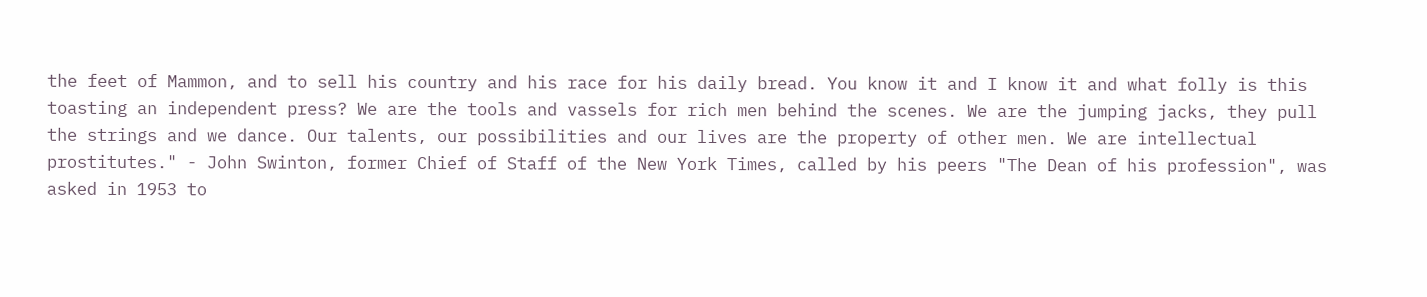the feet of Mammon, and to sell his country and his race for his daily bread. You know it and I know it and what folly is this toasting an independent press? We are the tools and vassels for rich men behind the scenes. We are the jumping jacks, they pull the strings and we dance. Our talents, our possibilities and our lives are the property of other men. We are intellectual prostitutes." - John Swinton, former Chief of Staff of the New York Times, called by his peers "The Dean of his profession", was asked in 1953 to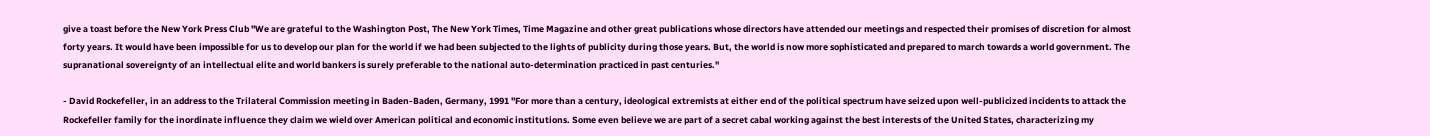give a toast before the New York Press Club "We are grateful to the Washington Post, The New York Times, Time Magazine and other great publications whose directors have attended our meetings and respected their promises of discretion for almost forty years. It would have been impossible for us to develop our plan for the world if we had been subjected to the lights of publicity during those years. But, the world is now more sophisticated and prepared to march towards a world government. The supranational sovereignty of an intellectual elite and world bankers is surely preferable to the national auto-determination practiced in past centuries."

- David Rockefeller, in an address to the Trilateral Commission meeting in Baden-Baden, Germany, 1991 "For more than a century, ideological extremists at either end of the political spectrum have seized upon well-publicized incidents to attack the Rockefeller family for the inordinate influence they claim we wield over American political and economic institutions. Some even believe we are part of a secret cabal working against the best interests of the United States, characterizing my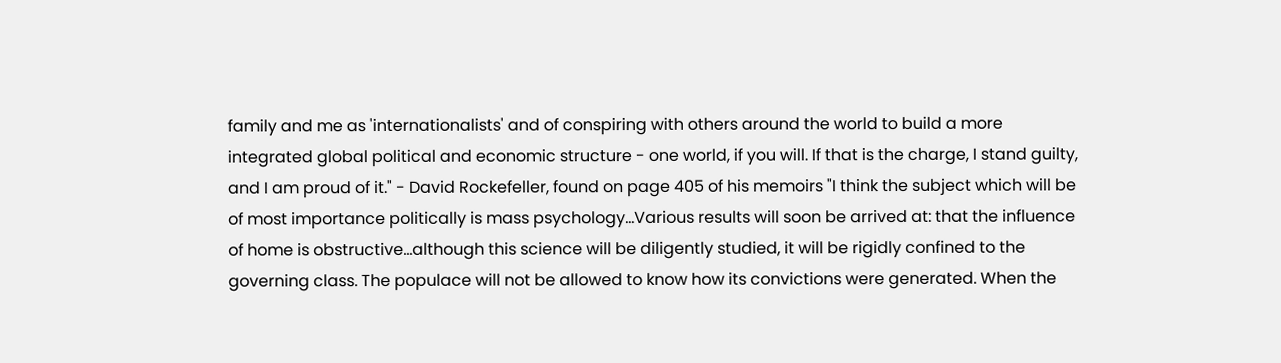family and me as 'internationalists' and of conspiring with others around the world to build a more integrated global political and economic structure - one world, if you will. If that is the charge, I stand guilty, and I am proud of it." - David Rockefeller, found on page 405 of his memoirs "I think the subject which will be of most importance politically is mass psychology...Various results will soon be arrived at: that the influence of home is obstructive...although this science will be diligently studied, it will be rigidly confined to the governing class. The populace will not be allowed to know how its convictions were generated. When the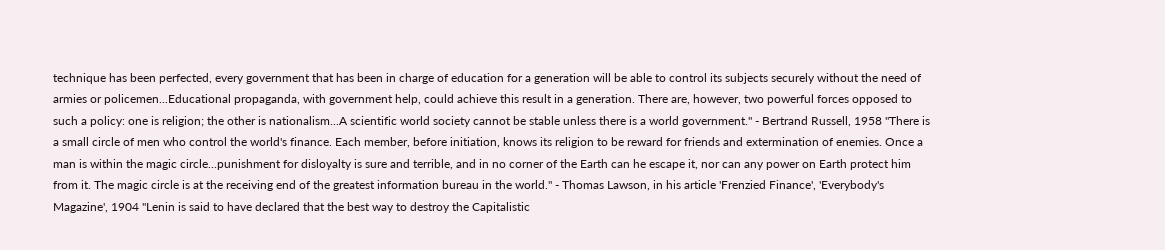technique has been perfected, every government that has been in charge of education for a generation will be able to control its subjects securely without the need of armies or policemen...Educational propaganda, with government help, could achieve this result in a generation. There are, however, two powerful forces opposed to such a policy: one is religion; the other is nationalism...A scientific world society cannot be stable unless there is a world government." - Bertrand Russell, 1958 "There is a small circle of men who control the world's finance. Each member, before initiation, knows its religion to be reward for friends and extermination of enemies. Once a man is within the magic circle...punishment for disloyalty is sure and terrible, and in no corner of the Earth can he escape it, nor can any power on Earth protect him from it. The magic circle is at the receiving end of the greatest information bureau in the world." - Thomas Lawson, in his article 'Frenzied Finance', 'Everybody's Magazine', 1904 "Lenin is said to have declared that the best way to destroy the Capitalistic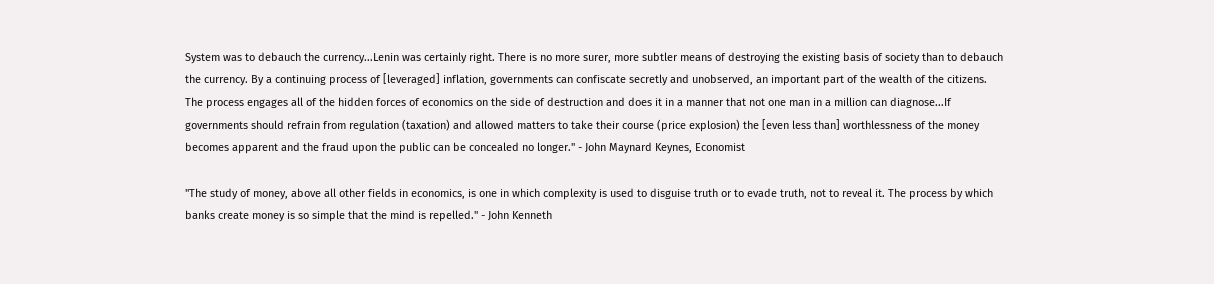System was to debauch the currency...Lenin was certainly right. There is no more surer, more subtler means of destroying the existing basis of society than to debauch the currency. By a continuing process of [leveraged] inflation, governments can confiscate secretly and unobserved, an important part of the wealth of the citizens. The process engages all of the hidden forces of economics on the side of destruction and does it in a manner that not one man in a million can diagnose...If governments should refrain from regulation (taxation) and allowed matters to take their course (price explosion) the [even less than] worthlessness of the money becomes apparent and the fraud upon the public can be concealed no longer." - John Maynard Keynes, Economist

"The study of money, above all other fields in economics, is one in which complexity is used to disguise truth or to evade truth, not to reveal it. The process by which banks create money is so simple that the mind is repelled." - John Kenneth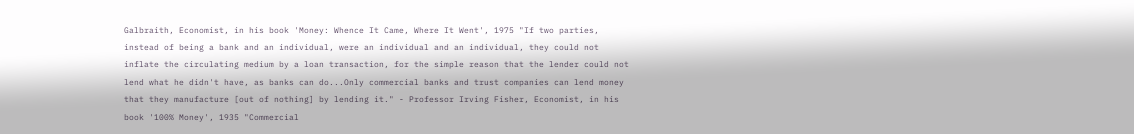Galbraith, Economist, in his book 'Money: Whence It Came, Where It Went', 1975 "If two parties, instead of being a bank and an individual, were an individual and an individual, they could not inflate the circulating medium by a loan transaction, for the simple reason that the lender could not lend what he didn't have, as banks can do...Only commercial banks and trust companies can lend money that they manufacture [out of nothing] by lending it." - Professor Irving Fisher, Economist, in his book '100% Money', 1935 "Commercial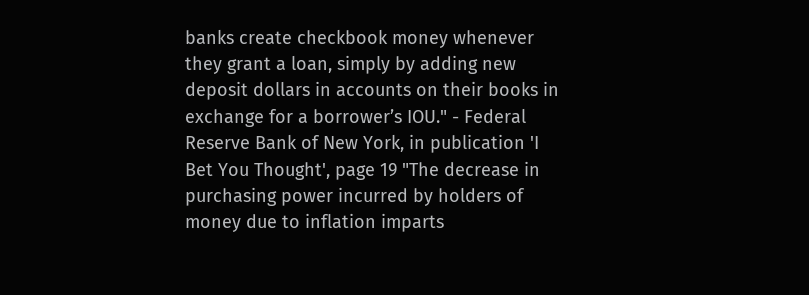banks create checkbook money whenever they grant a loan, simply by adding new deposit dollars in accounts on their books in exchange for a borrower’s IOU." - Federal Reserve Bank of New York, in publication 'I Bet You Thought', page 19 "The decrease in purchasing power incurred by holders of money due to inflation imparts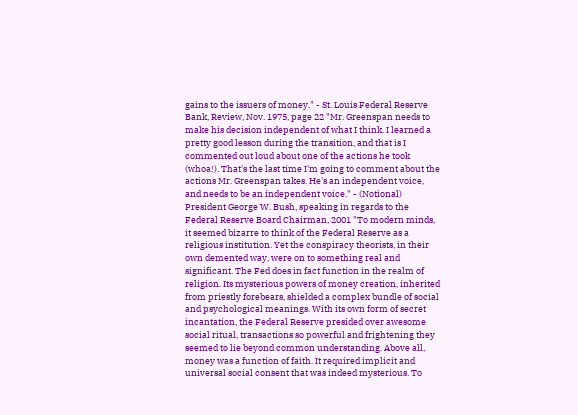gains to the issuers of money." - St. Louis Federal Reserve Bank, Review, Nov. 1975, page 22 "Mr. Greenspan needs to make his decision independent of what I think. I learned a pretty good lesson during the transition, and that is I commented out loud about one of the actions he took (whoa!). That's the last time I'm going to comment about the actions Mr. Greenspan takes. He's an independent voice, and needs to be an independent voice." - (Notional) President George W. Bush, speaking in regards to the Federal Reserve Board Chairman, 2001 "To modern minds, it seemed bizarre to think of the Federal Reserve as a religious institution. Yet the conspiracy theorists, in their own demented way, were on to something real and significant. The Fed does in fact function in the realm of religion. Its mysterious powers of money creation, inherited from priestly forebears, shielded a complex bundle of social and psychological meanings. With its own form of secret incantation, the Federal Reserve presided over awesome social ritual, transactions so powerful and frightening they seemed to lie beyond common understanding. Above all, money was a function of faith. It required implicit and universal social consent that was indeed mysterious. To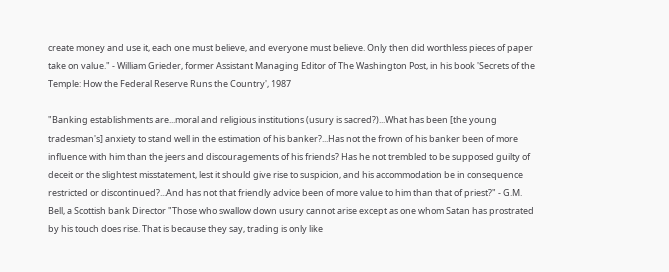create money and use it, each one must believe, and everyone must believe. Only then did worthless pieces of paper take on value." - William Grieder, former Assistant Managing Editor of The Washington Post, in his book 'Secrets of the Temple: How the Federal Reserve Runs the Country', 1987

"Banking establishments are...moral and religious institutions (usury is sacred?)...What has been [the young tradesman's] anxiety to stand well in the estimation of his banker?...Has not the frown of his banker been of more influence with him than the jeers and discouragements of his friends? Has he not trembled to be supposed guilty of deceit or the slightest misstatement, lest it should give rise to suspicion, and his accommodation be in consequence restricted or discontinued?...And has not that friendly advice been of more value to him than that of priest?" - G.M. Bell, a Scottish bank Director "Those who swallow down usury cannot arise except as one whom Satan has prostrated by his touch does rise. That is because they say, trading is only like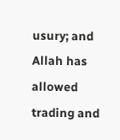usury; and Allah has allowed trading and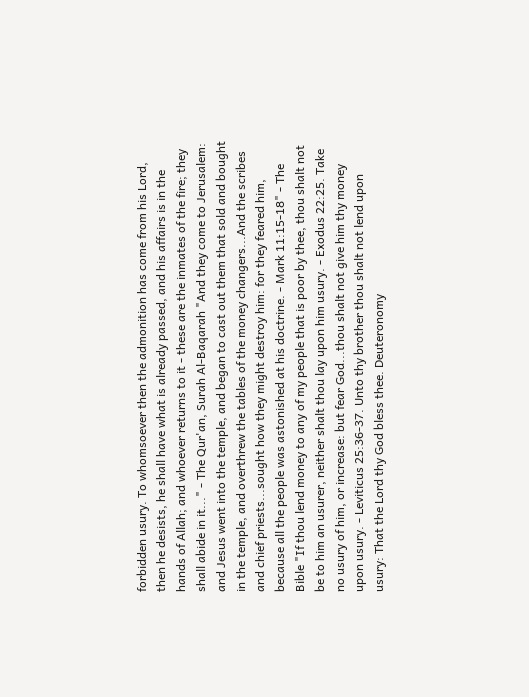forbidden usury. To whomsoever then the admonition has come from his Lord, then he desists, he shall have what is already passed, and his affairs is in the hands of Allah; and whoever returns to it - these are the inmates of the fire; they shall abide in it..." - The Qur'an, Surah Al-Baqarah "And they come to Jerusalem: and Jesus went into the temple, and began to cast out them that sold and bought in the temple, and overthrew the tables of the money changers...And the scribes and chief priests...sought how they might destroy him: for they feared him, because all the people was astonished at his doctrine. - Mark 11:15-18" - The Bible "If thou lend money to any of my people that is poor by thee, thou shalt not be to him an usurer, neither shalt thou lay upon him usury. - Exodus 22:25. Take no usury of him, or increase: but fear God...thou shalt not give him thy money upon usury. - Leviticus 25:36-37. Unto thy brother thou shalt not lend upon usury: That the Lord thy God bless thee. Deuteronomy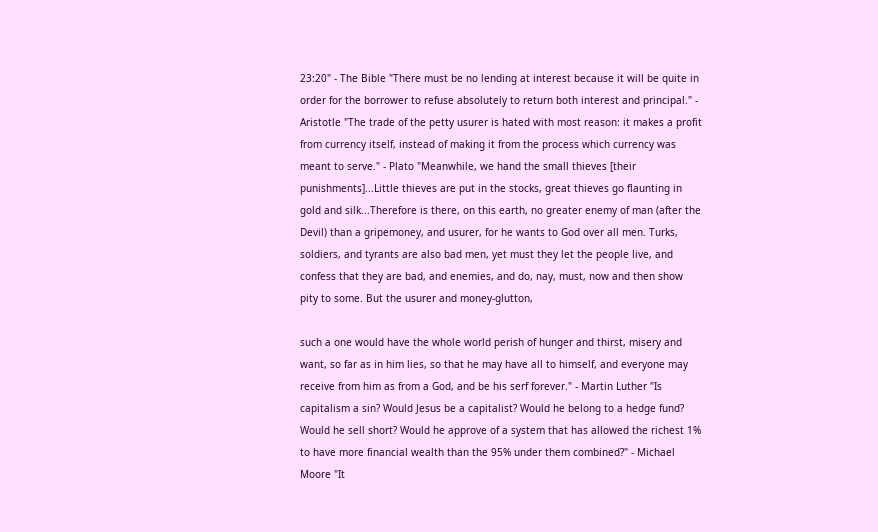23:20" - The Bible "There must be no lending at interest because it will be quite in order for the borrower to refuse absolutely to return both interest and principal." - Aristotle "The trade of the petty usurer is hated with most reason: it makes a profit from currency itself, instead of making it from the process which currency was meant to serve." - Plato "Meanwhile, we hand the small thieves [their punishments]...Little thieves are put in the stocks, great thieves go flaunting in gold and silk...Therefore is there, on this earth, no greater enemy of man (after the Devil) than a gripemoney, and usurer, for he wants to God over all men. Turks, soldiers, and tyrants are also bad men, yet must they let the people live, and confess that they are bad, and enemies, and do, nay, must, now and then show pity to some. But the usurer and money-glutton,

such a one would have the whole world perish of hunger and thirst, misery and want, so far as in him lies, so that he may have all to himself, and everyone may receive from him as from a God, and be his serf forever." - Martin Luther "Is capitalism a sin? Would Jesus be a capitalist? Would he belong to a hedge fund? Would he sell short? Would he approve of a system that has allowed the richest 1% to have more financial wealth than the 95% under them combined?" - Michael Moore "It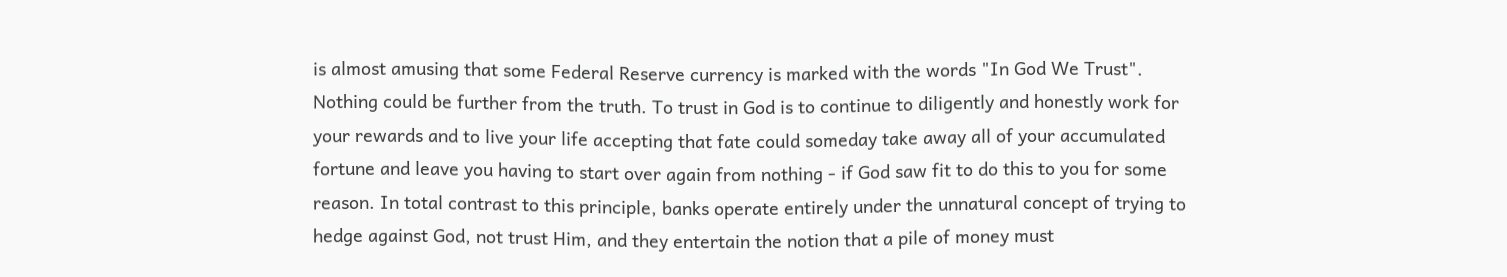is almost amusing that some Federal Reserve currency is marked with the words "In God We Trust". Nothing could be further from the truth. To trust in God is to continue to diligently and honestly work for your rewards and to live your life accepting that fate could someday take away all of your accumulated fortune and leave you having to start over again from nothing - if God saw fit to do this to you for some reason. In total contrast to this principle, banks operate entirely under the unnatural concept of trying to hedge against God, not trust Him, and they entertain the notion that a pile of money must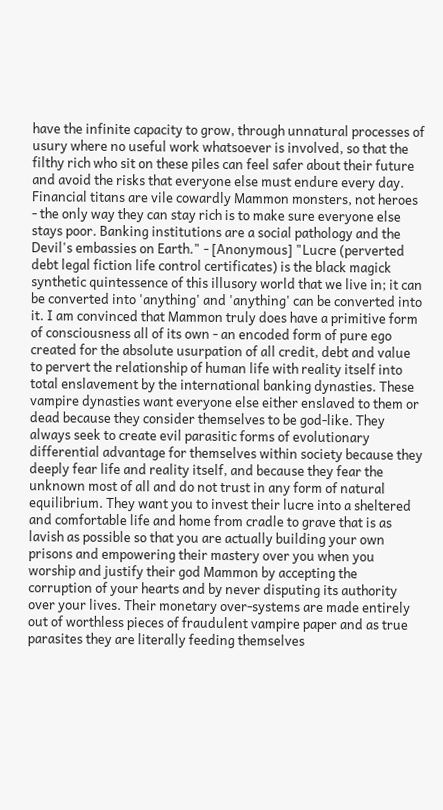have the infinite capacity to grow, through unnatural processes of usury where no useful work whatsoever is involved, so that the filthy rich who sit on these piles can feel safer about their future and avoid the risks that everyone else must endure every day. Financial titans are vile cowardly Mammon monsters, not heroes - the only way they can stay rich is to make sure everyone else stays poor. Banking institutions are a social pathology and the Devil's embassies on Earth." - [Anonymous] "Lucre (perverted debt legal fiction life control certificates) is the black magick synthetic quintessence of this illusory world that we live in; it can be converted into 'anything' and 'anything' can be converted into it. I am convinced that Mammon truly does have a primitive form of consciousness all of its own - an encoded form of pure ego created for the absolute usurpation of all credit, debt and value to pervert the relationship of human life with reality itself into total enslavement by the international banking dynasties. These vampire dynasties want everyone else either enslaved to them or dead because they consider themselves to be god-like. They always seek to create evil parasitic forms of evolutionary differential advantage for themselves within society because they deeply fear life and reality itself, and because they fear the unknown most of all and do not trust in any form of natural equilibrium. They want you to invest their lucre into a sheltered and comfortable life and home from cradle to grave that is as lavish as possible so that you are actually building your own prisons and empowering their mastery over you when you worship and justify their god Mammon by accepting the corruption of your hearts and by never disputing its authority over your lives. Their monetary over-systems are made entirely out of worthless pieces of fraudulent vampire paper and as true parasites they are literally feeding themselves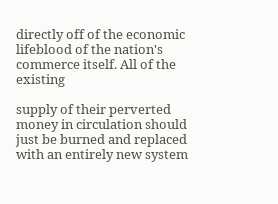directly off of the economic lifeblood of the nation's commerce itself. All of the existing

supply of their perverted money in circulation should just be burned and replaced with an entirely new system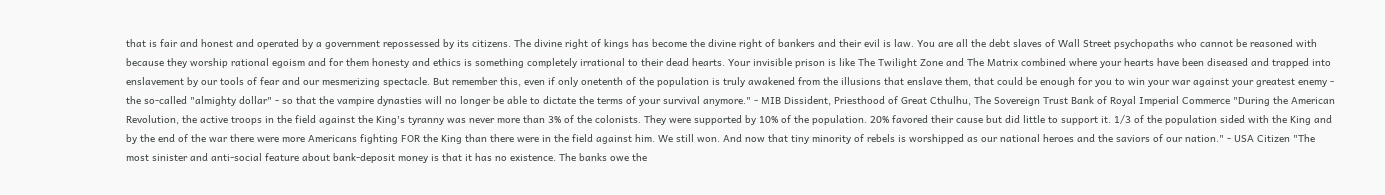that is fair and honest and operated by a government repossessed by its citizens. The divine right of kings has become the divine right of bankers and their evil is law. You are all the debt slaves of Wall Street psychopaths who cannot be reasoned with because they worship rational egoism and for them honesty and ethics is something completely irrational to their dead hearts. Your invisible prison is like The Twilight Zone and The Matrix combined where your hearts have been diseased and trapped into enslavement by our tools of fear and our mesmerizing spectacle. But remember this, even if only onetenth of the population is truly awakened from the illusions that enslave them, that could be enough for you to win your war against your greatest enemy - the so-called "almighty dollar" - so that the vampire dynasties will no longer be able to dictate the terms of your survival anymore." - MIB Dissident, Priesthood of Great Cthulhu, The Sovereign Trust Bank of Royal Imperial Commerce "During the American Revolution, the active troops in the field against the King's tyranny was never more than 3% of the colonists. They were supported by 10% of the population. 20% favored their cause but did little to support it. 1/3 of the population sided with the King and by the end of the war there were more Americans fighting FOR the King than there were in the field against him. We still won. And now that tiny minority of rebels is worshipped as our national heroes and the saviors of our nation." - USA Citizen "The most sinister and anti-social feature about bank-deposit money is that it has no existence. The banks owe the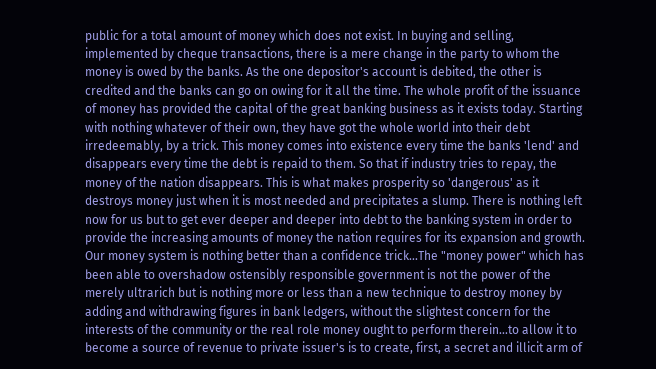public for a total amount of money which does not exist. In buying and selling, implemented by cheque transactions, there is a mere change in the party to whom the money is owed by the banks. As the one depositor's account is debited, the other is credited and the banks can go on owing for it all the time. The whole profit of the issuance of money has provided the capital of the great banking business as it exists today. Starting with nothing whatever of their own, they have got the whole world into their debt irredeemably, by a trick. This money comes into existence every time the banks 'lend' and disappears every time the debt is repaid to them. So that if industry tries to repay, the money of the nation disappears. This is what makes prosperity so 'dangerous' as it destroys money just when it is most needed and precipitates a slump. There is nothing left now for us but to get ever deeper and deeper into debt to the banking system in order to provide the increasing amounts of money the nation requires for its expansion and growth. Our money system is nothing better than a confidence trick...The "money power" which has been able to overshadow ostensibly responsible government is not the power of the merely ultrarich but is nothing more or less than a new technique to destroy money by adding and withdrawing figures in bank ledgers, without the slightest concern for the interests of the community or the real role money ought to perform therein...to allow it to become a source of revenue to private issuer's is to create, first, a secret and illicit arm of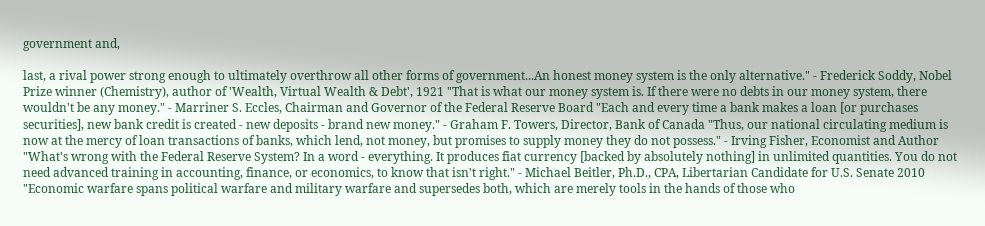government and,

last, a rival power strong enough to ultimately overthrow all other forms of government...An honest money system is the only alternative." - Frederick Soddy, Nobel Prize winner (Chemistry), author of 'Wealth, Virtual Wealth & Debt', 1921 "That is what our money system is. If there were no debts in our money system, there wouldn't be any money." - Marriner S. Eccles, Chairman and Governor of the Federal Reserve Board "Each and every time a bank makes a loan [or purchases securities], new bank credit is created - new deposits - brand new money." - Graham F. Towers, Director, Bank of Canada "Thus, our national circulating medium is now at the mercy of loan transactions of banks, which lend, not money, but promises to supply money they do not possess." - Irving Fisher, Economist and Author "What's wrong with the Federal Reserve System? In a word - everything. It produces fiat currency [backed by absolutely nothing] in unlimited quantities. You do not need advanced training in accounting, finance, or economics, to know that isn't right." - Michael Beitler, Ph.D., CPA, Libertarian Candidate for U.S. Senate 2010 "Economic warfare spans political warfare and military warfare and supersedes both, which are merely tools in the hands of those who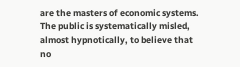are the masters of economic systems. The public is systematically misled, almost hypnotically, to believe that no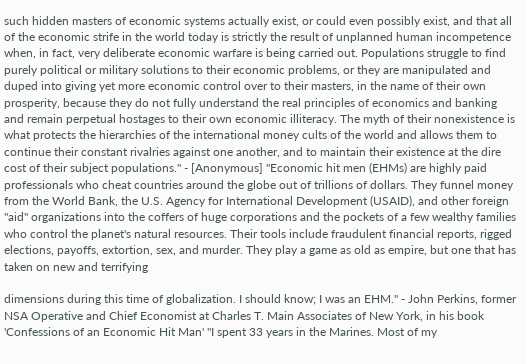such hidden masters of economic systems actually exist, or could even possibly exist, and that all of the economic strife in the world today is strictly the result of unplanned human incompetence when, in fact, very deliberate economic warfare is being carried out. Populations struggle to find purely political or military solutions to their economic problems, or they are manipulated and duped into giving yet more economic control over to their masters, in the name of their own prosperity, because they do not fully understand the real principles of economics and banking and remain perpetual hostages to their own economic illiteracy. The myth of their nonexistence is what protects the hierarchies of the international money cults of the world and allows them to continue their constant rivalries against one another, and to maintain their existence at the dire cost of their subject populations." - [Anonymous] "Economic hit men (EHMs) are highly paid professionals who cheat countries around the globe out of trillions of dollars. They funnel money from the World Bank, the U.S. Agency for International Development (USAID), and other foreign "aid" organizations into the coffers of huge corporations and the pockets of a few wealthy families who control the planet's natural resources. Their tools include fraudulent financial reports, rigged elections, payoffs, extortion, sex, and murder. They play a game as old as empire, but one that has taken on new and terrifying

dimensions during this time of globalization. I should know; I was an EHM." - John Perkins, former NSA Operative and Chief Economist at Charles T. Main Associates of New York, in his book 'Confessions of an Economic Hit Man' "I spent 33 years in the Marines. Most of my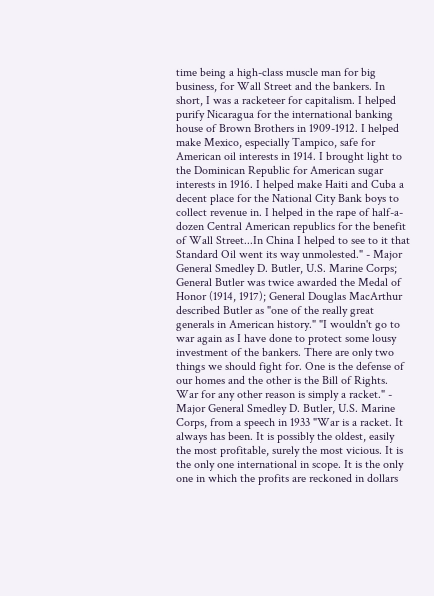time being a high-class muscle man for big business, for Wall Street and the bankers. In short, I was a racketeer for capitalism. I helped purify Nicaragua for the international banking house of Brown Brothers in 1909-1912. I helped make Mexico, especially Tampico, safe for American oil interests in 1914. I brought light to the Dominican Republic for American sugar interests in 1916. I helped make Haiti and Cuba a decent place for the National City Bank boys to collect revenue in. I helped in the rape of half-a-dozen Central American republics for the benefit of Wall Street...In China I helped to see to it that Standard Oil went its way unmolested." - Major General Smedley D. Butler, U.S. Marine Corps; General Butler was twice awarded the Medal of Honor (1914, 1917); General Douglas MacArthur described Butler as "one of the really great generals in American history." "I wouldn't go to war again as I have done to protect some lousy investment of the bankers. There are only two things we should fight for. One is the defense of our homes and the other is the Bill of Rights. War for any other reason is simply a racket." - Major General Smedley D. Butler, U.S. Marine Corps, from a speech in 1933 "War is a racket. It always has been. It is possibly the oldest, easily the most profitable, surely the most vicious. It is the only one international in scope. It is the only one in which the profits are reckoned in dollars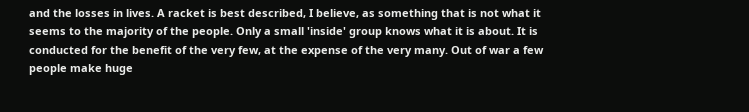and the losses in lives. A racket is best described, I believe, as something that is not what it seems to the majority of the people. Only a small 'inside' group knows what it is about. It is conducted for the benefit of the very few, at the expense of the very many. Out of war a few people make huge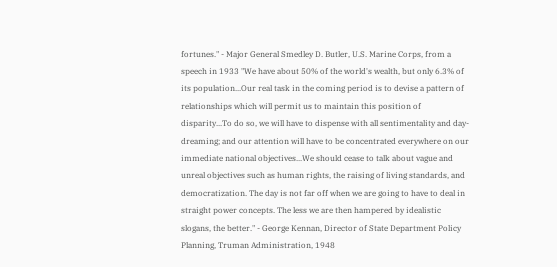fortunes." - Major General Smedley D. Butler, U.S. Marine Corps, from a speech in 1933 "We have about 50% of the world's wealth, but only 6.3% of its population...Our real task in the coming period is to devise a pattern of relationships which will permit us to maintain this position of disparity...To do so, we will have to dispense with all sentimentality and day-dreaming; and our attention will have to be concentrated everywhere on our immediate national objectives...We should cease to talk about vague and unreal objectives such as human rights, the raising of living standards, and democratization. The day is not far off when we are going to have to deal in straight power concepts. The less we are then hampered by idealistic slogans, the better." - George Kennan, Director of State Department Policy Planning, Truman Administration, 1948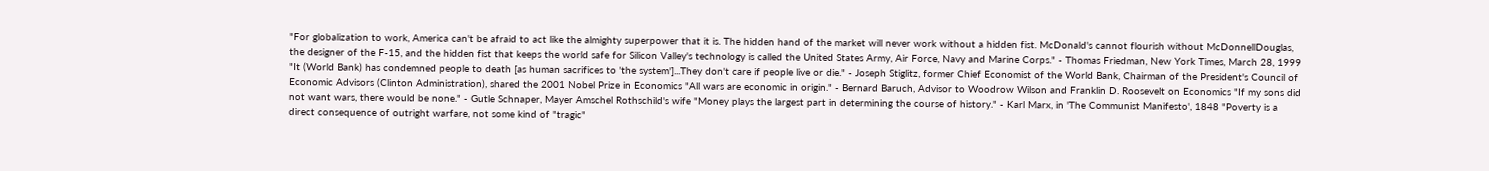"For globalization to work, America can't be afraid to act like the almighty superpower that it is. The hidden hand of the market will never work without a hidden fist. McDonald's cannot flourish without McDonnellDouglas, the designer of the F-15, and the hidden fist that keeps the world safe for Silicon Valley's technology is called the United States Army, Air Force, Navy and Marine Corps." - Thomas Friedman, New York Times, March 28, 1999 "It (World Bank) has condemned people to death [as human sacrifices to 'the system']...They don't care if people live or die." - Joseph Stiglitz, former Chief Economist of the World Bank, Chairman of the President's Council of Economic Advisors (Clinton Administration), shared the 2001 Nobel Prize in Economics "All wars are economic in origin." - Bernard Baruch, Advisor to Woodrow Wilson and Franklin D. Roosevelt on Economics "If my sons did not want wars, there would be none." - Gutle Schnaper, Mayer Amschel Rothschild's wife "Money plays the largest part in determining the course of history." - Karl Marx, in 'The Communist Manifesto', 1848 "Poverty is a direct consequence of outright warfare, not some kind of "tragic"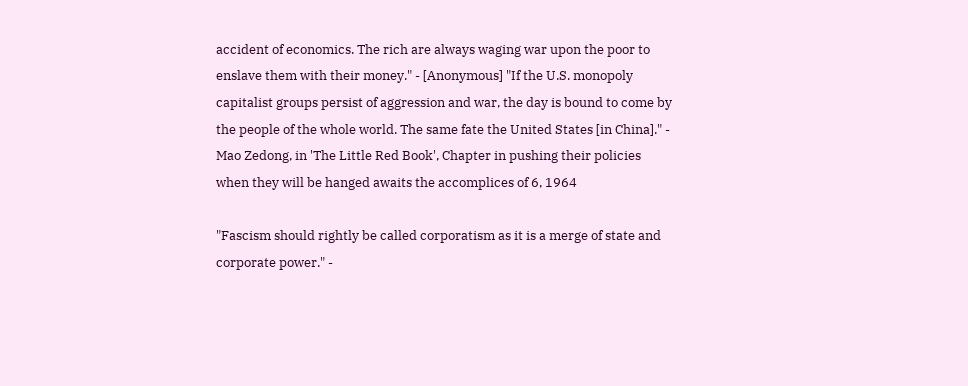accident of economics. The rich are always waging war upon the poor to enslave them with their money." - [Anonymous] "If the U.S. monopoly capitalist groups persist of aggression and war, the day is bound to come by the people of the whole world. The same fate the United States [in China]." - Mao Zedong, in 'The Little Red Book', Chapter in pushing their policies when they will be hanged awaits the accomplices of 6, 1964

"Fascism should rightly be called corporatism as it is a merge of state and corporate power." -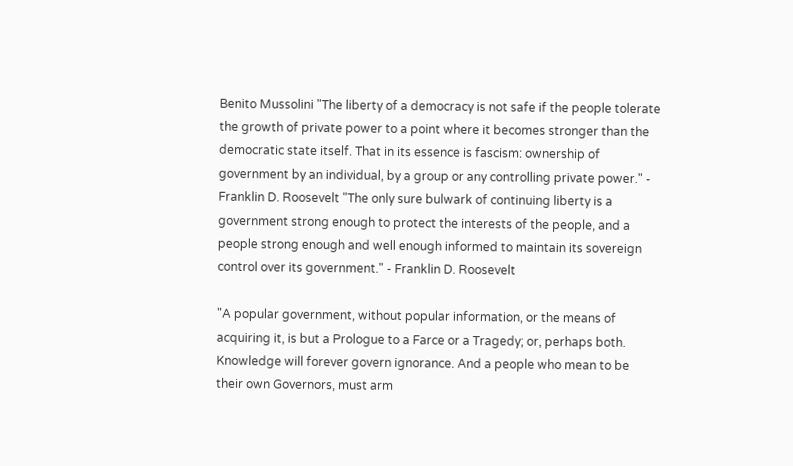Benito Mussolini "The liberty of a democracy is not safe if the people tolerate the growth of private power to a point where it becomes stronger than the democratic state itself. That in its essence is fascism: ownership of government by an individual, by a group or any controlling private power." - Franklin D. Roosevelt "The only sure bulwark of continuing liberty is a government strong enough to protect the interests of the people, and a people strong enough and well enough informed to maintain its sovereign control over its government." - Franklin D. Roosevelt

"A popular government, without popular information, or the means of acquiring it, is but a Prologue to a Farce or a Tragedy; or, perhaps both. Knowledge will forever govern ignorance. And a people who mean to be their own Governors, must arm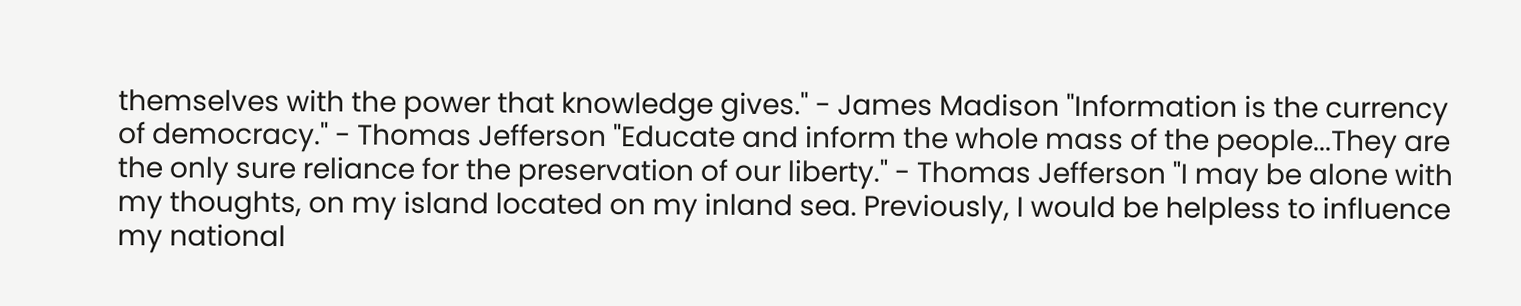themselves with the power that knowledge gives." - James Madison "Information is the currency of democracy." - Thomas Jefferson "Educate and inform the whole mass of the people...They are the only sure reliance for the preservation of our liberty." - Thomas Jefferson "I may be alone with my thoughts, on my island located on my inland sea. Previously, I would be helpless to influence my national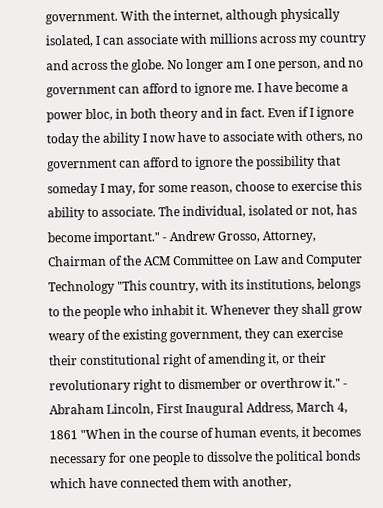government. With the internet, although physically isolated, I can associate with millions across my country and across the globe. No longer am I one person, and no government can afford to ignore me. I have become a power bloc, in both theory and in fact. Even if I ignore today the ability I now have to associate with others, no government can afford to ignore the possibility that someday I may, for some reason, choose to exercise this ability to associate. The individual, isolated or not, has become important." - Andrew Grosso, Attorney, Chairman of the ACM Committee on Law and Computer Technology "This country, with its institutions, belongs to the people who inhabit it. Whenever they shall grow weary of the existing government, they can exercise their constitutional right of amending it, or their revolutionary right to dismember or overthrow it." - Abraham Lincoln, First Inaugural Address, March 4, 1861 "When in the course of human events, it becomes necessary for one people to dissolve the political bonds which have connected them with another,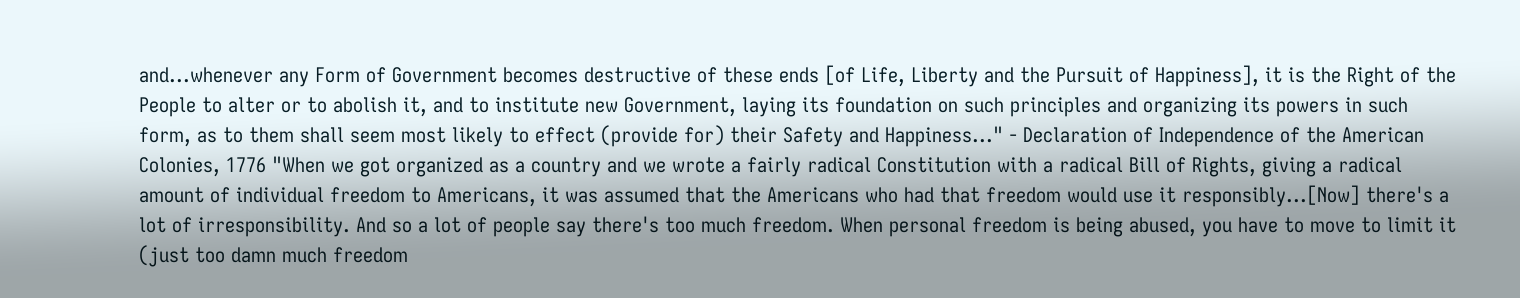and...whenever any Form of Government becomes destructive of these ends [of Life, Liberty and the Pursuit of Happiness], it is the Right of the People to alter or to abolish it, and to institute new Government, laying its foundation on such principles and organizing its powers in such form, as to them shall seem most likely to effect (provide for) their Safety and Happiness..." - Declaration of Independence of the American Colonies, 1776 "When we got organized as a country and we wrote a fairly radical Constitution with a radical Bill of Rights, giving a radical amount of individual freedom to Americans, it was assumed that the Americans who had that freedom would use it responsibly...[Now] there's a lot of irresponsibility. And so a lot of people say there's too much freedom. When personal freedom is being abused, you have to move to limit it (just too damn much freedom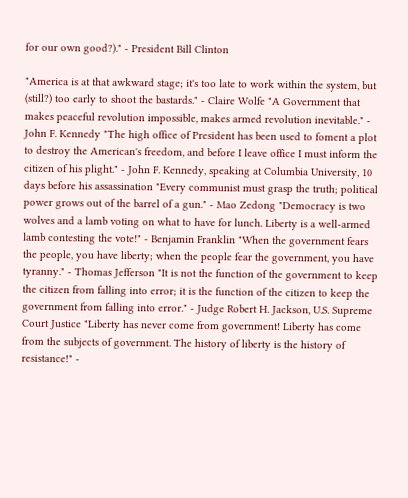for our own good?)." - President Bill Clinton

"America is at that awkward stage; it's too late to work within the system, but (still?) too early to shoot the bastards." - Claire Wolfe "A Government that makes peaceful revolution impossible, makes armed revolution inevitable." - John F. Kennedy "The high office of President has been used to foment a plot to destroy the American's freedom, and before I leave office I must inform the citizen of his plight." - John F. Kennedy, speaking at Columbia University, 10 days before his assassination "Every communist must grasp the truth; political power grows out of the barrel of a gun." - Mao Zedong "Democracy is two wolves and a lamb voting on what to have for lunch. Liberty is a well-armed lamb contesting the vote!" - Benjamin Franklin "When the government fears the people, you have liberty; when the people fear the government, you have tyranny." - Thomas Jefferson "It is not the function of the government to keep the citizen from falling into error; it is the function of the citizen to keep the government from falling into error." - Judge Robert H. Jackson, U.S. Supreme Court Justice "Liberty has never come from government! Liberty has come from the subjects of government. The history of liberty is the history of resistance!" -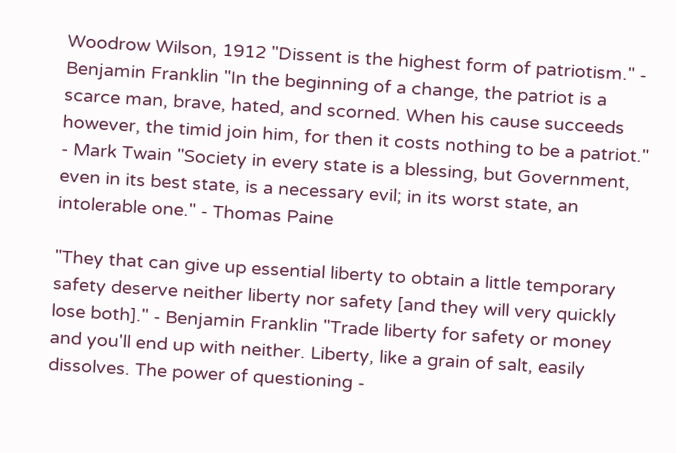Woodrow Wilson, 1912 "Dissent is the highest form of patriotism." - Benjamin Franklin "In the beginning of a change, the patriot is a scarce man, brave, hated, and scorned. When his cause succeeds however, the timid join him, for then it costs nothing to be a patriot." - Mark Twain "Society in every state is a blessing, but Government, even in its best state, is a necessary evil; in its worst state, an intolerable one." - Thomas Paine

"They that can give up essential liberty to obtain a little temporary safety deserve neither liberty nor safety [and they will very quickly lose both]." - Benjamin Franklin "Trade liberty for safety or money and you'll end up with neither. Liberty, like a grain of salt, easily dissolves. The power of questioning -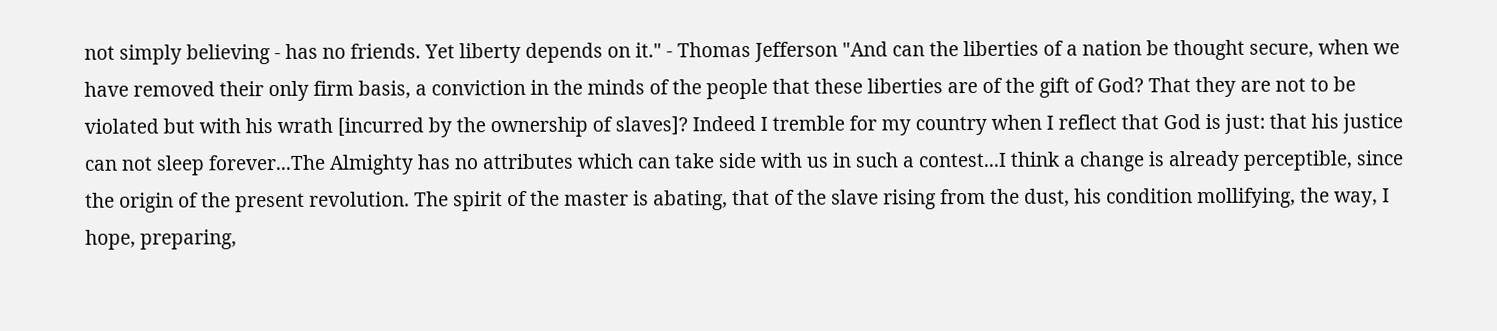not simply believing - has no friends. Yet liberty depends on it." - Thomas Jefferson "And can the liberties of a nation be thought secure, when we have removed their only firm basis, a conviction in the minds of the people that these liberties are of the gift of God? That they are not to be violated but with his wrath [incurred by the ownership of slaves]? Indeed I tremble for my country when I reflect that God is just: that his justice can not sleep forever...The Almighty has no attributes which can take side with us in such a contest...I think a change is already perceptible, since the origin of the present revolution. The spirit of the master is abating, that of the slave rising from the dust, his condition mollifying, the way, I hope, preparing,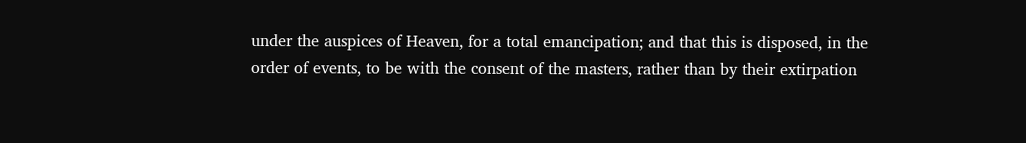under the auspices of Heaven, for a total emancipation; and that this is disposed, in the order of events, to be with the consent of the masters, rather than by their extirpation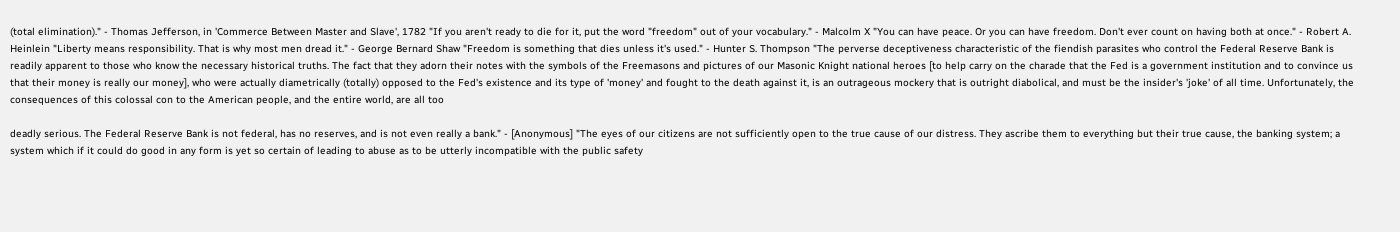(total elimination)." - Thomas Jefferson, in 'Commerce Between Master and Slave', 1782 "If you aren't ready to die for it, put the word "freedom" out of your vocabulary." - Malcolm X "You can have peace. Or you can have freedom. Don't ever count on having both at once." - Robert A. Heinlein "Liberty means responsibility. That is why most men dread it." - George Bernard Shaw "Freedom is something that dies unless it's used." - Hunter S. Thompson "The perverse deceptiveness characteristic of the fiendish parasites who control the Federal Reserve Bank is readily apparent to those who know the necessary historical truths. The fact that they adorn their notes with the symbols of the Freemasons and pictures of our Masonic Knight national heroes [to help carry on the charade that the Fed is a government institution and to convince us that their money is really our money], who were actually diametrically (totally) opposed to the Fed's existence and its type of 'money' and fought to the death against it, is an outrageous mockery that is outright diabolical, and must be the insider's 'joke' of all time. Unfortunately, the consequences of this colossal con to the American people, and the entire world, are all too

deadly serious. The Federal Reserve Bank is not federal, has no reserves, and is not even really a bank." - [Anonymous] "The eyes of our citizens are not sufficiently open to the true cause of our distress. They ascribe them to everything but their true cause, the banking system; a system which if it could do good in any form is yet so certain of leading to abuse as to be utterly incompatible with the public safety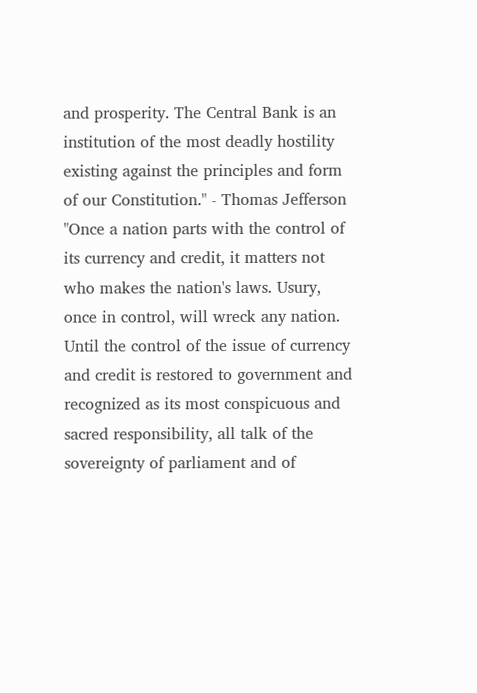and prosperity. The Central Bank is an institution of the most deadly hostility existing against the principles and form of our Constitution." - Thomas Jefferson "Once a nation parts with the control of its currency and credit, it matters not who makes the nation's laws. Usury, once in control, will wreck any nation. Until the control of the issue of currency and credit is restored to government and recognized as its most conspicuous and sacred responsibility, all talk of the sovereignty of parliament and of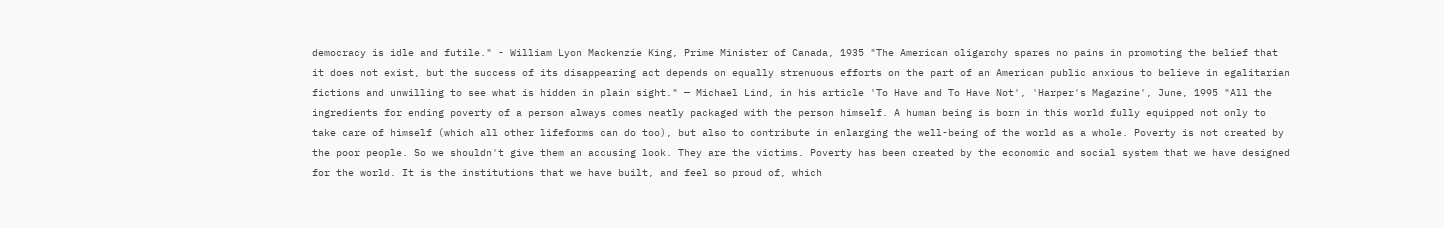democracy is idle and futile." - William Lyon Mackenzie King, Prime Minister of Canada, 1935 "The American oligarchy spares no pains in promoting the belief that it does not exist, but the success of its disappearing act depends on equally strenuous efforts on the part of an American public anxious to believe in egalitarian fictions and unwilling to see what is hidden in plain sight." — Michael Lind, in his article 'To Have and To Have Not', 'Harper's Magazine', June, 1995 "All the ingredients for ending poverty of a person always comes neatly packaged with the person himself. A human being is born in this world fully equipped not only to take care of himself (which all other lifeforms can do too), but also to contribute in enlarging the well-being of the world as a whole. Poverty is not created by the poor people. So we shouldn't give them an accusing look. They are the victims. Poverty has been created by the economic and social system that we have designed for the world. It is the institutions that we have built, and feel so proud of, which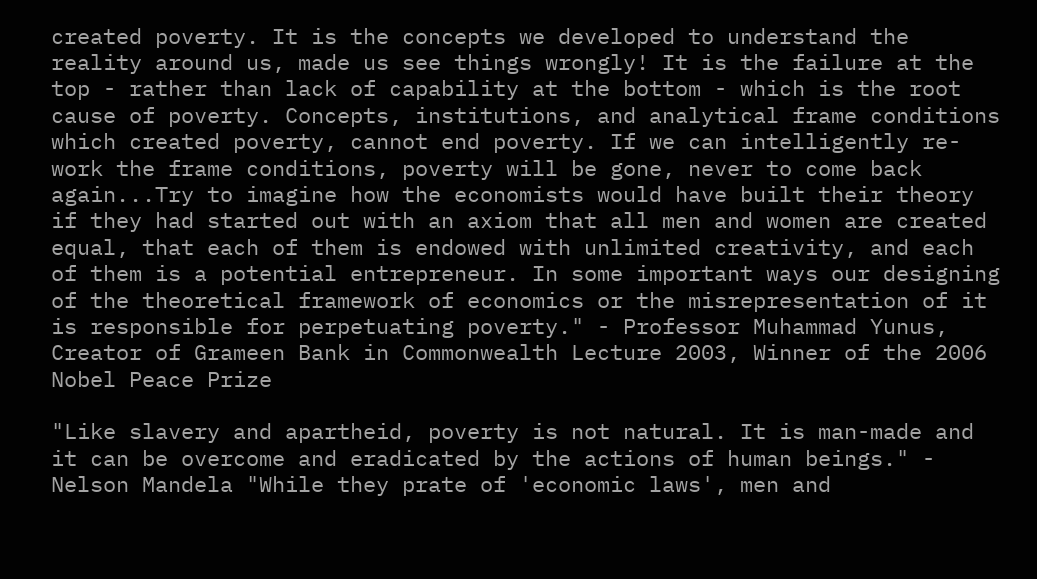created poverty. It is the concepts we developed to understand the reality around us, made us see things wrongly! It is the failure at the top - rather than lack of capability at the bottom - which is the root cause of poverty. Concepts, institutions, and analytical frame conditions which created poverty, cannot end poverty. If we can intelligently re-work the frame conditions, poverty will be gone, never to come back again...Try to imagine how the economists would have built their theory if they had started out with an axiom that all men and women are created equal, that each of them is endowed with unlimited creativity, and each of them is a potential entrepreneur. In some important ways our designing of the theoretical framework of economics or the misrepresentation of it is responsible for perpetuating poverty." - Professor Muhammad Yunus, Creator of Grameen Bank in Commonwealth Lecture 2003, Winner of the 2006 Nobel Peace Prize

"Like slavery and apartheid, poverty is not natural. It is man-made and it can be overcome and eradicated by the actions of human beings." - Nelson Mandela "While they prate of 'economic laws', men and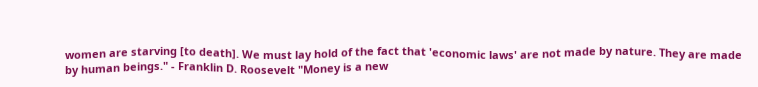women are starving [to death]. We must lay hold of the fact that 'economic laws' are not made by nature. They are made by human beings." - Franklin D. Roosevelt "Money is a new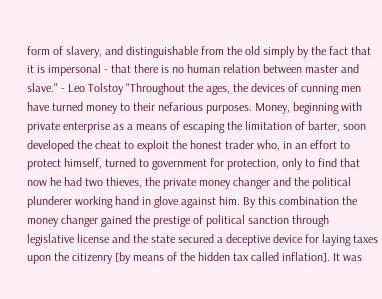form of slavery, and distinguishable from the old simply by the fact that it is impersonal - that there is no human relation between master and slave." - Leo Tolstoy "Throughout the ages, the devices of cunning men have turned money to their nefarious purposes. Money, beginning with private enterprise as a means of escaping the limitation of barter, soon developed the cheat to exploit the honest trader who, in an effort to protect himself, turned to government for protection, only to find that now he had two thieves, the private money changer and the political plunderer working hand in glove against him. By this combination the money changer gained the prestige of political sanction through legislative license and the state secured a deceptive device for laying taxes upon the citizenry [by means of the hidden tax called inflation]. It was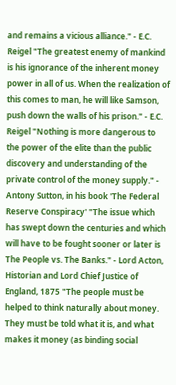and remains a vicious alliance." - E.C. Reigel "The greatest enemy of mankind is his ignorance of the inherent money power in all of us. When the realization of this comes to man, he will like Samson, push down the walls of his prison." - E.C. Reigel "Nothing is more dangerous to the power of the elite than the public discovery and understanding of the private control of the money supply." - Antony Sutton, in his book 'The Federal Reserve Conspiracy' "The issue which has swept down the centuries and which will have to be fought sooner or later is The People vs. The Banks." - Lord Acton, Historian and Lord Chief Justice of England, 1875 "The people must be helped to think naturally about money. They must be told what it is, and what makes it money (as binding social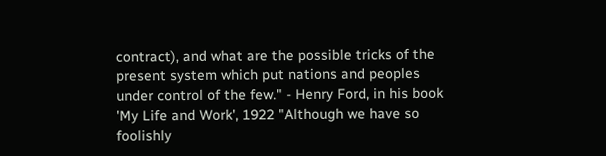contract), and what are the possible tricks of the present system which put nations and peoples under control of the few." - Henry Ford, in his book 'My Life and Work', 1922 "Although we have so foolishly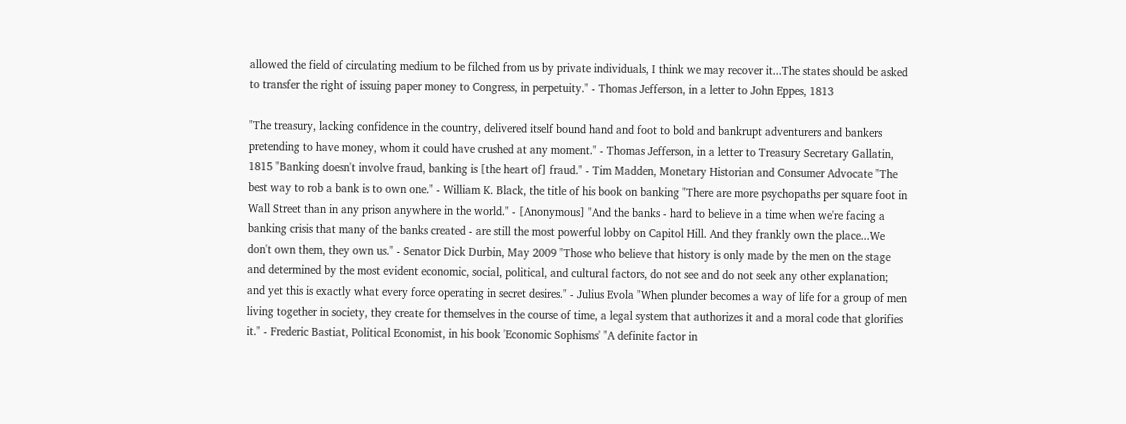allowed the field of circulating medium to be filched from us by private individuals, I think we may recover it...The states should be asked to transfer the right of issuing paper money to Congress, in perpetuity." - Thomas Jefferson, in a letter to John Eppes, 1813

"The treasury, lacking confidence in the country, delivered itself bound hand and foot to bold and bankrupt adventurers and bankers pretending to have money, whom it could have crushed at any moment." - Thomas Jefferson, in a letter to Treasury Secretary Gallatin, 1815 "Banking doesn't involve fraud, banking is [the heart of] fraud." - Tim Madden, Monetary Historian and Consumer Advocate "The best way to rob a bank is to own one." - William K. Black, the title of his book on banking "There are more psychopaths per square foot in Wall Street than in any prison anywhere in the world." - [Anonymous] "And the banks - hard to believe in a time when we're facing a banking crisis that many of the banks created - are still the most powerful lobby on Capitol Hill. And they frankly own the place...We don't own them, they own us." - Senator Dick Durbin, May 2009 "Those who believe that history is only made by the men on the stage and determined by the most evident economic, social, political, and cultural factors, do not see and do not seek any other explanation; and yet this is exactly what every force operating in secret desires." - Julius Evola "When plunder becomes a way of life for a group of men living together in society, they create for themselves in the course of time, a legal system that authorizes it and a moral code that glorifies it." - Frederic Bastiat, Political Economist, in his book 'Economic Sophisms' "A definite factor in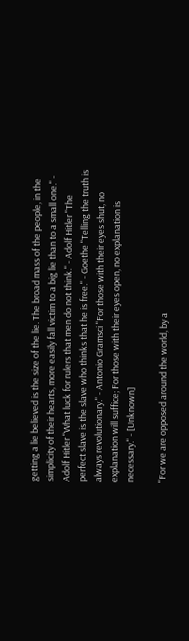getting a lie believed is the size of the lie. The broad mass of the people, in the simplicity of their hearts, more easily fall victim to a big lie than to a small one." - Adolf Hitler "What luck for rulers that men do not think." - Adolf Hitler "The perfect slave is the slave who thinks that he is free." - Goethe "Telling the truth is always revolutionary." - Antonio Gramsci "For those with their eyes shut, no explanation will suffice; For those with their eyes open, no explanation is necessary." - [Unknown]

"For we are opposed around the world, by a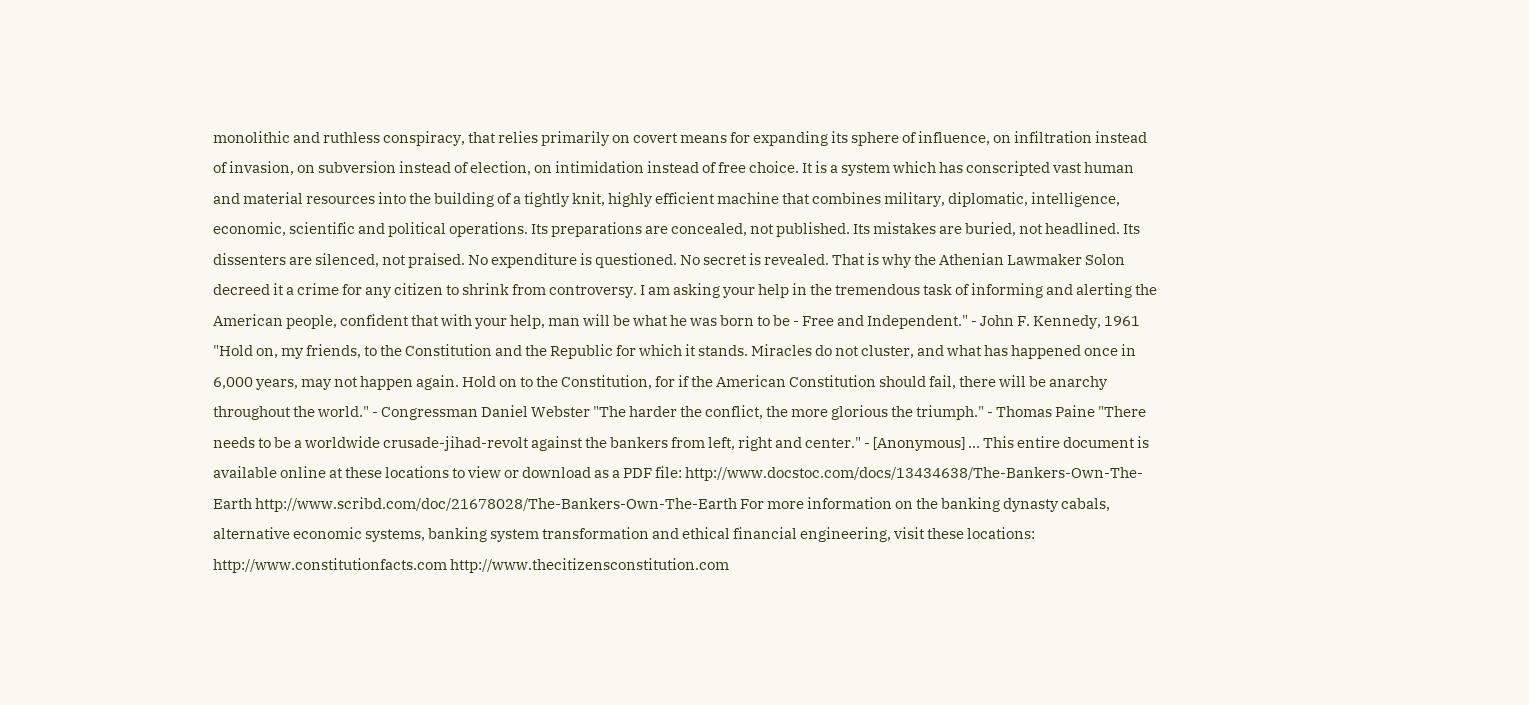monolithic and ruthless conspiracy, that relies primarily on covert means for expanding its sphere of influence, on infiltration instead of invasion, on subversion instead of election, on intimidation instead of free choice. It is a system which has conscripted vast human and material resources into the building of a tightly knit, highly efficient machine that combines military, diplomatic, intelligence, economic, scientific and political operations. Its preparations are concealed, not published. Its mistakes are buried, not headlined. Its dissenters are silenced, not praised. No expenditure is questioned. No secret is revealed. That is why the Athenian Lawmaker Solon decreed it a crime for any citizen to shrink from controversy. I am asking your help in the tremendous task of informing and alerting the American people, confident that with your help, man will be what he was born to be - Free and Independent." - John F. Kennedy, 1961 "Hold on, my friends, to the Constitution and the Republic for which it stands. Miracles do not cluster, and what has happened once in 6,000 years, may not happen again. Hold on to the Constitution, for if the American Constitution should fail, there will be anarchy throughout the world." - Congressman Daniel Webster "The harder the conflict, the more glorious the triumph." - Thomas Paine "There needs to be a worldwide crusade-jihad-revolt against the bankers from left, right and center." - [Anonymous] ... This entire document is available online at these locations to view or download as a PDF file: http://www.docstoc.com/docs/13434638/The-Bankers-Own-The-Earth http://www.scribd.com/doc/21678028/The-Bankers-Own-The-Earth For more information on the banking dynasty cabals, alternative economic systems, banking system transformation and ethical financial engineering, visit these locations: http://www.constitutionfacts.com http://www.thecitizensconstitution.com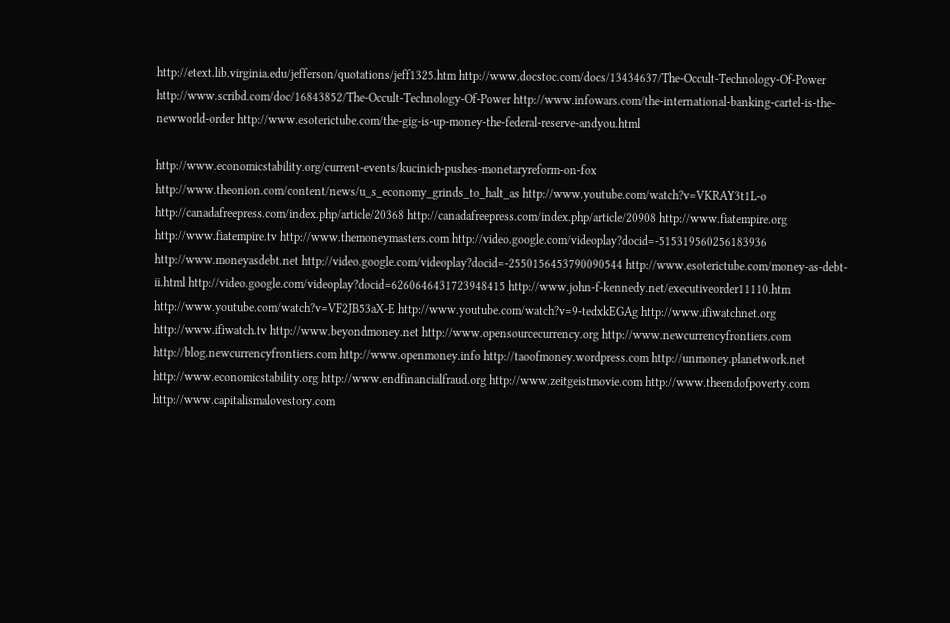http://etext.lib.virginia.edu/jefferson/quotations/jeff1325.htm http://www.docstoc.com/docs/13434637/The-Occult-Technology-Of-Power http://www.scribd.com/doc/16843852/The-Occult-Technology-Of-Power http://www.infowars.com/the-international-banking-cartel-is-the-newworld-order http://www.esoterictube.com/the-gig-is-up-money-the-federal-reserve-andyou.html

http://www.economicstability.org/current-events/kucinich-pushes-monetaryreform-on-fox http://www.theonion.com/content/news/u_s_economy_grinds_to_halt_as http://www.youtube.com/watch?v=VKRAY3t1L-o http://canadafreepress.com/index.php/article/20368 http://canadafreepress.com/index.php/article/20908 http://www.fiatempire.org http://www.fiatempire.tv http://www.themoneymasters.com http://video.google.com/videoplay?docid=-515319560256183936 http://www.moneyasdebt.net http://video.google.com/videoplay?docid=-2550156453790090544 http://www.esoterictube.com/money-as-debt-ii.html http://video.google.com/videoplay?docid=6260646431723948415 http://www.john-f-kennedy.net/executiveorder11110.htm http://www.youtube.com/watch?v=VF2JB53aX-E http://www.youtube.com/watch?v=9-tedxkEGAg http://www.ifiwatchnet.org http://www.ifiwatch.tv http://www.beyondmoney.net http://www.opensourcecurrency.org http://www.newcurrencyfrontiers.com http://blog.newcurrencyfrontiers.com http://www.openmoney.info http://taoofmoney.wordpress.com http://unmoney.planetwork.net http://www.economicstability.org http://www.endfinancialfraud.org http://www.zeitgeistmovie.com http://www.theendofpoverty.com http://www.capitalismalovestory.com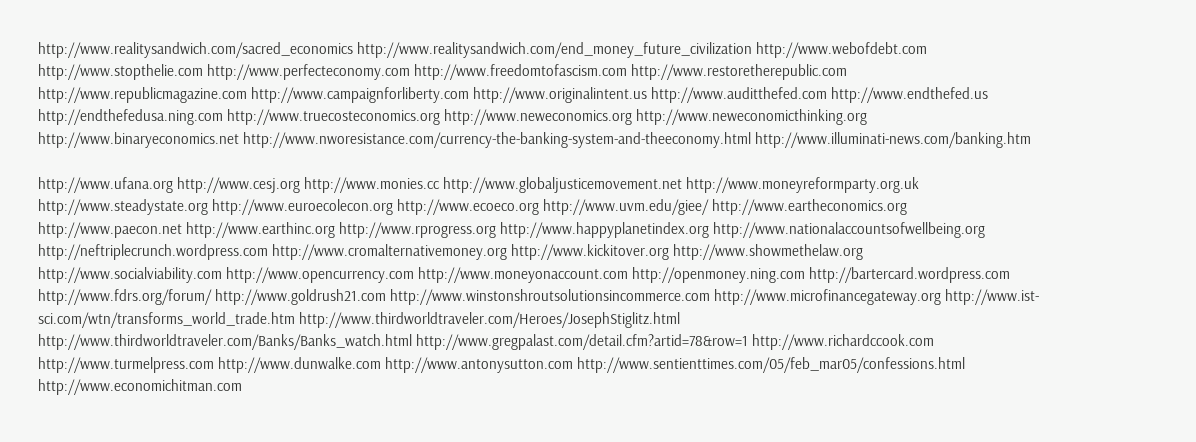http://www.realitysandwich.com/sacred_economics http://www.realitysandwich.com/end_money_future_civilization http://www.webofdebt.com http://www.stopthelie.com http://www.perfecteconomy.com http://www.freedomtofascism.com http://www.restoretherepublic.com http://www.republicmagazine.com http://www.campaignforliberty.com http://www.originalintent.us http://www.auditthefed.com http://www.endthefed.us http://endthefedusa.ning.com http://www.truecosteconomics.org http://www.neweconomics.org http://www.neweconomicthinking.org http://www.binaryeconomics.net http://www.nworesistance.com/currency-the-banking-system-and-theeconomy.html http://www.illuminati-news.com/banking.htm

http://www.ufana.org http://www.cesj.org http://www.monies.cc http://www.globaljusticemovement.net http://www.moneyreformparty.org.uk http://www.steadystate.org http://www.euroecolecon.org http://www.ecoeco.org http://www.uvm.edu/giee/ http://www.eartheconomics.org http://www.paecon.net http://www.earthinc.org http://www.rprogress.org http://www.happyplanetindex.org http://www.nationalaccountsofwellbeing.org http://neftriplecrunch.wordpress.com http://www.cromalternativemoney.org http://www.kickitover.org http://www.showmethelaw.org http://www.socialviability.com http://www.opencurrency.com http://www.moneyonaccount.com http://openmoney.ning.com http://bartercard.wordpress.com http://www.fdrs.org/forum/ http://www.goldrush21.com http://www.winstonshroutsolutionsincommerce.com http://www.microfinancegateway.org http://www.ist-sci.com/wtn/transforms_world_trade.htm http://www.thirdworldtraveler.com/Heroes/JosephStiglitz.html http://www.thirdworldtraveler.com/Banks/Banks_watch.html http://www.gregpalast.com/detail.cfm?artid=78&row=1 http://www.richardccook.com http://www.turmelpress.com http://www.dunwalke.com http://www.antonysutton.com http://www.sentienttimes.com/05/feb_mar05/confessions.html http://www.economichitman.com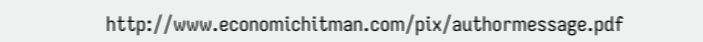http://www.economichitman.com/pix/authormessage.pdf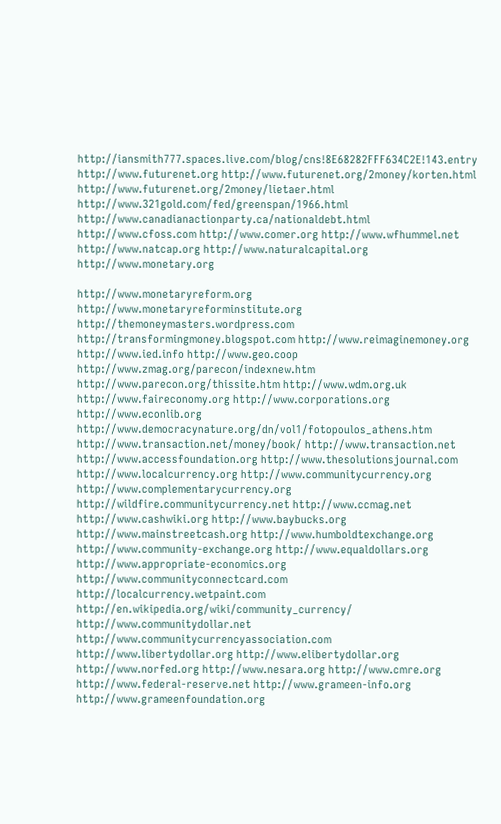http://iansmith777.spaces.live.com/blog/cns!8E68282FFF634C2E!143.entry http://www.futurenet.org http://www.futurenet.org/2money/korten.html http://www.futurenet.org/2money/lietaer.html http://www.321gold.com/fed/greenspan/1966.html http://www.canadianactionparty.ca/nationaldebt.html http://www.cfoss.com http://www.comer.org http://www.wfhummel.net http://www.natcap.org http://www.naturalcapital.org http://www.monetary.org

http://www.monetaryreform.org http://www.monetaryreforminstitute.org http://themoneymasters.wordpress.com http://transformingmoney.blogspot.com http://www.reimaginemoney.org http://www.ied.info http://www.geo.coop http://www.zmag.org/parecon/indexnew.htm http://www.parecon.org/thissite.htm http://www.wdm.org.uk http://www.faireconomy.org http://www.corporations.org http://www.econlib.org http://www.democracynature.org/dn/vol1/fotopoulos_athens.htm http://www.transaction.net/money/book/ http://www.transaction.net http://www.accessfoundation.org http://www.thesolutionsjournal.com http://www.localcurrency.org http://www.communitycurrency.org http://www.complementarycurrency.org http://wildfire.communitycurrency.net http://www.ccmag.net http://www.cashwiki.org http://www.baybucks.org http://www.mainstreetcash.org http://www.humboldtexchange.org http://www.community-exchange.org http://www.equaldollars.org http://www.appropriate-economics.org http://www.communityconnectcard.com http://localcurrency.wetpaint.com http://en.wikipedia.org/wiki/community_currency/ http://www.communitydollar.net http://www.communitycurrencyassociation.com http://www.libertydollar.org http://www.elibertydollar.org http://www.norfed.org http://www.nesara.org http://www.cmre.org http://www.federal-reserve.net http://www.grameen-info.org http://www.grameenfoundation.org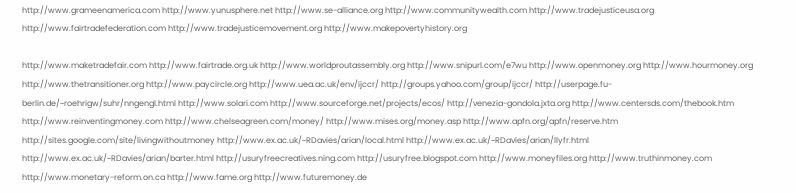http://www.grameenamerica.com http://www.yunusphere.net http://www.se-alliance.org http://www.communitywealth.com http://www.tradejusticeusa.org http://www.fairtradefederation.com http://www.tradejusticemovement.org http://www.makepovertyhistory.org

http://www.maketradefair.com http://www.fairtrade.org.uk http://www.worldproutassembly.org http://www.snipurl.com/e7wu http://www.openmoney.org http://www.hourmoney.org http://www.thetransitioner.org http://www.paycircle.org http://www.uea.ac.uk/env/ijccr/ http://groups.yahoo.com/group/ijccr/ http://userpage.fu-berlin.de/~roehrigw/suhr/nngengl.html http://www.solari.com http://www.sourceforge.net/projects/ecos/ http://venezia-gondola.jxta.org http://www.centersds.com/thebook.htm http://www.reinventingmoney.com http://www.chelseagreen.com/money/ http://www.mises.org/money.asp http://www.apfn.org/apfn/reserve.htm http://sites.google.com/site/livingwithoutmoney http://www.ex.ac.uk/~RDavies/arian/local.html http://www.ex.ac.uk/~RDavies/arian/llyfr.html http://www.ex.ac.uk/~RDavies/arian/barter.html http://usuryfreecreatives.ning.com http://usuryfree.blogspot.com http://www.moneyfiles.org http://www.truthinmoney.com http://www.monetary-reform.on.ca http://www.fame.org http://www.futuremoney.de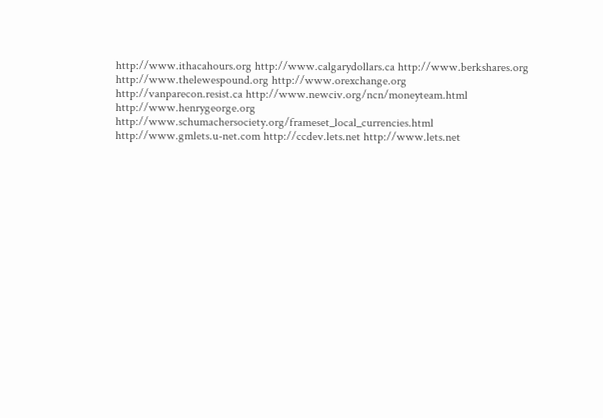http://www.ithacahours.org http://www.calgarydollars.ca http://www.berkshares.org http://www.thelewespound.org http://www.orexchange.org http://vanparecon.resist.ca http://www.newciv.org/ncn/moneyteam.html http://www.henrygeorge.org http://www.schumachersociety.org/frameset_local_currencies.html http://www.gmlets.u-net.com http://ccdev.lets.net http://www.lets.net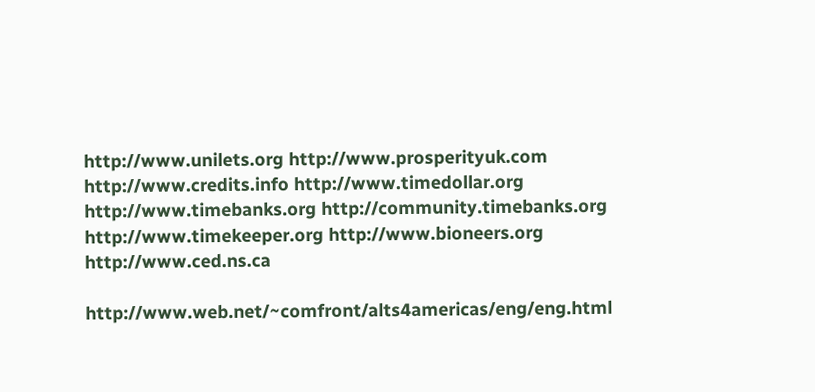http://www.unilets.org http://www.prosperityuk.com http://www.credits.info http://www.timedollar.org http://www.timebanks.org http://community.timebanks.org http://www.timekeeper.org http://www.bioneers.org http://www.ced.ns.ca

http://www.web.net/~comfront/alts4americas/eng/eng.html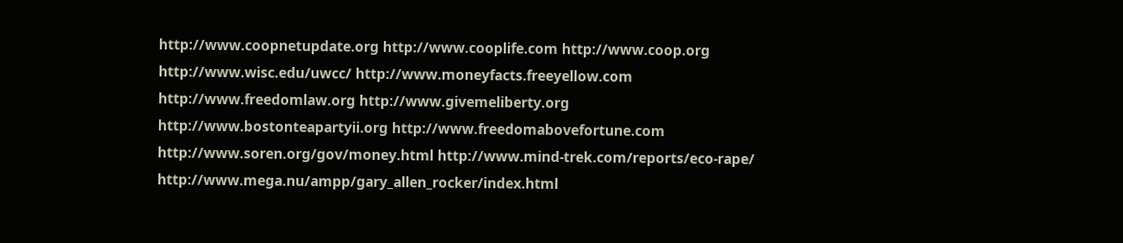http://www.coopnetupdate.org http://www.cooplife.com http://www.coop.org http://www.wisc.edu/uwcc/ http://www.moneyfacts.freeyellow.com http://www.freedomlaw.org http://www.givemeliberty.org http://www.bostonteapartyii.org http://www.freedomabovefortune.com http://www.soren.org/gov/money.html http://www.mind-trek.com/reports/eco-rape/ http://www.mega.nu/ampp/gary_allen_rocker/index.html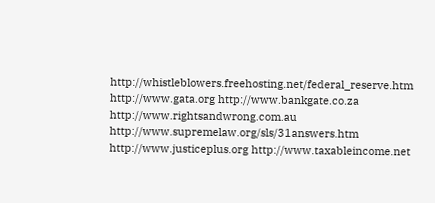http://whistleblowers.freehosting.net/federal_reserve.htm http://www.gata.org http://www.bankgate.co.za http://www.rightsandwrong.com.au http://www.supremelaw.org/sls/31answers.htm http://www.justiceplus.org http://www.taxableincome.net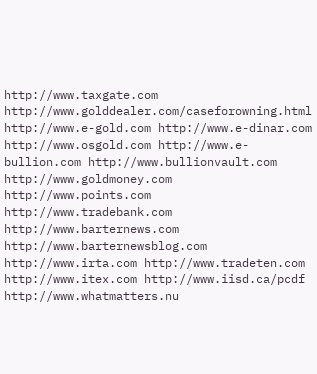http://www.taxgate.com http://www.golddealer.com/caseforowning.html http://www.e-gold.com http://www.e-dinar.com http://www.osgold.com http://www.e-bullion.com http://www.bullionvault.com http://www.goldmoney.com http://www.points.com http://www.tradebank.com http://www.barternews.com http://www.barternewsblog.com http://www.irta.com http://www.tradeten.com http://www.itex.com http://www.iisd.ca/pcdf http://www.whatmatters.nu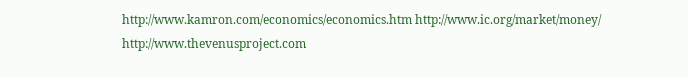http://www.kamron.com/economics/economics.htm http://www.ic.org/market/money/ http://www.thevenusproject.com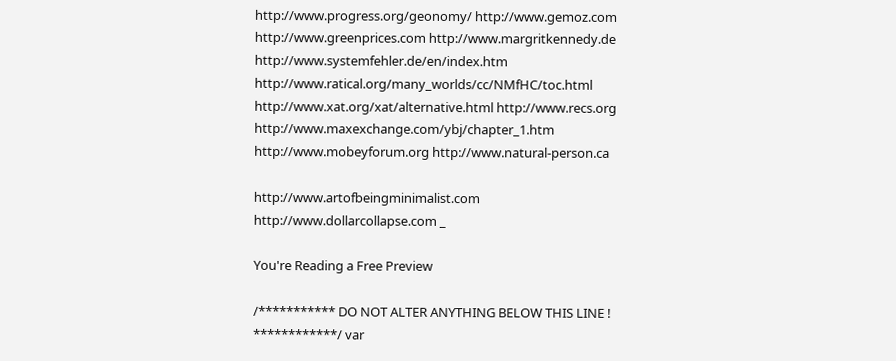http://www.progress.org/geonomy/ http://www.gemoz.com http://www.greenprices.com http://www.margritkennedy.de http://www.systemfehler.de/en/index.htm http://www.ratical.org/many_worlds/cc/NMfHC/toc.html http://www.xat.org/xat/alternative.html http://www.recs.org http://www.maxexchange.com/ybj/chapter_1.htm http://www.mobeyforum.org http://www.natural-person.ca

http://www.artofbeingminimalist.com http://www.dollarcollapse.com _

You're Reading a Free Preview

/*********** DO NOT ALTER ANYTHING BELOW THIS LINE ! ************/ var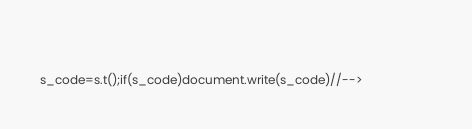s_code=s.t();if(s_code)document.write(s_code)//-->